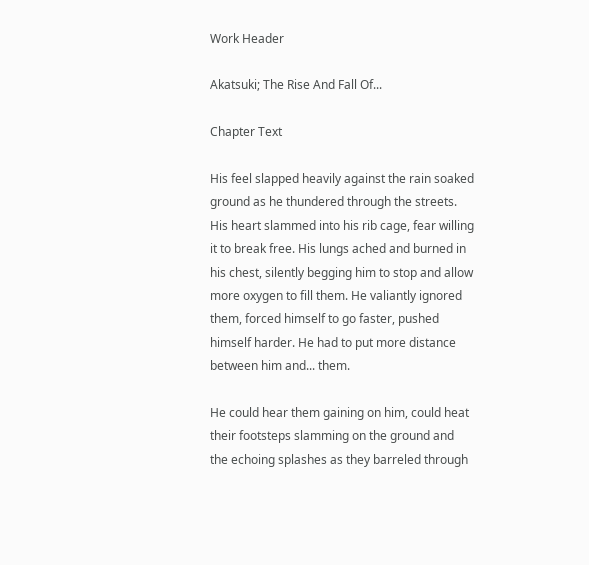Work Header

Akatsuki; The Rise And Fall Of...

Chapter Text

His feel slapped heavily against the rain soaked ground as he thundered through the streets. His heart slammed into his rib cage, fear willing it to break free. His lungs ached and burned in his chest, silently begging him to stop and allow more oxygen to fill them. He valiantly ignored them, forced himself to go faster, pushed himself harder. He had to put more distance between him and... them.

He could hear them gaining on him, could heat their footsteps slamming on the ground and the echoing splashes as they barreled through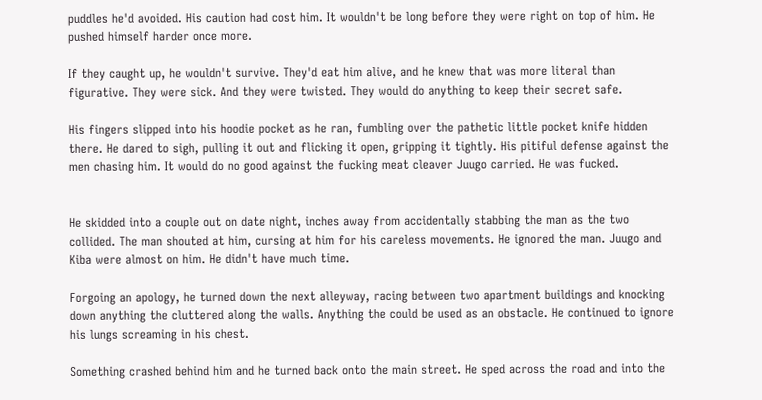puddles he'd avoided. His caution had cost him. It wouldn't be long before they were right on top of him. He pushed himself harder once more.

If they caught up, he wouldn't survive. They'd eat him alive, and he knew that was more literal than figurative. They were sick. And they were twisted. They would do anything to keep their secret safe.

His fingers slipped into his hoodie pocket as he ran, fumbling over the pathetic little pocket knife hidden there. He dared to sigh, pulling it out and flicking it open, gripping it tightly. His pitiful defense against the men chasing him. It would do no good against the fucking meat cleaver Juugo carried. He was fucked.


He skidded into a couple out on date night, inches away from accidentally stabbing the man as the two collided. The man shouted at him, cursing at him for his careless movements. He ignored the man. Juugo and Kiba were almost on him. He didn't have much time.

Forgoing an apology, he turned down the next alleyway, racing between two apartment buildings and knocking down anything the cluttered along the walls. Anything the could be used as an obstacle. He continued to ignore his lungs screaming in his chest.

Something crashed behind him and he turned back onto the main street. He sped across the road and into the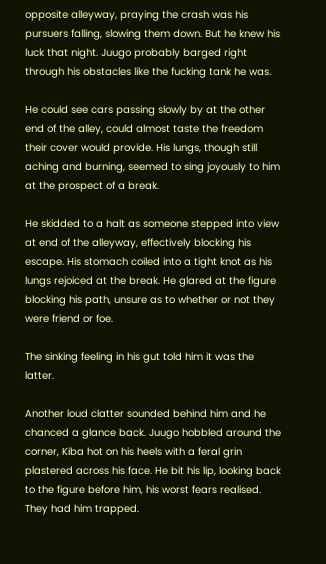opposite alleyway, praying the crash was his pursuers falling, slowing them down. But he knew his luck that night. Juugo probably barged right through his obstacles like the fucking tank he was.

He could see cars passing slowly by at the other end of the alley, could almost taste the freedom their cover would provide. His lungs, though still aching and burning, seemed to sing joyously to him at the prospect of a break.

He skidded to a halt as someone stepped into view at end of the alleyway, effectively blocking his escape. His stomach coiled into a tight knot as his lungs rejoiced at the break. He glared at the figure blocking his path, unsure as to whether or not they were friend or foe.

The sinking feeling in his gut told him it was the latter.

Another loud clatter sounded behind him and he chanced a glance back. Juugo hobbled around the corner, Kiba hot on his heels with a feral grin plastered across his face. He bit his lip, looking back to the figure before him, his worst fears realised. They had him trapped.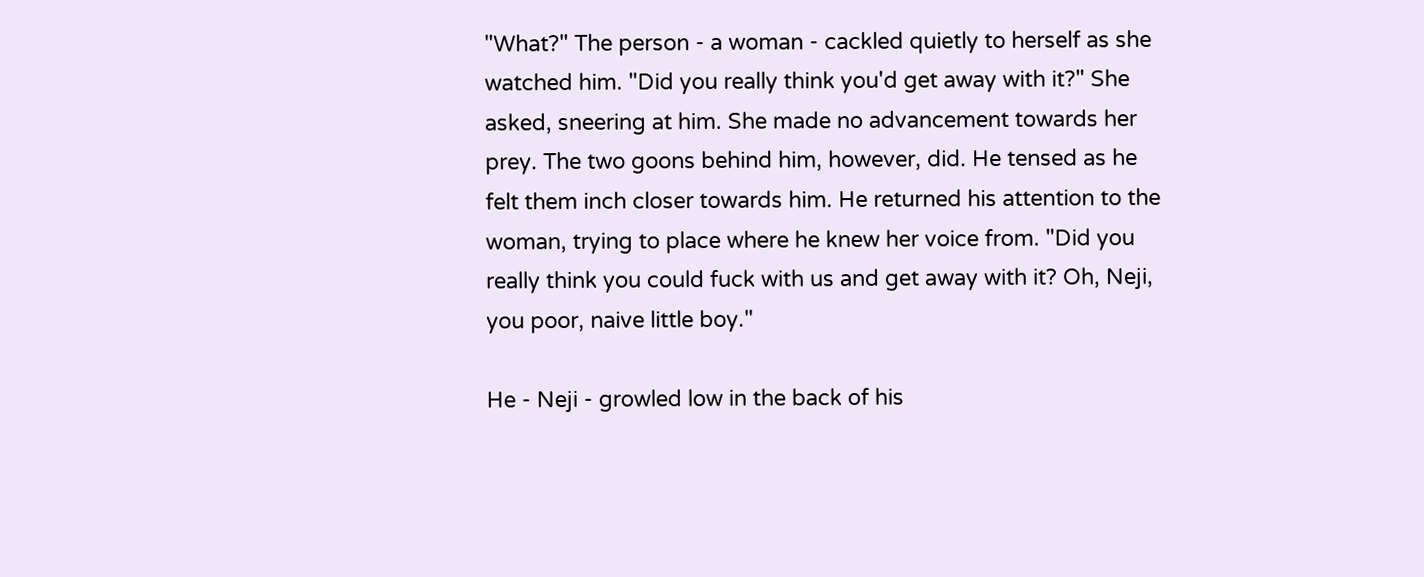"What?" The person - a woman - cackled quietly to herself as she watched him. "Did you really think you'd get away with it?" She asked, sneering at him. She made no advancement towards her prey. The two goons behind him, however, did. He tensed as he felt them inch closer towards him. He returned his attention to the woman, trying to place where he knew her voice from. "Did you really think you could fuck with us and get away with it? Oh, Neji, you poor, naive little boy."

He - Neji - growled low in the back of his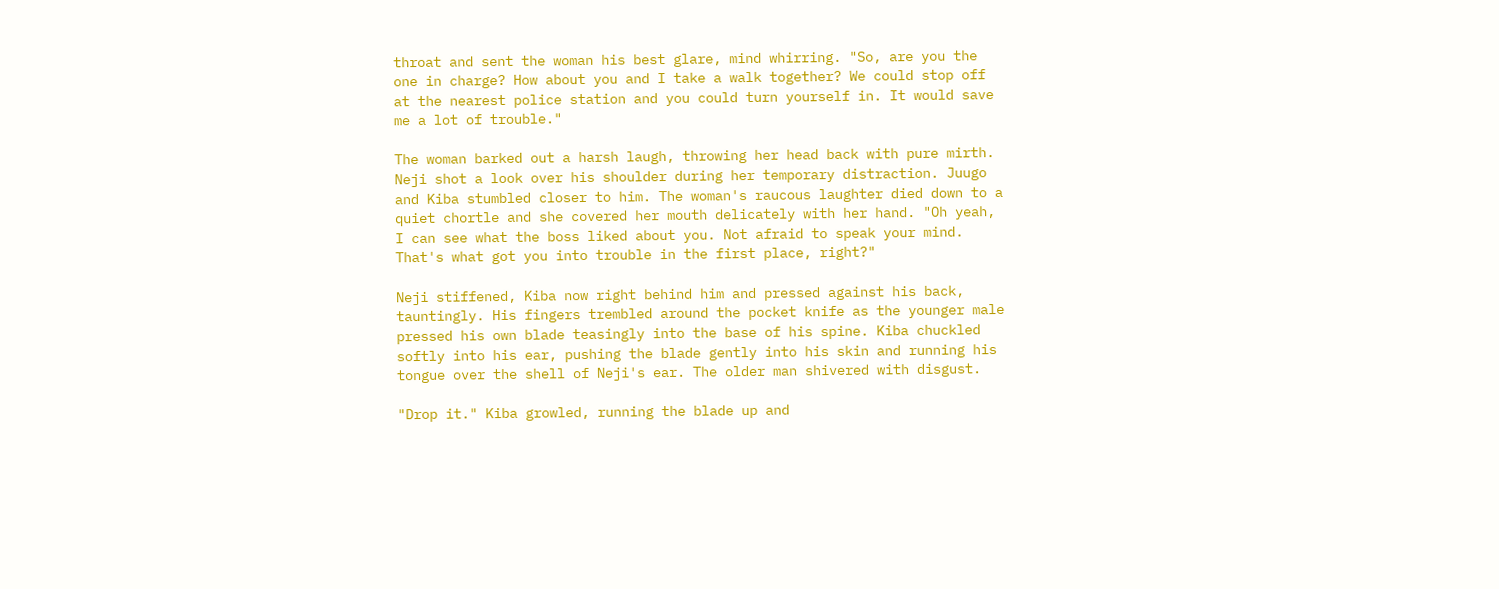throat and sent the woman his best glare, mind whirring. "So, are you the one in charge? How about you and I take a walk together? We could stop off at the nearest police station and you could turn yourself in. It would save me a lot of trouble."

The woman barked out a harsh laugh, throwing her head back with pure mirth. Neji shot a look over his shoulder during her temporary distraction. Juugo and Kiba stumbled closer to him. The woman's raucous laughter died down to a quiet chortle and she covered her mouth delicately with her hand. "Oh yeah, I can see what the boss liked about you. Not afraid to speak your mind. That's what got you into trouble in the first place, right?"

Neji stiffened, Kiba now right behind him and pressed against his back, tauntingly. His fingers trembled around the pocket knife as the younger male pressed his own blade teasingly into the base of his spine. Kiba chuckled softly into his ear, pushing the blade gently into his skin and running his tongue over the shell of Neji's ear. The older man shivered with disgust.

"Drop it." Kiba growled, running the blade up and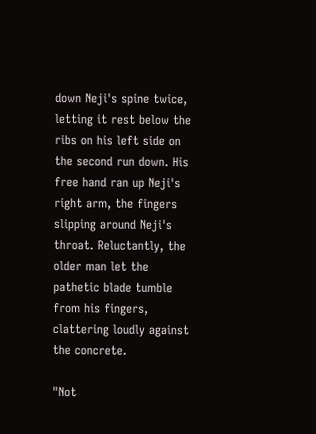down Neji's spine twice, letting it rest below the ribs on his left side on the second run down. His free hand ran up Neji's right arm, the fingers slipping around Neji's throat. Reluctantly, the older man let the pathetic blade tumble from his fingers, clattering loudly against the concrete.

"Not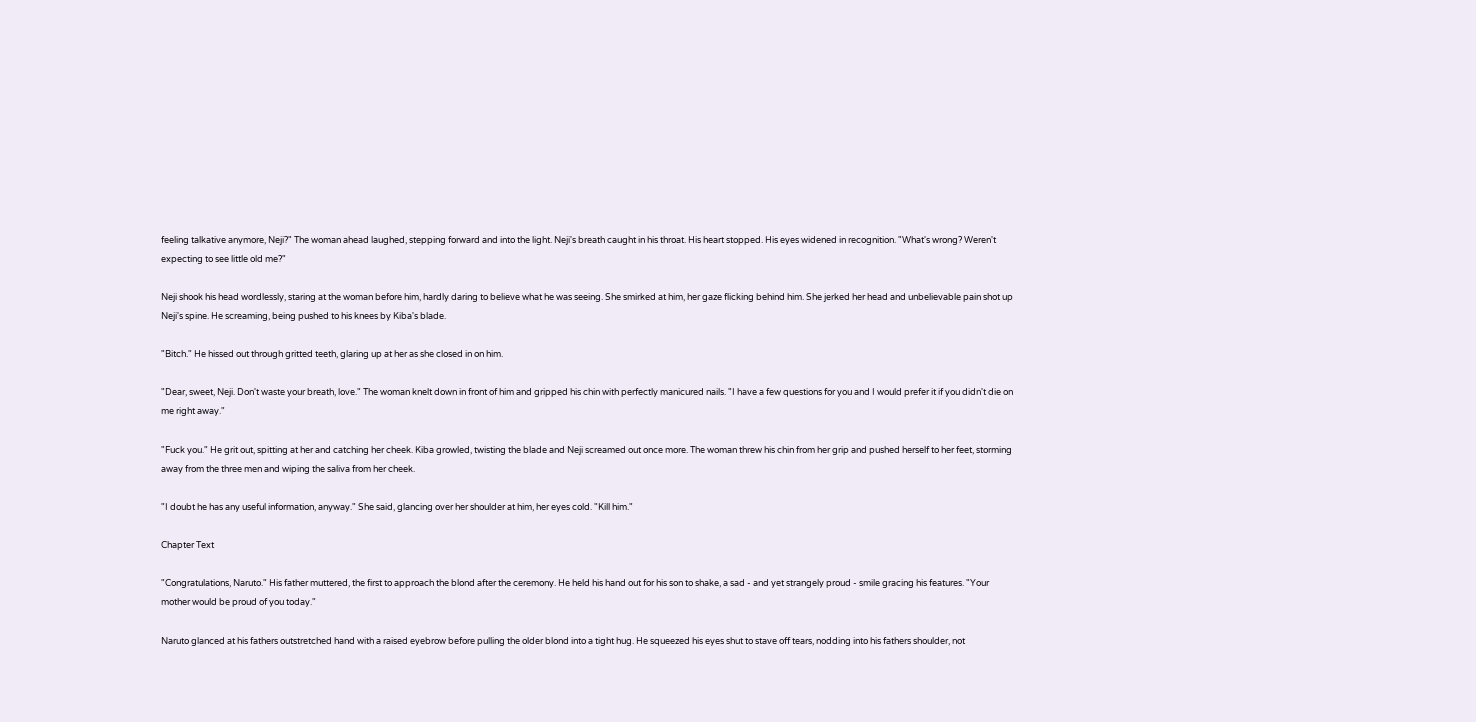feeling talkative anymore, Neji?" The woman ahead laughed, stepping forward and into the light. Neji's breath caught in his throat. His heart stopped. His eyes widened in recognition. "What's wrong? Weren't expecting to see little old me?"

Neji shook his head wordlessly, staring at the woman before him, hardly daring to believe what he was seeing. She smirked at him, her gaze flicking behind him. She jerked her head and unbelievable pain shot up Neji's spine. He screaming, being pushed to his knees by Kiba's blade.

"Bitch." He hissed out through gritted teeth, glaring up at her as she closed in on him.

"Dear, sweet, Neji. Don't waste your breath, love." The woman knelt down in front of him and gripped his chin with perfectly manicured nails. "I have a few questions for you and I would prefer it if you didn't die on me right away."

"Fuck you." He grit out, spitting at her and catching her cheek. Kiba growled, twisting the blade and Neji screamed out once more. The woman threw his chin from her grip and pushed herself to her feet, storming away from the three men and wiping the saliva from her cheek.

"I doubt he has any useful information, anyway." She said, glancing over her shoulder at him, her eyes cold. "Kill him."

Chapter Text

"Congratulations, Naruto." His father muttered, the first to approach the blond after the ceremony. He held his hand out for his son to shake, a sad - and yet strangely proud - smile gracing his features. "Your mother would be proud of you today."

Naruto glanced at his fathers outstretched hand with a raised eyebrow before pulling the older blond into a tight hug. He squeezed his eyes shut to stave off tears, nodding into his fathers shoulder, not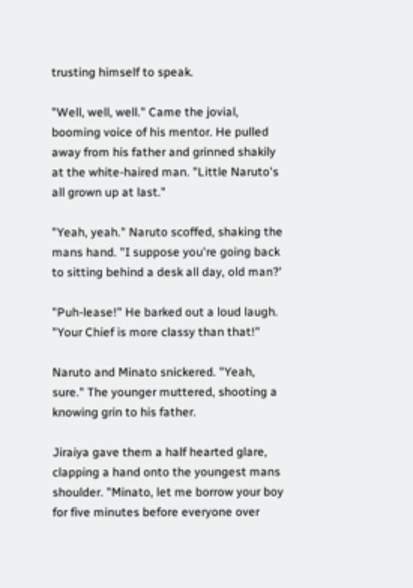trusting himself to speak.

"Well, well, well." Came the jovial, booming voice of his mentor. He pulled away from his father and grinned shakily at the white-haired man. "Little Naruto's all grown up at last."

"Yeah, yeah." Naruto scoffed, shaking the mans hand. "I suppose you're going back to sitting behind a desk all day, old man?'

"Puh-lease!" He barked out a loud laugh. "Your Chief is more classy than that!"

Naruto and Minato snickered. "Yeah, sure." The younger muttered, shooting a knowing grin to his father.

Jiraiya gave them a half hearted glare, clapping a hand onto the youngest mans shoulder. "Minato, let me borrow your boy for five minutes before everyone over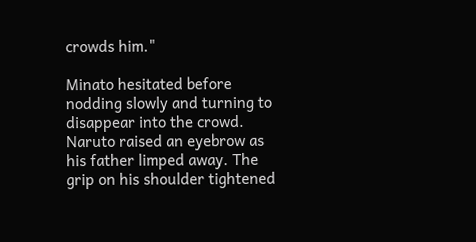crowds him."

Minato hesitated before nodding slowly and turning to disappear into the crowd. Naruto raised an eyebrow as his father limped away. The grip on his shoulder tightened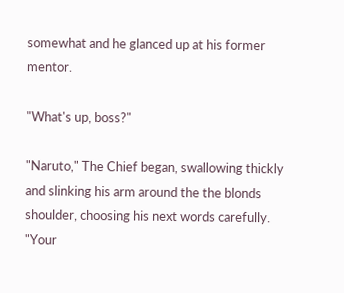somewhat and he glanced up at his former mentor.

"What's up, boss?"

"Naruto," The Chief began, swallowing thickly and slinking his arm around the the blonds shoulder, choosing his next words carefully. "Your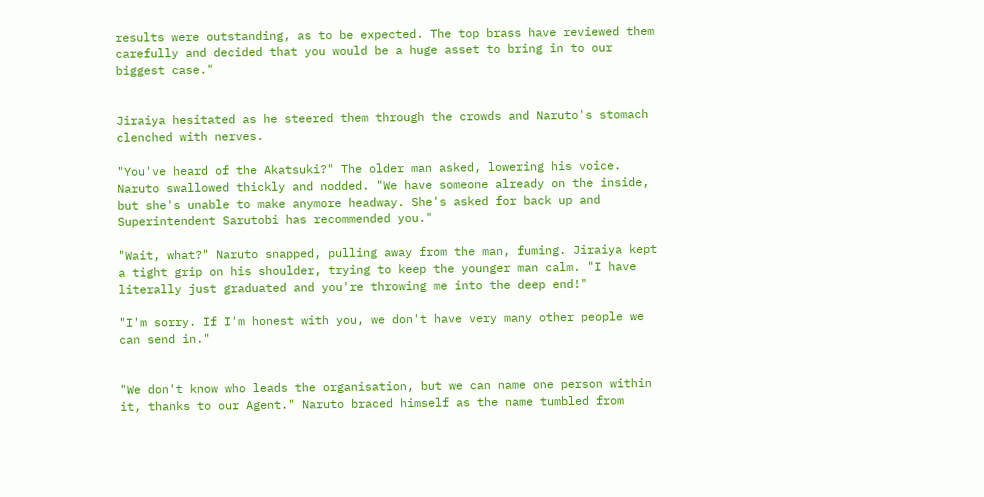results were outstanding, as to be expected. The top brass have reviewed them carefully and decided that you would be a huge asset to bring in to our biggest case."


Jiraiya hesitated as he steered them through the crowds and Naruto's stomach clenched with nerves.

"You've heard of the Akatsuki?" The older man asked, lowering his voice. Naruto swallowed thickly and nodded. "We have someone already on the inside, but she's unable to make anymore headway. She's asked for back up and Superintendent Sarutobi has recommended you."

"Wait, what?" Naruto snapped, pulling away from the man, fuming. Jiraiya kept a tight grip on his shoulder, trying to keep the younger man calm. "I have literally just graduated and you're throwing me into the deep end!"

"I'm sorry. If I'm honest with you, we don't have very many other people we can send in."


"We don't know who leads the organisation, but we can name one person within it, thanks to our Agent." Naruto braced himself as the name tumbled from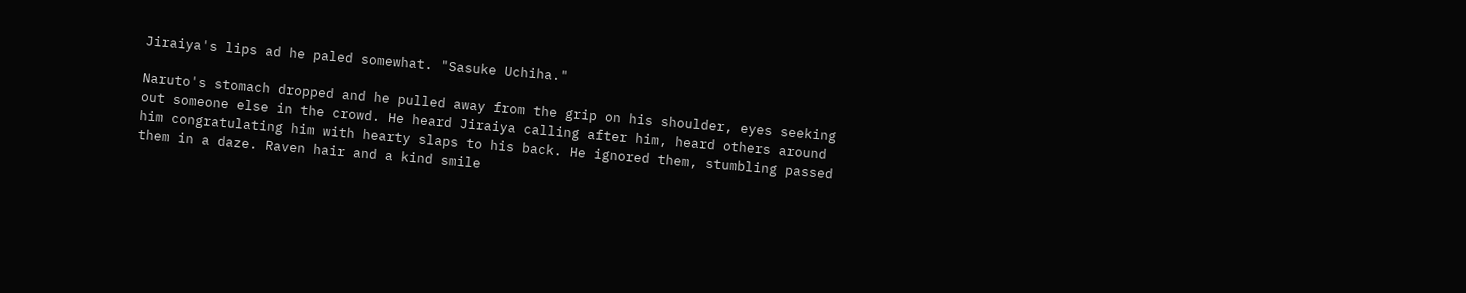Jiraiya's lips ad he paled somewhat. "Sasuke Uchiha."

Naruto's stomach dropped and he pulled away from the grip on his shoulder, eyes seeking out someone else in the crowd. He heard Jiraiya calling after him, heard others around him congratulating him with hearty slaps to his back. He ignored them, stumbling passed them in a daze. Raven hair and a kind smile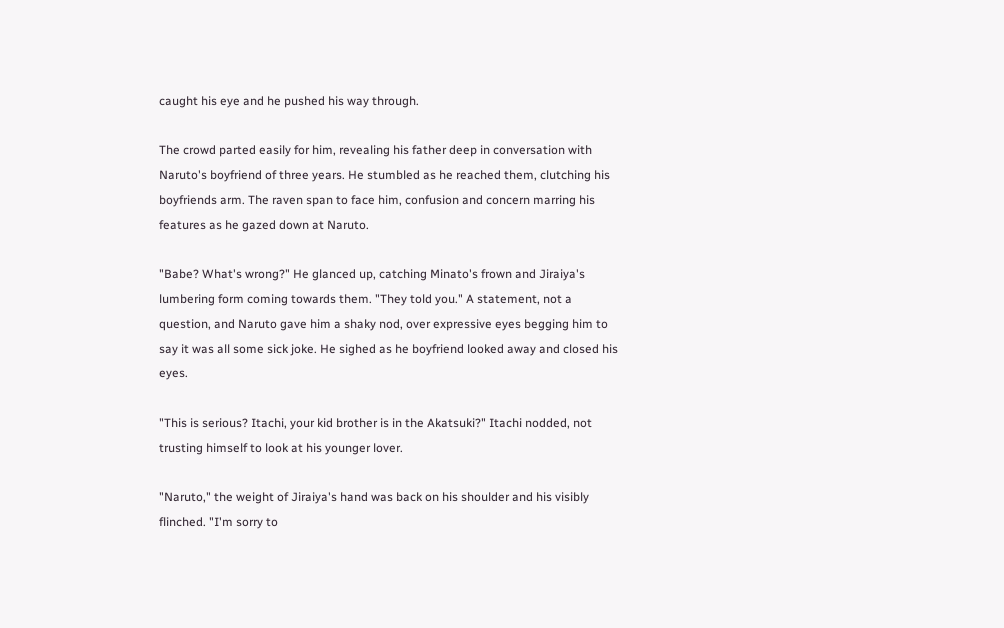caught his eye and he pushed his way through.

The crowd parted easily for him, revealing his father deep in conversation with Naruto's boyfriend of three years. He stumbled as he reached them, clutching his boyfriends arm. The raven span to face him, confusion and concern marring his features as he gazed down at Naruto.

"Babe? What's wrong?" He glanced up, catching Minato's frown and Jiraiya's lumbering form coming towards them. "They told you." A statement, not a question, and Naruto gave him a shaky nod, over expressive eyes begging him to say it was all some sick joke. He sighed as he boyfriend looked away and closed his eyes.

"This is serious? Itachi, your kid brother is in the Akatsuki?" Itachi nodded, not trusting himself to look at his younger lover.

"Naruto," the weight of Jiraiya's hand was back on his shoulder and his visibly flinched. "I'm sorry to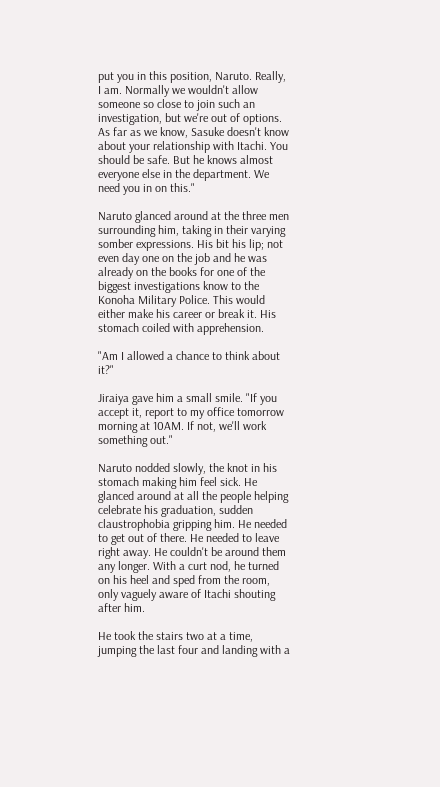put you in this position, Naruto. Really, I am. Normally we wouldn't allow someone so close to join such an investigation, but we're out of options. As far as we know, Sasuke doesn't know about your relationship with Itachi. You should be safe. But he knows almost everyone else in the department. We need you in on this."

Naruto glanced around at the three men surrounding him, taking in their varying somber expressions. His bit his lip; not even day one on the job and he was already on the books for one of the biggest investigations know to the Konoha Military Police. This would either make his career or break it. His stomach coiled with apprehension.

"Am I allowed a chance to think about it?"

Jiraiya gave him a small smile. "If you accept it, report to my office tomorrow morning at 10AM. If not, we'll work something out."

Naruto nodded slowly, the knot in his stomach making him feel sick. He glanced around at all the people helping celebrate his graduation, sudden claustrophobia gripping him. He needed to get out of there. He needed to leave right away. He couldn't be around them any longer. With a curt nod, he turned on his heel and sped from the room, only vaguely aware of Itachi shouting after him.

He took the stairs two at a time, jumping the last four and landing with a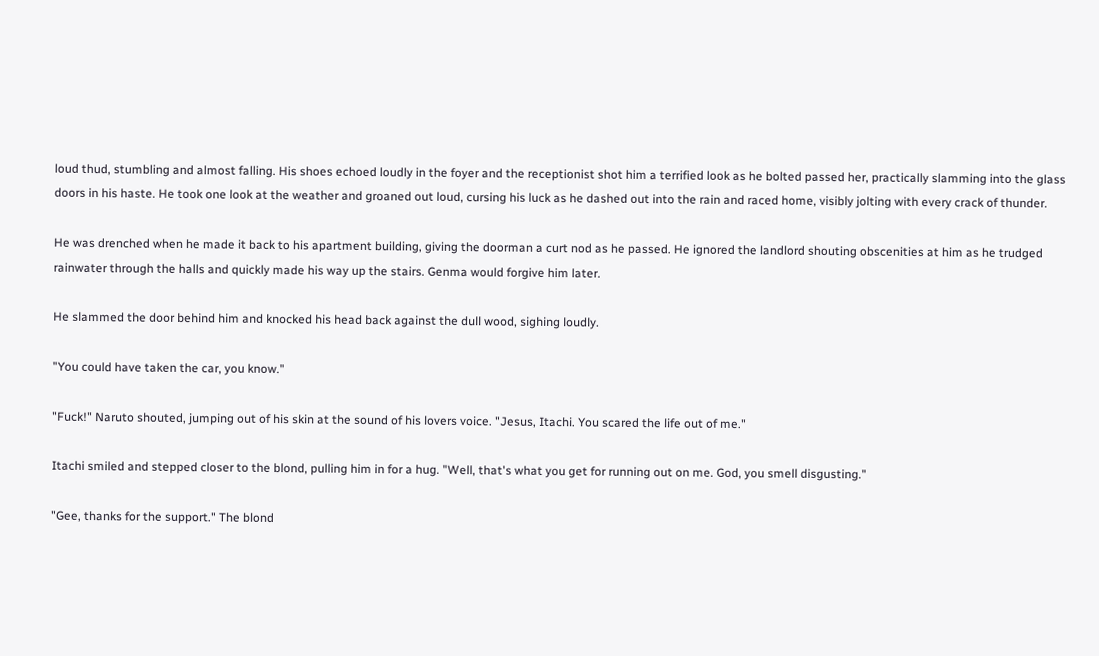loud thud, stumbling and almost falling. His shoes echoed loudly in the foyer and the receptionist shot him a terrified look as he bolted passed her, practically slamming into the glass doors in his haste. He took one look at the weather and groaned out loud, cursing his luck as he dashed out into the rain and raced home, visibly jolting with every crack of thunder.

He was drenched when he made it back to his apartment building, giving the doorman a curt nod as he passed. He ignored the landlord shouting obscenities at him as he trudged rainwater through the halls and quickly made his way up the stairs. Genma would forgive him later.

He slammed the door behind him and knocked his head back against the dull wood, sighing loudly.

"You could have taken the car, you know."

"Fuck!" Naruto shouted, jumping out of his skin at the sound of his lovers voice. "Jesus, Itachi. You scared the life out of me."

Itachi smiled and stepped closer to the blond, pulling him in for a hug. "Well, that's what you get for running out on me. God, you smell disgusting."

"Gee, thanks for the support." The blond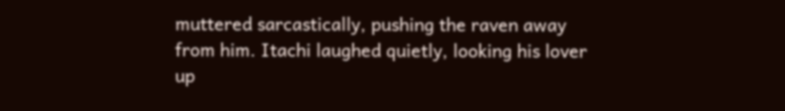muttered sarcastically, pushing the raven away from him. Itachi laughed quietly, looking his lover up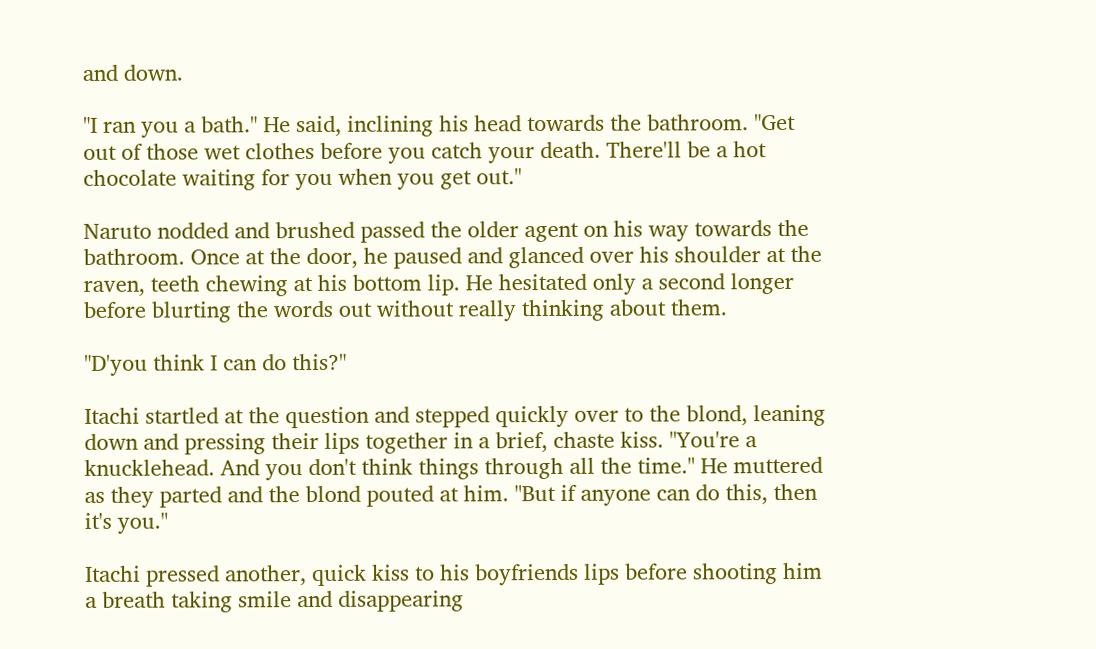and down.

"I ran you a bath." He said, inclining his head towards the bathroom. "Get out of those wet clothes before you catch your death. There'll be a hot chocolate waiting for you when you get out."

Naruto nodded and brushed passed the older agent on his way towards the bathroom. Once at the door, he paused and glanced over his shoulder at the raven, teeth chewing at his bottom lip. He hesitated only a second longer before blurting the words out without really thinking about them.

"D'you think I can do this?"

Itachi startled at the question and stepped quickly over to the blond, leaning down and pressing their lips together in a brief, chaste kiss. "You're a knucklehead. And you don't think things through all the time." He muttered as they parted and the blond pouted at him. "But if anyone can do this, then it's you."

Itachi pressed another, quick kiss to his boyfriends lips before shooting him a breath taking smile and disappearing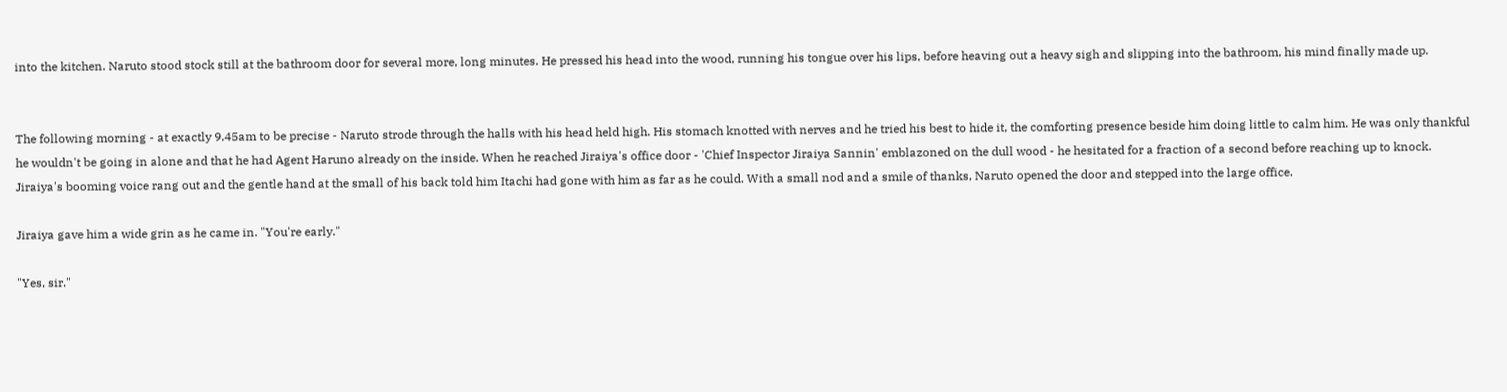into the kitchen. Naruto stood stock still at the bathroom door for several more, long minutes. He pressed his head into the wood, running his tongue over his lips, before heaving out a heavy sigh and slipping into the bathroom, his mind finally made up.


The following morning - at exactly 9.45am to be precise - Naruto strode through the halls with his head held high. His stomach knotted with nerves and he tried his best to hide it, the comforting presence beside him doing little to calm him. He was only thankful he wouldn't be going in alone and that he had Agent Haruno already on the inside. When he reached Jiraiya's office door - 'Chief Inspector Jiraiya Sannin' emblazoned on the dull wood - he hesitated for a fraction of a second before reaching up to knock. Jiraiya's booming voice rang out and the gentle hand at the small of his back told him Itachi had gone with him as far as he could. With a small nod and a smile of thanks, Naruto opened the door and stepped into the large office.

Jiraiya gave him a wide grin as he came in. "You're early."

"Yes, sir."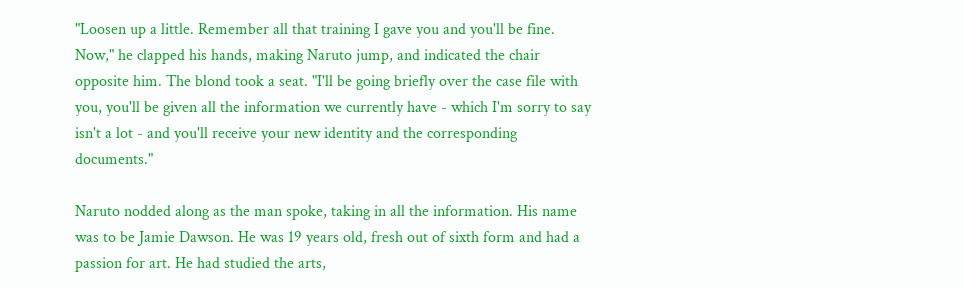"Loosen up a little. Remember all that training I gave you and you'll be fine. Now," he clapped his hands, making Naruto jump, and indicated the chair opposite him. The blond took a seat. "I'll be going briefly over the case file with you, you'll be given all the information we currently have - which I'm sorry to say isn't a lot - and you'll receive your new identity and the corresponding documents."

Naruto nodded along as the man spoke, taking in all the information. His name was to be Jamie Dawson. He was 19 years old, fresh out of sixth form and had a passion for art. He had studied the arts,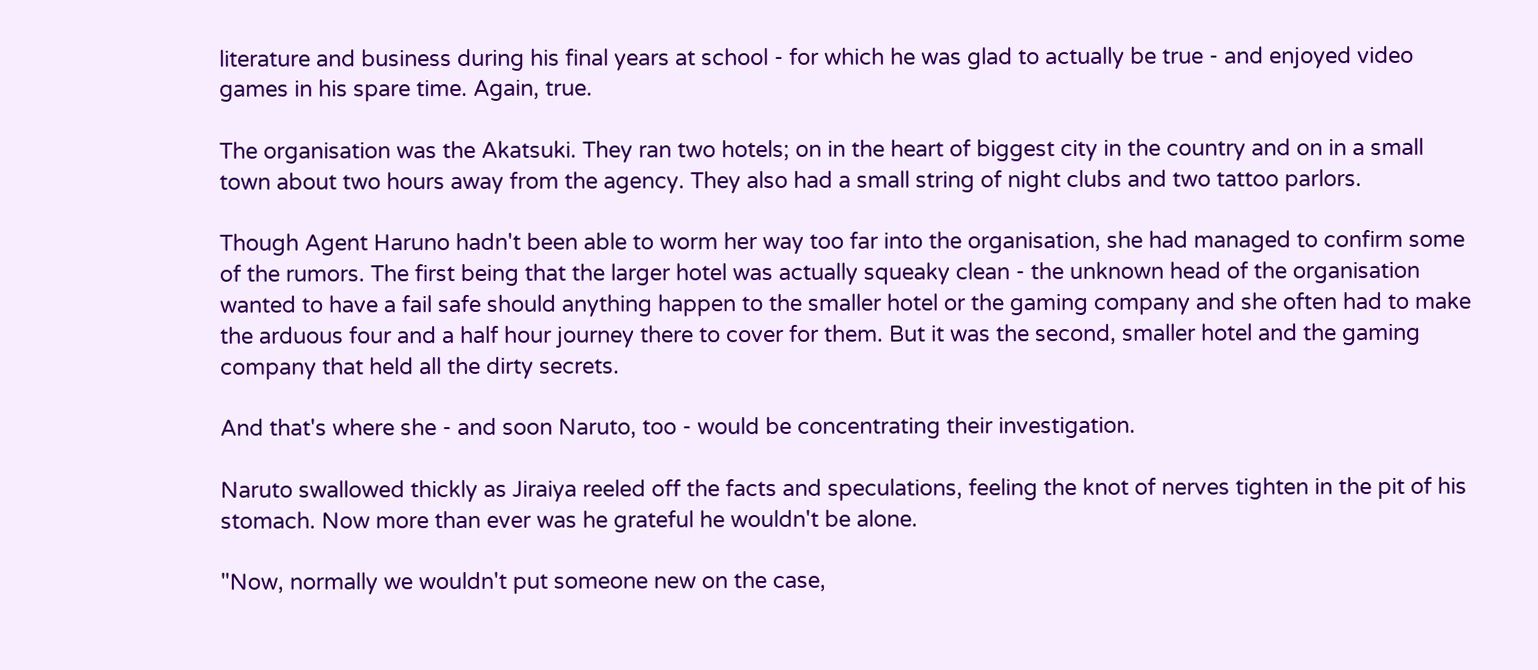literature and business during his final years at school - for which he was glad to actually be true - and enjoyed video games in his spare time. Again, true.

The organisation was the Akatsuki. They ran two hotels; on in the heart of biggest city in the country and on in a small town about two hours away from the agency. They also had a small string of night clubs and two tattoo parlors.

Though Agent Haruno hadn't been able to worm her way too far into the organisation, she had managed to confirm some of the rumors. The first being that the larger hotel was actually squeaky clean - the unknown head of the organisation wanted to have a fail safe should anything happen to the smaller hotel or the gaming company and she often had to make the arduous four and a half hour journey there to cover for them. But it was the second, smaller hotel and the gaming company that held all the dirty secrets.

And that's where she - and soon Naruto, too - would be concentrating their investigation.

Naruto swallowed thickly as Jiraiya reeled off the facts and speculations, feeling the knot of nerves tighten in the pit of his stomach. Now more than ever was he grateful he wouldn't be alone.

"Now, normally we wouldn't put someone new on the case,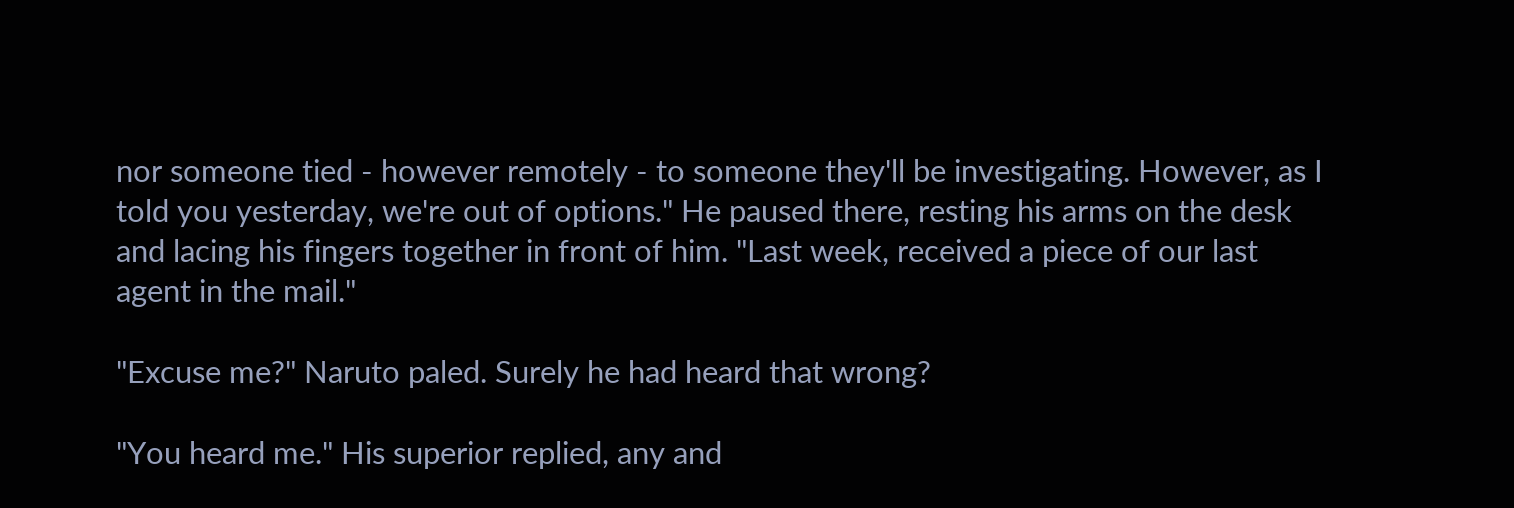nor someone tied - however remotely - to someone they'll be investigating. However, as I told you yesterday, we're out of options." He paused there, resting his arms on the desk and lacing his fingers together in front of him. "Last week, received a piece of our last agent in the mail."

"Excuse me?" Naruto paled. Surely he had heard that wrong?

"You heard me." His superior replied, any and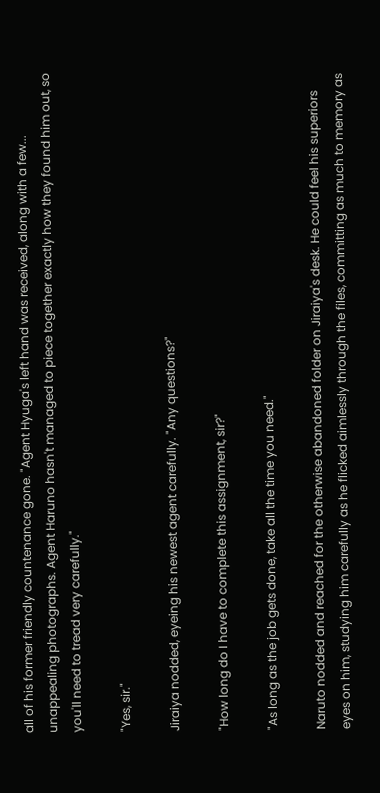all of his former friendly countenance gone. "Agent Hyuga's left hand was received, along with a few... unappealing photographs. Agent Haruno hasn't managed to piece together exactly how they found him out, so you'll need to tread very carefully."

"Yes, sir."

Jiraiya nodded, eyeing his newest agent carefully. "Any questions?"

"How long do I have to complete this assignment, sir?"

"As long as the job gets done, take all the time you need."

Naruto nodded and reached for the otherwise abandoned folder on Jiraiya's desk. He could feel his superiors eyes on him, studying him carefully as he flicked aimlessly through the files, committing as much to memory as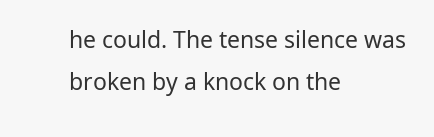he could. The tense silence was broken by a knock on the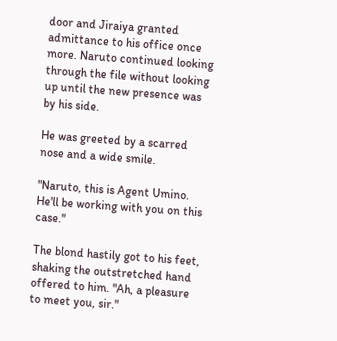door and Jiraiya granted admittance to his office once more. Naruto continued looking through the file without looking up until the new presence was by his side.

He was greeted by a scarred nose and a wide smile.

"Naruto, this is Agent Umino. He'll be working with you on this case."

The blond hastily got to his feet, shaking the outstretched hand offered to him. "Ah, a pleasure to meet you, sir."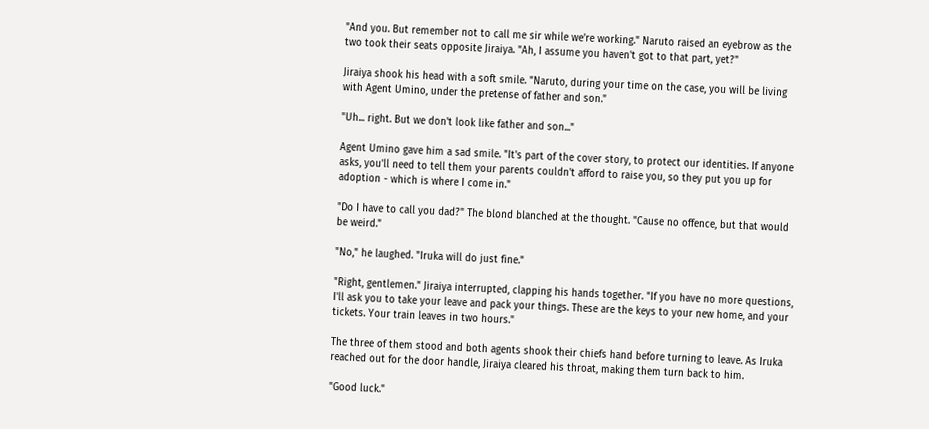"And you. But remember not to call me sir while we're working." Naruto raised an eyebrow as the two took their seats opposite Jiraiya. "Ah, I assume you haven't got to that part, yet?"

Jiraiya shook his head with a soft smile. "Naruto, during your time on the case, you will be living with Agent Umino, under the pretense of father and son."

"Uh... right. But we don't look like father and son..."

Agent Umino gave him a sad smile. "It's part of the cover story, to protect our identities. If anyone asks, you'll need to tell them your parents couldn't afford to raise you, so they put you up for adoption - which is where I come in."

"Do I have to call you dad?" The blond blanched at the thought. "Cause no offence, but that would be weird."

"No," he laughed. "Iruka will do just fine."

"Right, gentlemen." Jiraiya interrupted, clapping his hands together. "If you have no more questions, I'll ask you to take your leave and pack your things. These are the keys to your new home, and your tickets. Your train leaves in two hours."

The three of them stood and both agents shook their chiefs hand before turning to leave. As Iruka reached out for the door handle, Jiraiya cleared his throat, making them turn back to him.

"Good luck."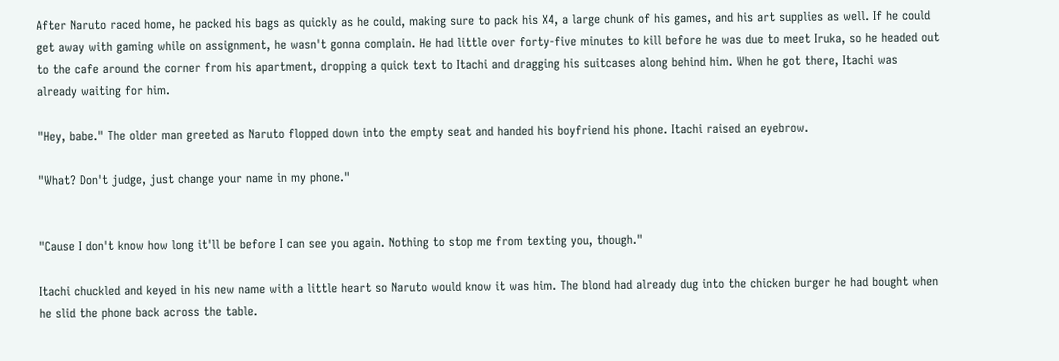After Naruto raced home, he packed his bags as quickly as he could, making sure to pack his X4, a large chunk of his games, and his art supplies as well. If he could get away with gaming while on assignment, he wasn't gonna complain. He had little over forty-five minutes to kill before he was due to meet Iruka, so he headed out to the cafe around the corner from his apartment, dropping a quick text to Itachi and dragging his suitcases along behind him. When he got there, Itachi was already waiting for him.

"Hey, babe." The older man greeted as Naruto flopped down into the empty seat and handed his boyfriend his phone. Itachi raised an eyebrow.

"What? Don't judge, just change your name in my phone."


"Cause I don't know how long it'll be before I can see you again. Nothing to stop me from texting you, though."

Itachi chuckled and keyed in his new name with a little heart so Naruto would know it was him. The blond had already dug into the chicken burger he had bought when he slid the phone back across the table.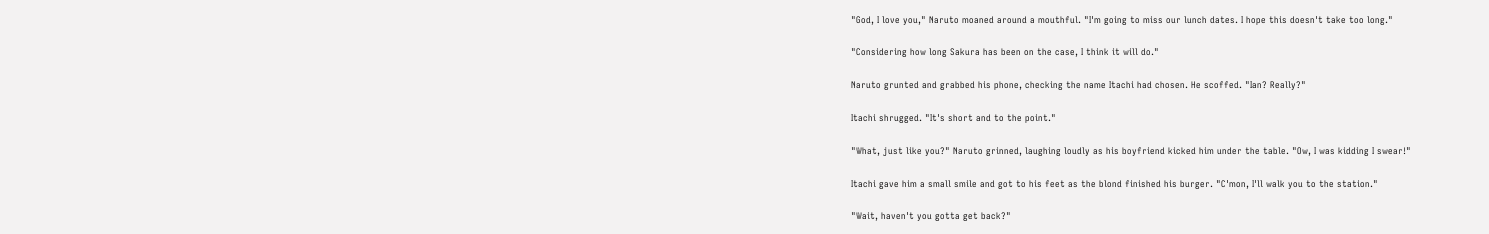"God, I love you," Naruto moaned around a mouthful. "I'm going to miss our lunch dates. I hope this doesn't take too long."

"Considering how long Sakura has been on the case, I think it will do."

Naruto grunted and grabbed his phone, checking the name Itachi had chosen. He scoffed. "Ian? Really?"

Itachi shrugged. "It's short and to the point."

"What, just like you?" Naruto grinned, laughing loudly as his boyfriend kicked him under the table. "Ow, I was kidding I swear!"

Itachi gave him a small smile and got to his feet as the blond finished his burger. "C'mon, I'll walk you to the station."

"Wait, haven't you gotta get back?"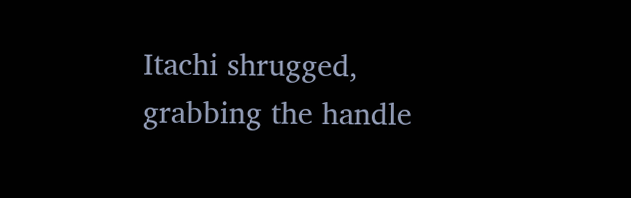Itachi shrugged, grabbing the handle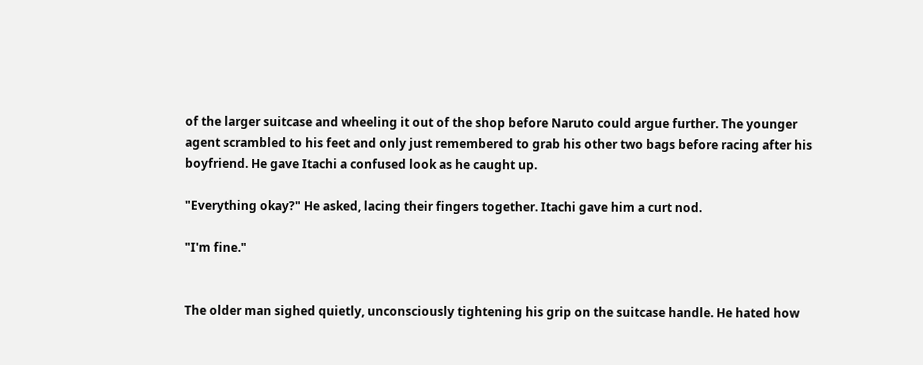of the larger suitcase and wheeling it out of the shop before Naruto could argue further. The younger agent scrambled to his feet and only just remembered to grab his other two bags before racing after his boyfriend. He gave Itachi a confused look as he caught up.

"Everything okay?" He asked, lacing their fingers together. Itachi gave him a curt nod.

"I'm fine."


The older man sighed quietly, unconsciously tightening his grip on the suitcase handle. He hated how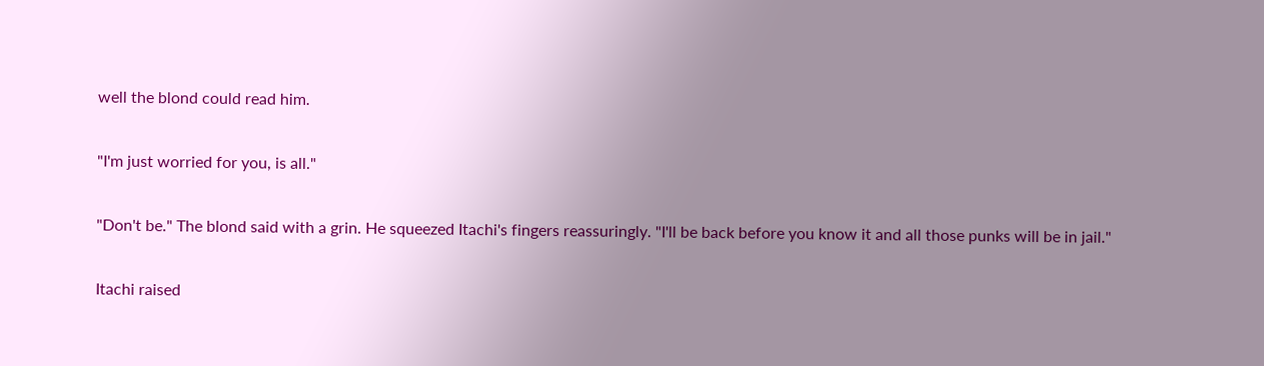well the blond could read him.

"I'm just worried for you, is all."

"Don't be." The blond said with a grin. He squeezed Itachi's fingers reassuringly. "I'll be back before you know it and all those punks will be in jail."

Itachi raised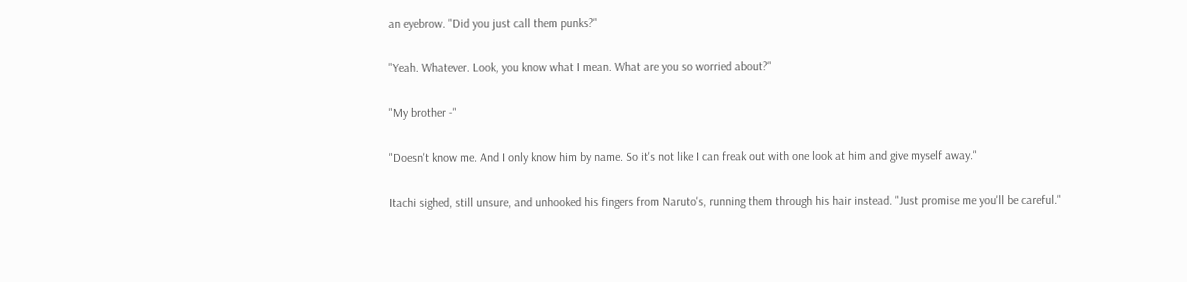an eyebrow. "Did you just call them punks?"

"Yeah. Whatever. Look, you know what I mean. What are you so worried about?"

"My brother -"

"Doesn't know me. And I only know him by name. So it's not like I can freak out with one look at him and give myself away."

Itachi sighed, still unsure, and unhooked his fingers from Naruto's, running them through his hair instead. "Just promise me you'll be careful."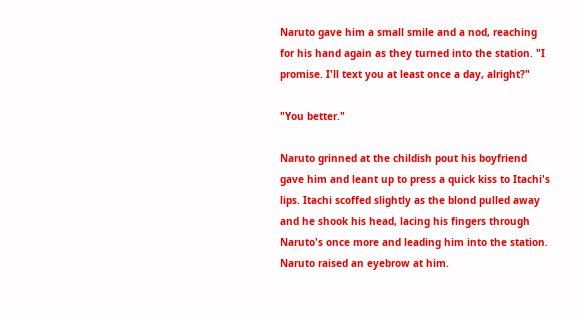Naruto gave him a small smile and a nod, reaching for his hand again as they turned into the station. "I promise. I'll text you at least once a day, alright?"

"You better."

Naruto grinned at the childish pout his boyfriend gave him and leant up to press a quick kiss to Itachi's lips. Itachi scoffed slightly as the blond pulled away and he shook his head, lacing his fingers through Naruto's once more and leading him into the station. Naruto raised an eyebrow at him.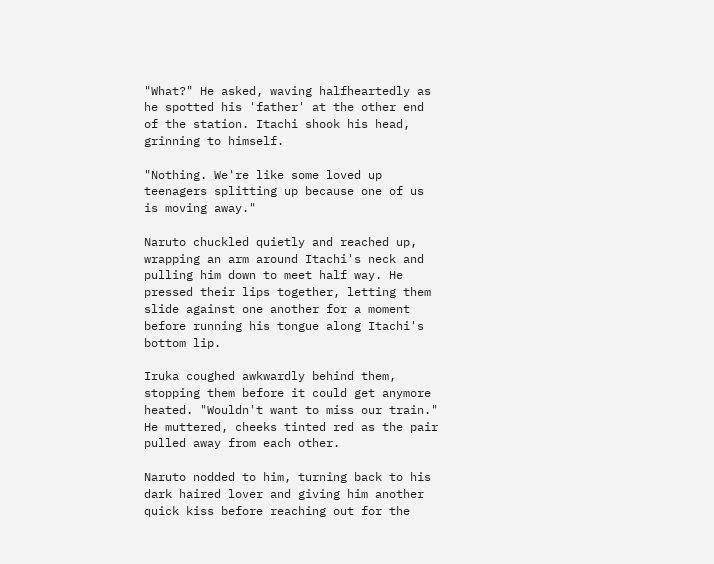"What?" He asked, waving halfheartedly as he spotted his 'father' at the other end of the station. Itachi shook his head, grinning to himself.

"Nothing. We're like some loved up teenagers splitting up because one of us is moving away."

Naruto chuckled quietly and reached up, wrapping an arm around Itachi's neck and pulling him down to meet half way. He pressed their lips together, letting them slide against one another for a moment before running his tongue along Itachi's bottom lip.

Iruka coughed awkwardly behind them, stopping them before it could get anymore heated. "Wouldn't want to miss our train." He muttered, cheeks tinted red as the pair pulled away from each other.

Naruto nodded to him, turning back to his dark haired lover and giving him another quick kiss before reaching out for the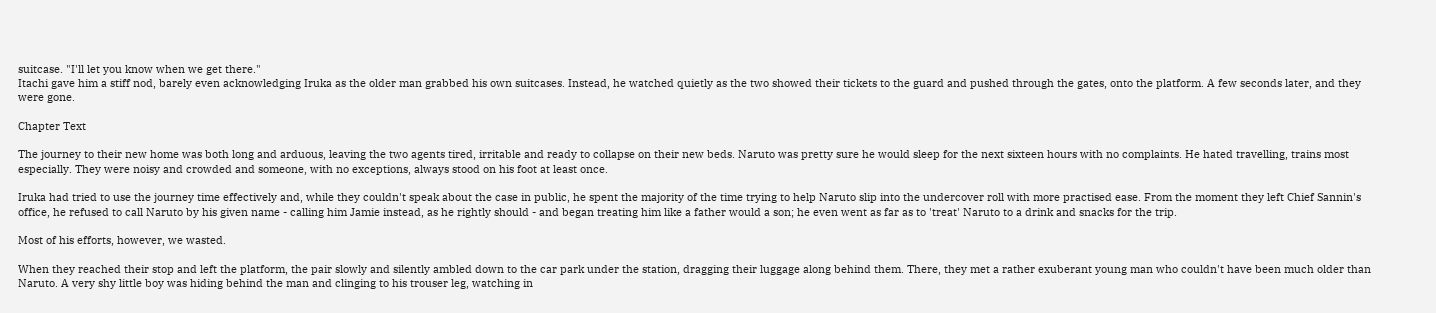suitcase. "I'll let you know when we get there."
Itachi gave him a stiff nod, barely even acknowledging Iruka as the older man grabbed his own suitcases. Instead, he watched quietly as the two showed their tickets to the guard and pushed through the gates, onto the platform. A few seconds later, and they were gone.

Chapter Text

The journey to their new home was both long and arduous, leaving the two agents tired, irritable and ready to collapse on their new beds. Naruto was pretty sure he would sleep for the next sixteen hours with no complaints. He hated travelling, trains most especially. They were noisy and crowded and someone, with no exceptions, always stood on his foot at least once.

Iruka had tried to use the journey time effectively and, while they couldn't speak about the case in public, he spent the majority of the time trying to help Naruto slip into the undercover roll with more practised ease. From the moment they left Chief Sannin's office, he refused to call Naruto by his given name - calling him Jamie instead, as he rightly should - and began treating him like a father would a son; he even went as far as to 'treat' Naruto to a drink and snacks for the trip.

Most of his efforts, however, we wasted.

When they reached their stop and left the platform, the pair slowly and silently ambled down to the car park under the station, dragging their luggage along behind them. There, they met a rather exuberant young man who couldn't have been much older than Naruto. A very shy little boy was hiding behind the man and clinging to his trouser leg, watching in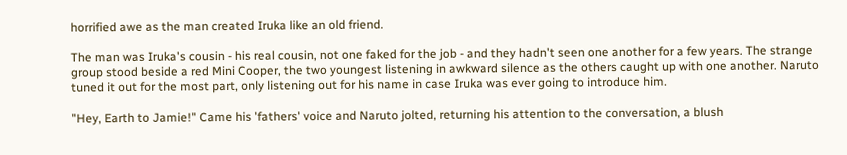horrified awe as the man created Iruka like an old friend.

The man was Iruka's cousin - his real cousin, not one faked for the job - and they hadn't seen one another for a few years. The strange group stood beside a red Mini Cooper, the two youngest listening in awkward silence as the others caught up with one another. Naruto tuned it out for the most part, only listening out for his name in case Iruka was ever going to introduce him.

"Hey, Earth to Jamie!" Came his 'fathers' voice and Naruto jolted, returning his attention to the conversation, a blush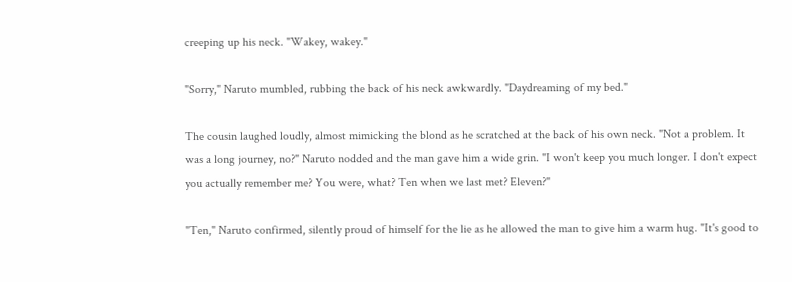creeping up his neck. "Wakey, wakey."

"Sorry," Naruto mumbled, rubbing the back of his neck awkwardly. "Daydreaming of my bed."

The cousin laughed loudly, almost mimicking the blond as he scratched at the back of his own neck. "Not a problem. It was a long journey, no?" Naruto nodded and the man gave him a wide grin. "I won't keep you much longer. I don't expect you actually remember me? You were, what? Ten when we last met? Eleven?"

"Ten," Naruto confirmed, silently proud of himself for the lie as he allowed the man to give him a warm hug. "It's good to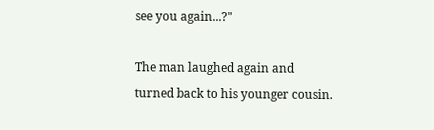see you again...?"

The man laughed again and turned back to his younger cousin.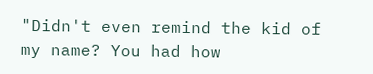"Didn't even remind the kid of my name? You had how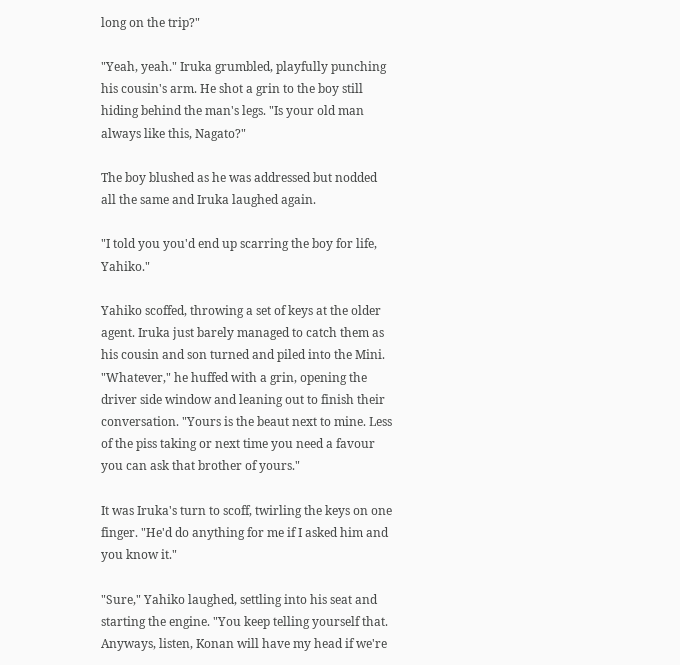long on the trip?"

"Yeah, yeah." Iruka grumbled, playfully punching his cousin's arm. He shot a grin to the boy still hiding behind the man's legs. "Is your old man always like this, Nagato?"

The boy blushed as he was addressed but nodded all the same and Iruka laughed again.

"I told you you'd end up scarring the boy for life, Yahiko."

Yahiko scoffed, throwing a set of keys at the older agent. Iruka just barely managed to catch them as his cousin and son turned and piled into the Mini. "Whatever," he huffed with a grin, opening the driver side window and leaning out to finish their conversation. "Yours is the beaut next to mine. Less of the piss taking or next time you need a favour you can ask that brother of yours."

It was Iruka's turn to scoff, twirling the keys on one finger. "He'd do anything for me if I asked him and you know it."

"Sure," Yahiko laughed, settling into his seat and starting the engine. "You keep telling yourself that. Anyways, listen, Konan will have my head if we're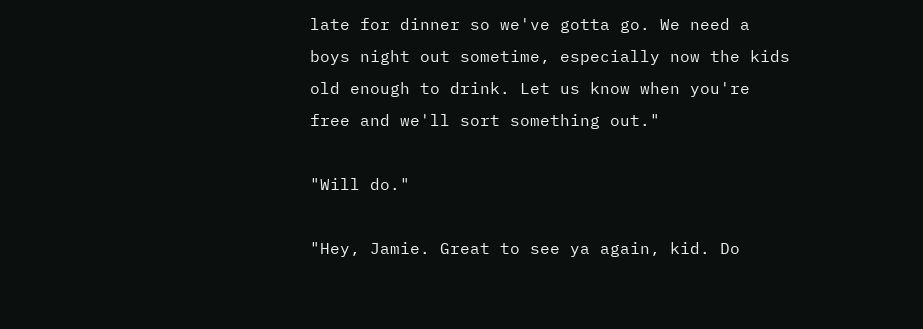late for dinner so we've gotta go. We need a boys night out sometime, especially now the kids old enough to drink. Let us know when you're free and we'll sort something out."

"Will do."

"Hey, Jamie. Great to see ya again, kid. Do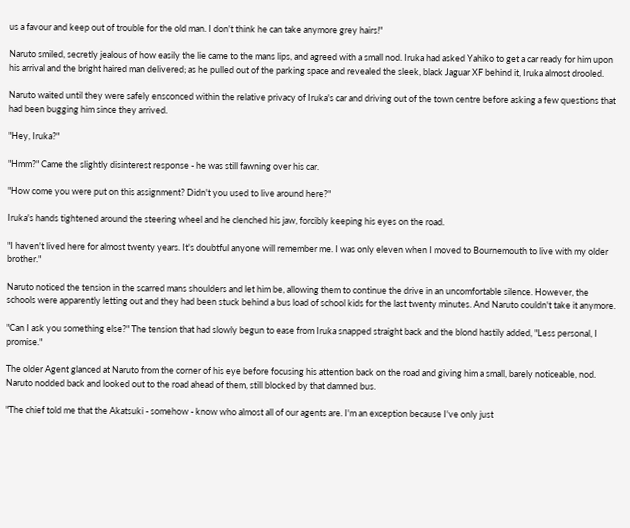us a favour and keep out of trouble for the old man. I don't think he can take anymore grey hairs!"

Naruto smiled, secretly jealous of how easily the lie came to the mans lips, and agreed with a small nod. Iruka had asked Yahiko to get a car ready for him upon his arrival and the bright haired man delivered; as he pulled out of the parking space and revealed the sleek, black Jaguar XF behind it, Iruka almost drooled.

Naruto waited until they were safely ensconced within the relative privacy of Iruka's car and driving out of the town centre before asking a few questions that had been bugging him since they arrived.

"Hey, Iruka?"

"Hmm?" Came the slightly disinterest response - he was still fawning over his car.

"How come you were put on this assignment? Didn't you used to live around here?"

Iruka's hands tightened around the steering wheel and he clenched his jaw, forcibly keeping his eyes on the road.

"I haven't lived here for almost twenty years. It's doubtful anyone will remember me. I was only eleven when I moved to Bournemouth to live with my older brother."

Naruto noticed the tension in the scarred mans shoulders and let him be, allowing them to continue the drive in an uncomfortable silence. However, the schools were apparently letting out and they had been stuck behind a bus load of school kids for the last twenty minutes. And Naruto couldn't take it anymore.

"Can I ask you something else?" The tension that had slowly begun to ease from Iruka snapped straight back and the blond hastily added, "Less personal, I promise."

The older Agent glanced at Naruto from the corner of his eye before focusing his attention back on the road and giving him a small, barely noticeable, nod. Naruto nodded back and looked out to the road ahead of them, still blocked by that damned bus.

"The chief told me that the Akatsuki - somehow - know who almost all of our agents are. I'm an exception because I've only just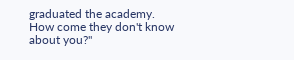graduated the academy. How come they don't know about you?"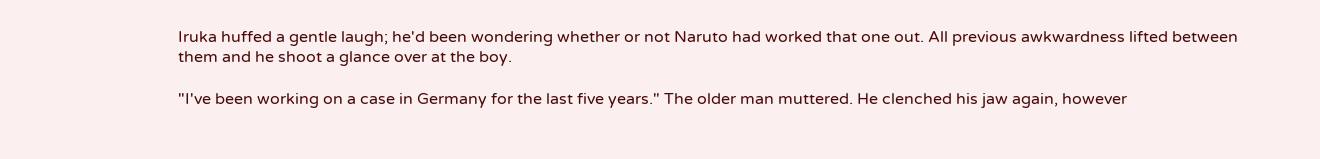Iruka huffed a gentle laugh; he'd been wondering whether or not Naruto had worked that one out. All previous awkwardness lifted between them and he shoot a glance over at the boy.

"I've been working on a case in Germany for the last five years." The older man muttered. He clenched his jaw again, however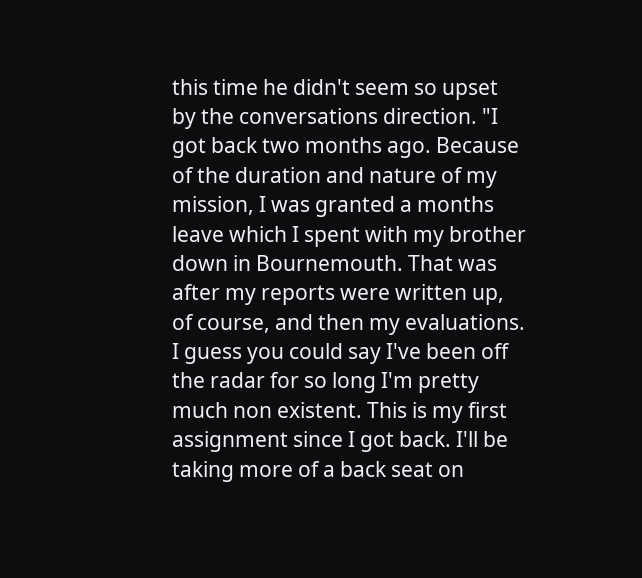this time he didn't seem so upset by the conversations direction. "I got back two months ago. Because of the duration and nature of my mission, I was granted a months leave which I spent with my brother down in Bournemouth. That was after my reports were written up, of course, and then my evaluations. I guess you could say I've been off the radar for so long I'm pretty much non existent. This is my first assignment since I got back. I'll be taking more of a back seat on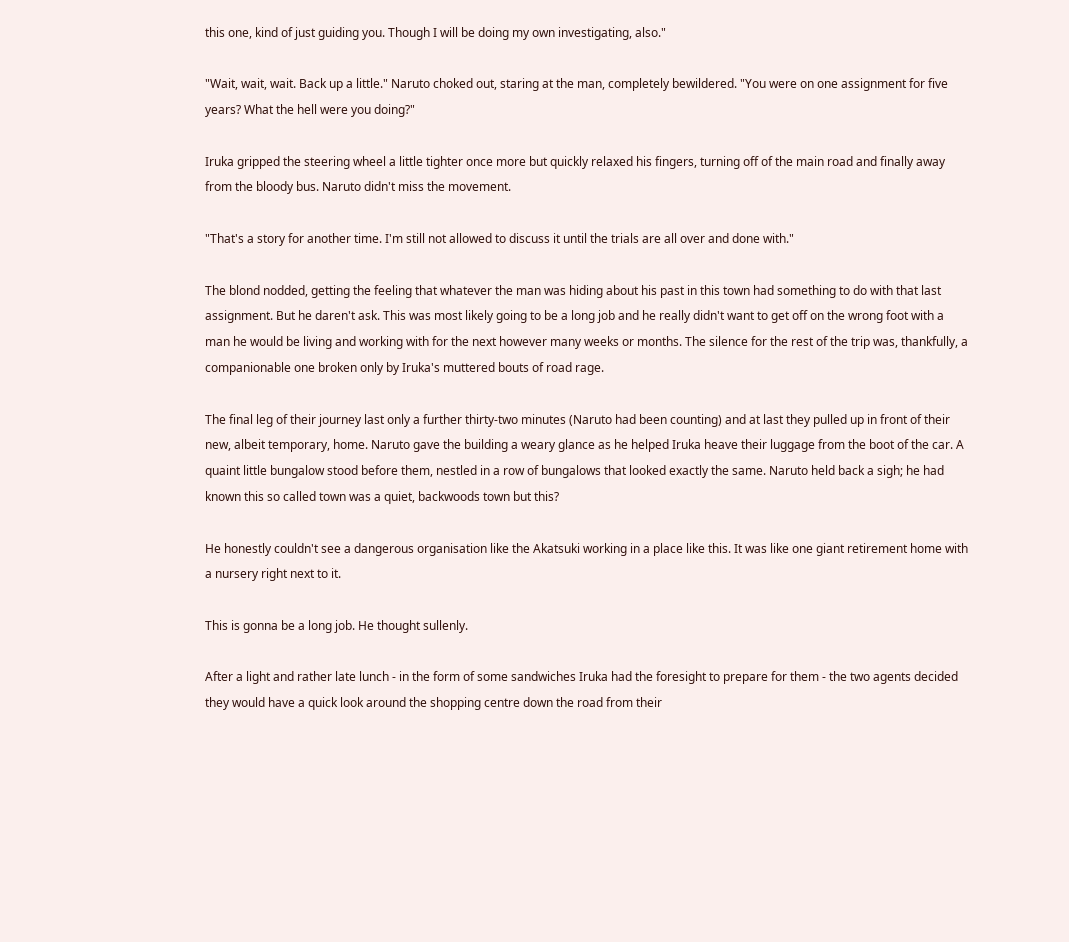this one, kind of just guiding you. Though I will be doing my own investigating, also."

"Wait, wait, wait. Back up a little." Naruto choked out, staring at the man, completely bewildered. "You were on one assignment for five years? What the hell were you doing?"

Iruka gripped the steering wheel a little tighter once more but quickly relaxed his fingers, turning off of the main road and finally away from the bloody bus. Naruto didn't miss the movement.

"That's a story for another time. I'm still not allowed to discuss it until the trials are all over and done with."

The blond nodded, getting the feeling that whatever the man was hiding about his past in this town had something to do with that last assignment. But he daren't ask. This was most likely going to be a long job and he really didn't want to get off on the wrong foot with a man he would be living and working with for the next however many weeks or months. The silence for the rest of the trip was, thankfully, a companionable one broken only by Iruka's muttered bouts of road rage.

The final leg of their journey last only a further thirty-two minutes (Naruto had been counting) and at last they pulled up in front of their new, albeit temporary, home. Naruto gave the building a weary glance as he helped Iruka heave their luggage from the boot of the car. A quaint little bungalow stood before them, nestled in a row of bungalows that looked exactly the same. Naruto held back a sigh; he had known this so called town was a quiet, backwoods town but this?

He honestly couldn't see a dangerous organisation like the Akatsuki working in a place like this. It was like one giant retirement home with a nursery right next to it.

This is gonna be a long job. He thought sullenly.

After a light and rather late lunch - in the form of some sandwiches Iruka had the foresight to prepare for them - the two agents decided they would have a quick look around the shopping centre down the road from their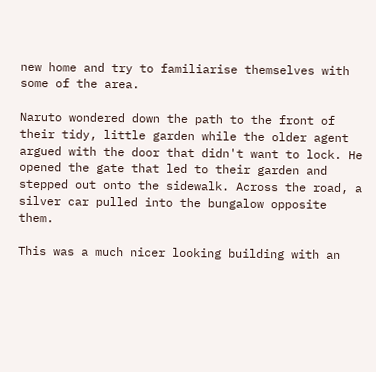new home and try to familiarise themselves with some of the area.

Naruto wondered down the path to the front of their tidy, little garden while the older agent argued with the door that didn't want to lock. He opened the gate that led to their garden and stepped out onto the sidewalk. Across the road, a silver car pulled into the bungalow opposite them.

This was a much nicer looking building with an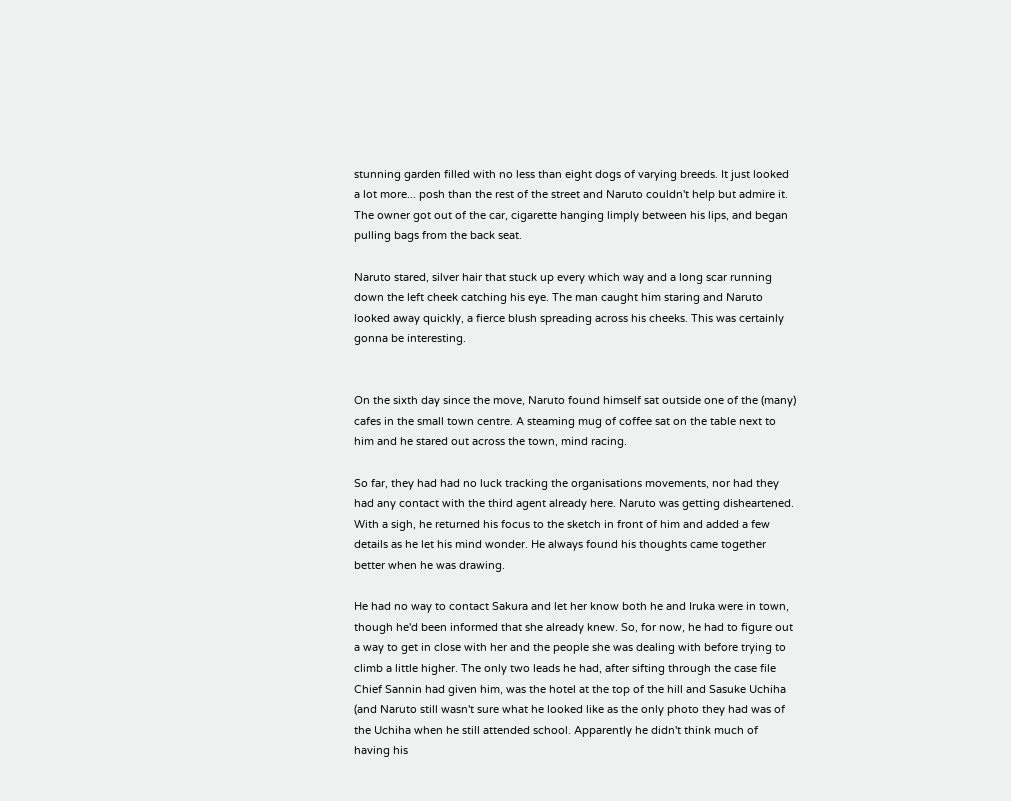stunning garden filled with no less than eight dogs of varying breeds. It just looked a lot more... posh than the rest of the street and Naruto couldn't help but admire it. The owner got out of the car, cigarette hanging limply between his lips, and began pulling bags from the back seat.

Naruto stared, silver hair that stuck up every which way and a long scar running down the left cheek catching his eye. The man caught him staring and Naruto looked away quickly, a fierce blush spreading across his cheeks. This was certainly gonna be interesting.


On the sixth day since the move, Naruto found himself sat outside one of the (many) cafes in the small town centre. A steaming mug of coffee sat on the table next to him and he stared out across the town, mind racing.

So far, they had had no luck tracking the organisations movements, nor had they had any contact with the third agent already here. Naruto was getting disheartened. With a sigh, he returned his focus to the sketch in front of him and added a few details as he let his mind wonder. He always found his thoughts came together better when he was drawing.

He had no way to contact Sakura and let her know both he and Iruka were in town, though he'd been informed that she already knew. So, for now, he had to figure out a way to get in close with her and the people she was dealing with before trying to climb a little higher. The only two leads he had, after sifting through the case file Chief Sannin had given him, was the hotel at the top of the hill and Sasuke Uchiha (and Naruto still wasn't sure what he looked like as the only photo they had was of the Uchiha when he still attended school. Apparently he didn't think much of having his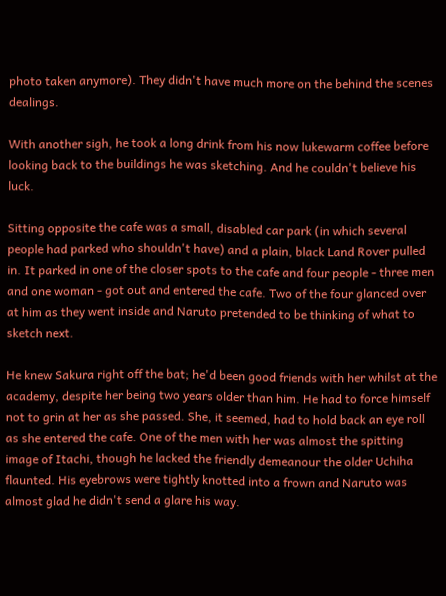photo taken anymore). They didn't have much more on the behind the scenes dealings.

With another sigh, he took a long drink from his now lukewarm coffee before looking back to the buildings he was sketching. And he couldn't believe his luck.

Sitting opposite the cafe was a small, disabled car park (in which several people had parked who shouldn't have) and a plain, black Land Rover pulled in. It parked in one of the closer spots to the cafe and four people - three men and one woman - got out and entered the cafe. Two of the four glanced over at him as they went inside and Naruto pretended to be thinking of what to sketch next.

He knew Sakura right off the bat; he'd been good friends with her whilst at the academy, despite her being two years older than him. He had to force himself not to grin at her as she passed. She, it seemed, had to hold back an eye roll as she entered the cafe. One of the men with her was almost the spitting image of Itachi, though he lacked the friendly demeanour the older Uchiha flaunted. His eyebrows were tightly knotted into a frown and Naruto was almost glad he didn't send a glare his way.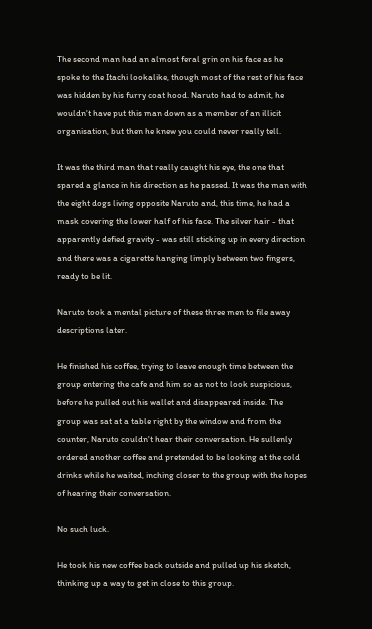The second man had an almost feral grin on his face as he spoke to the Itachi lookalike, though most of the rest of his face was hidden by his furry coat hood. Naruto had to admit, he wouldn't have put this man down as a member of an illicit organisation, but then he knew you could never really tell.

It was the third man that really caught his eye, the one that spared a glance in his direction as he passed. It was the man with the eight dogs living opposite Naruto and, this time, he had a mask covering the lower half of his face. The silver hair - that apparently defied gravity - was still sticking up in every direction and there was a cigarette hanging limply between two fingers, ready to be lit.

Naruto took a mental picture of these three men to file away descriptions later.

He finished his coffee, trying to leave enough time between the group entering the cafe and him so as not to look suspicious, before he pulled out his wallet and disappeared inside. The group was sat at a table right by the window and from the counter, Naruto couldn't hear their conversation. He sullenly ordered another coffee and pretended to be looking at the cold drinks while he waited, inching closer to the group with the hopes of hearing their conversation.

No such luck.

He took his new coffee back outside and pulled up his sketch, thinking up a way to get in close to this group.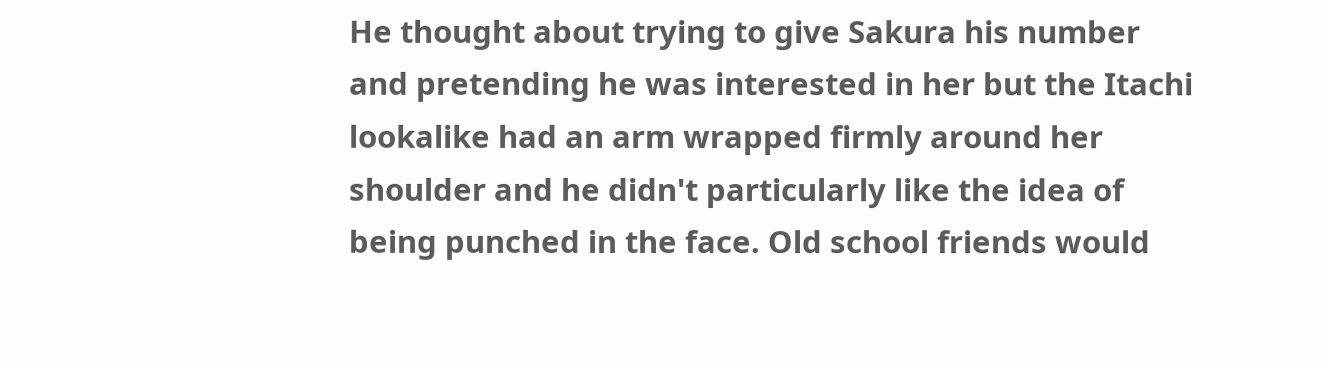He thought about trying to give Sakura his number and pretending he was interested in her but the Itachi lookalike had an arm wrapped firmly around her shoulder and he didn't particularly like the idea of being punched in the face. Old school friends would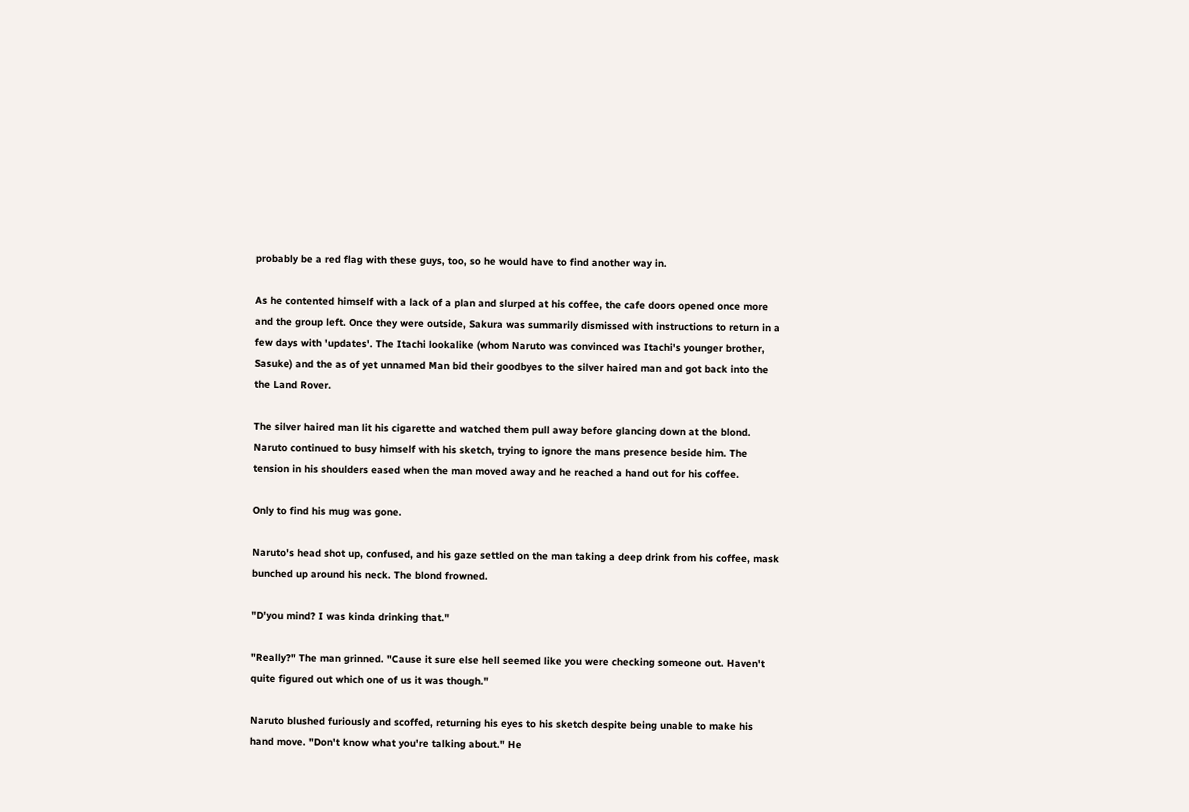probably be a red flag with these guys, too, so he would have to find another way in.

As he contented himself with a lack of a plan and slurped at his coffee, the cafe doors opened once more and the group left. Once they were outside, Sakura was summarily dismissed with instructions to return in a few days with 'updates'. The Itachi lookalike (whom Naruto was convinced was Itachi's younger brother, Sasuke) and the as of yet unnamed Man bid their goodbyes to the silver haired man and got back into the the Land Rover.

The silver haired man lit his cigarette and watched them pull away before glancing down at the blond. Naruto continued to busy himself with his sketch, trying to ignore the mans presence beside him. The tension in his shoulders eased when the man moved away and he reached a hand out for his coffee.

Only to find his mug was gone.

Naruto's head shot up, confused, and his gaze settled on the man taking a deep drink from his coffee, mask bunched up around his neck. The blond frowned.

"D'you mind? I was kinda drinking that."

"Really?" The man grinned. "Cause it sure else hell seemed like you were checking someone out. Haven't quite figured out which one of us it was though."

Naruto blushed furiously and scoffed, returning his eyes to his sketch despite being unable to make his hand move. "Don't know what you're talking about." He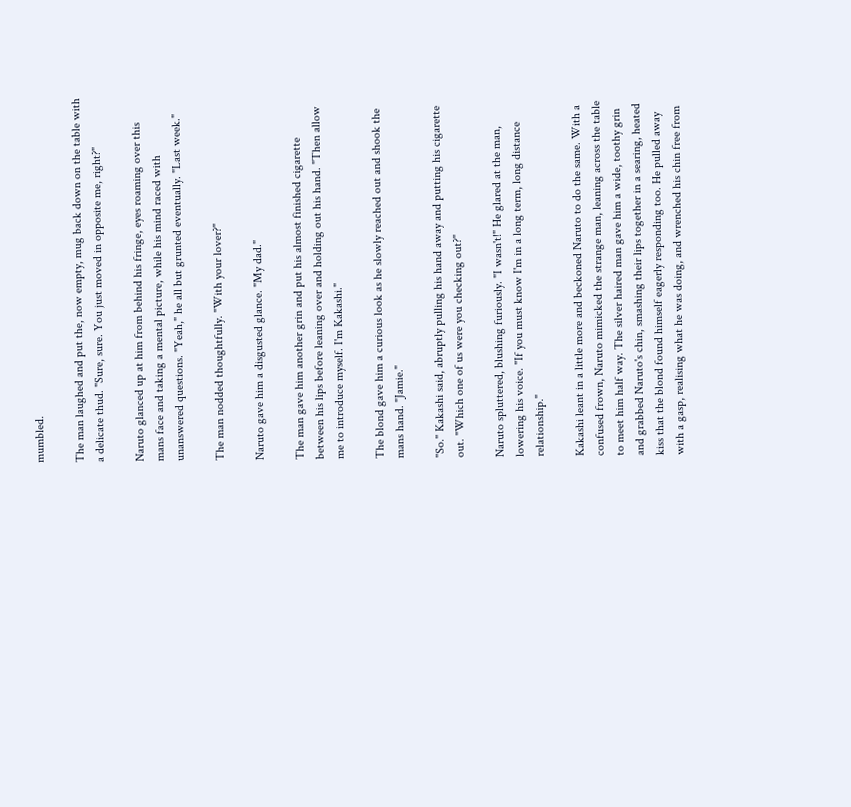mumbled.

The man laughed and put the, now empty, mug back down on the table with a delicate thud. "Sure, sure. You just moved in opposite me, right?"

Naruto glanced up at him from behind his fringe, eyes roaming over this mans face and taking a mental picture, while his mind raced with unanswered questions. "Yeah," he all but grunted eventually. "Last week."

The man nodded thoughtfully. "With your lover?"

Naruto gave him a disgusted glance. "My dad."

The man gave him another grin and put his almost finished cigarette between his lips before leaning over and holding out his hand. "Then allow me to introduce myself. I'm Kakashi."

The blond gave him a curious look as he slowly reached out and shook the mans hand. "Jamie."

"So." Kakashi said, abruptly pulling his hand away and putting his cigarette out. "Which one of us were you checking out?"

Naruto spluttered, blushing furiously. "I wasn't!" He glared at the man, lowering his voice. "If you must know I'm in a long term, long distance relationship."

Kakashi leant in a little more and beckoned Naruto to do the same. With a confused frown, Naruto mimicked the strange man, leaning across the table to meet him half way. The silver haired man gave him a wide, toothy grin and grabbed Naruto's chin, smashing their lips together in a searing, heated kiss that the blond found himself eagerly responding too. He pulled away with a gasp, realising what he was doing, and wrenched his chin free from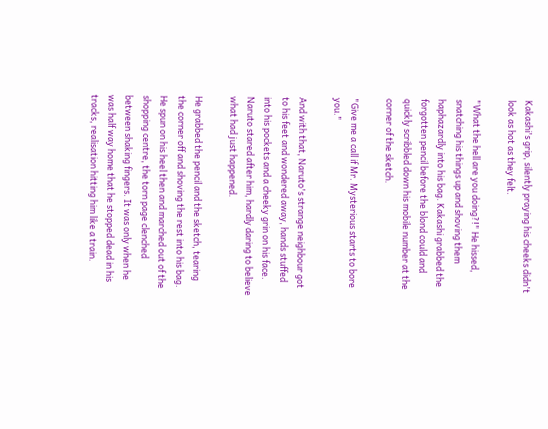Kakashi's grip, silently praying his cheeks didn't look as hot as they felt.

"What the hell are you doing?!" He hissed, snatching his things up and shoving them haphazardly into his bag. Kakashi grabbed the forgotten pencil before the blond could and quickly scribbled down his mobile number at the corner of the sketch.

"Give me a call if Mr. Mysterious starts to bore you."

And with that, Naruto's strange neighbour got to his feet and wondered away, hands stuffed into his pockets and a cheeky grin on his face. Naruto stared after him, hardly daring to believe what had just happened.

He grabbed the pencil and the sketch, tearing the corner off and shoving the rest into his bag. He spun on his heel then and marched out of the shopping centre, the torn page clenched between shaking fingers. It was only when he was half way home that he stopped dead in his tracks, realisation hitting him like a train.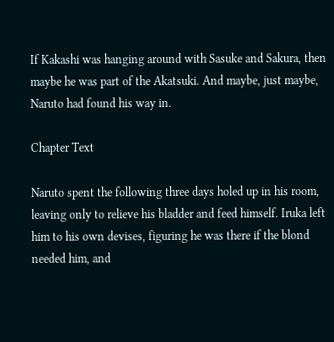If Kakashi was hanging around with Sasuke and Sakura, then maybe he was part of the Akatsuki. And maybe, just maybe, Naruto had found his way in.

Chapter Text

Naruto spent the following three days holed up in his room, leaving only to relieve his bladder and feed himself. Iruka left him to his own devises, figuring he was there if the blond needed him, and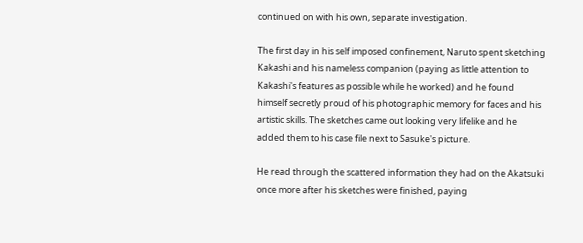continued on with his own, separate investigation.

The first day in his self imposed confinement, Naruto spent sketching Kakashi and his nameless companion (paying as little attention to Kakashi's features as possible while he worked) and he found himself secretly proud of his photographic memory for faces and his artistic skills. The sketches came out looking very lifelike and he added them to his case file next to Sasuke's picture.

He read through the scattered information they had on the Akatsuki once more after his sketches were finished, paying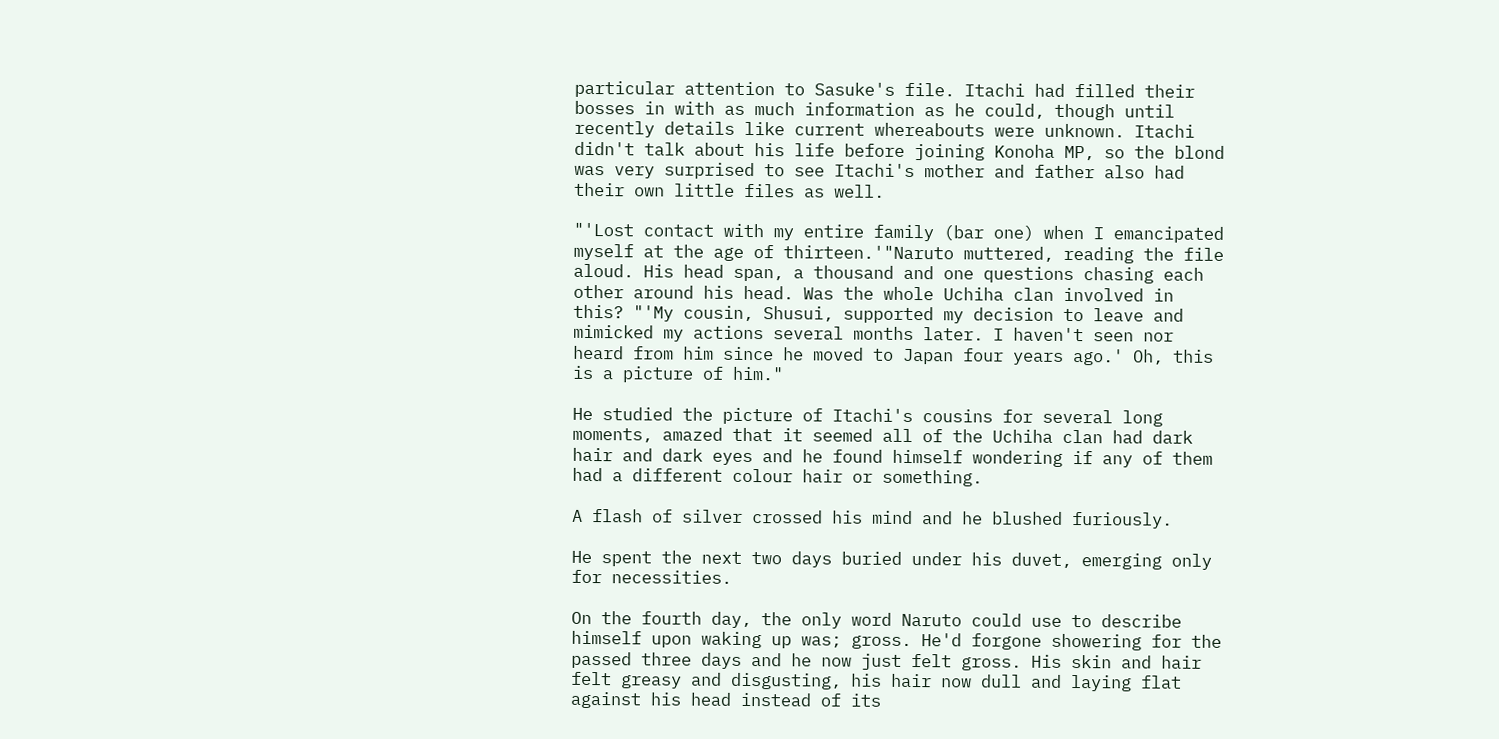particular attention to Sasuke's file. Itachi had filled their bosses in with as much information as he could, though until recently details like current whereabouts were unknown. Itachi didn't talk about his life before joining Konoha MP, so the blond was very surprised to see Itachi's mother and father also had their own little files as well.

"'Lost contact with my entire family (bar one) when I emancipated myself at the age of thirteen.'"Naruto muttered, reading the file aloud. His head span, a thousand and one questions chasing each other around his head. Was the whole Uchiha clan involved in this? "'My cousin, Shusui, supported my decision to leave and mimicked my actions several months later. I haven't seen nor heard from him since he moved to Japan four years ago.' Oh, this is a picture of him."

He studied the picture of Itachi's cousins for several long moments, amazed that it seemed all of the Uchiha clan had dark hair and dark eyes and he found himself wondering if any of them had a different colour hair or something.

A flash of silver crossed his mind and he blushed furiously.

He spent the next two days buried under his duvet, emerging only for necessities.

On the fourth day, the only word Naruto could use to describe himself upon waking up was; gross. He'd forgone showering for the passed three days and he now just felt gross. His skin and hair felt greasy and disgusting, his hair now dull and laying flat against his head instead of its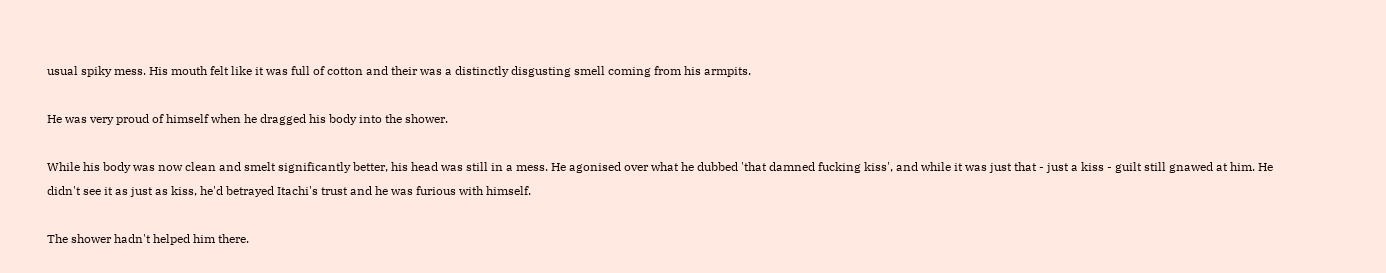usual spiky mess. His mouth felt like it was full of cotton and their was a distinctly disgusting smell coming from his armpits.

He was very proud of himself when he dragged his body into the shower.

While his body was now clean and smelt significantly better, his head was still in a mess. He agonised over what he dubbed 'that damned fucking kiss', and while it was just that - just a kiss - guilt still gnawed at him. He didn't see it as just as kiss, he'd betrayed Itachi's trust and he was furious with himself.

The shower hadn't helped him there.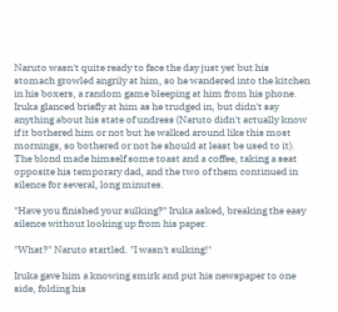Naruto wasn't quite ready to face the day just yet but his stomach growled angrily at him, so he wandered into the kitchen in his boxers, a random game bleeping at him from his phone. Iruka glanced briefly at him as he trudged in, but didn't say anything about his state of undress (Naruto didn't actually know if it bothered him or not but he walked around like this most mornings, so bothered or not he should at least be used to it). The blond made himself some toast and a coffee, taking a seat opposite his temporary dad, and the two of them continued in silence for several, long minutes.

"Have you finished your sulking?" Iruka asked, breaking the easy silence without looking up from his paper.

"What?" Naruto startled. "I wasn't sulking!"

Iruka gave him a knowing smirk and put his newspaper to one side, folding his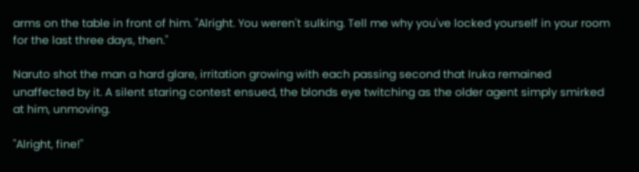arms on the table in front of him. "Alright. You weren't sulking. Tell me why you've locked yourself in your room for the last three days, then."

Naruto shot the man a hard glare, irritation growing with each passing second that Iruka remained unaffected by it. A silent staring contest ensued, the blonds eye twitching as the older agent simply smirked at him, unmoving.

"Alright, fine!"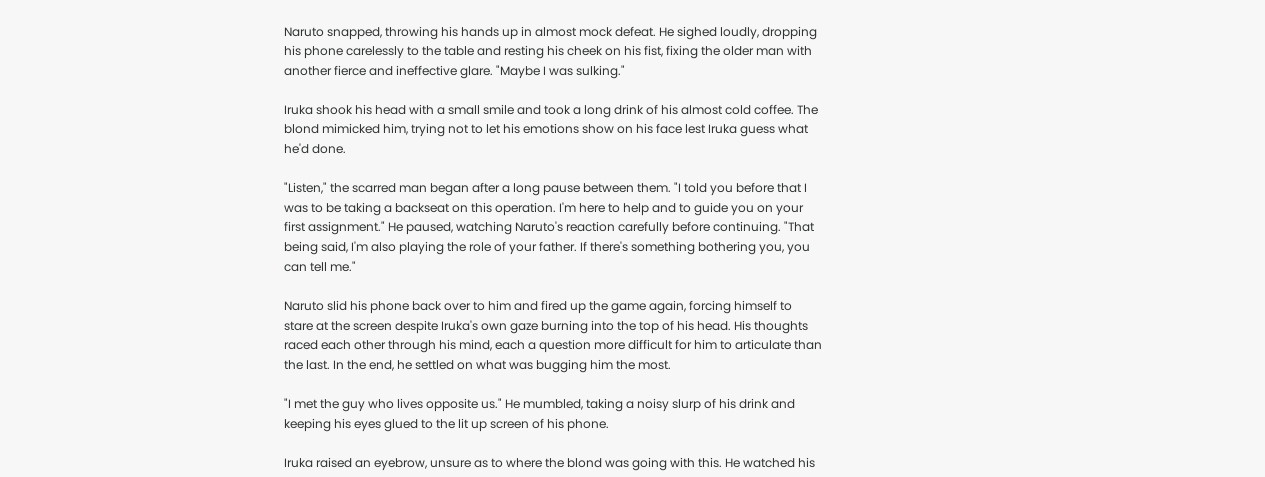Naruto snapped, throwing his hands up in almost mock defeat. He sighed loudly, dropping his phone carelessly to the table and resting his cheek on his fist, fixing the older man with another fierce and ineffective glare. "Maybe I was sulking."

Iruka shook his head with a small smile and took a long drink of his almost cold coffee. The blond mimicked him, trying not to let his emotions show on his face lest Iruka guess what he'd done.

"Listen," the scarred man began after a long pause between them. "I told you before that I was to be taking a backseat on this operation. I'm here to help and to guide you on your first assignment." He paused, watching Naruto's reaction carefully before continuing. "That being said, I'm also playing the role of your father. If there's something bothering you, you can tell me."

Naruto slid his phone back over to him and fired up the game again, forcing himself to stare at the screen despite Iruka's own gaze burning into the top of his head. His thoughts raced each other through his mind, each a question more difficult for him to articulate than the last. In the end, he settled on what was bugging him the most.

"I met the guy who lives opposite us." He mumbled, taking a noisy slurp of his drink and keeping his eyes glued to the lit up screen of his phone.

Iruka raised an eyebrow, unsure as to where the blond was going with this. He watched his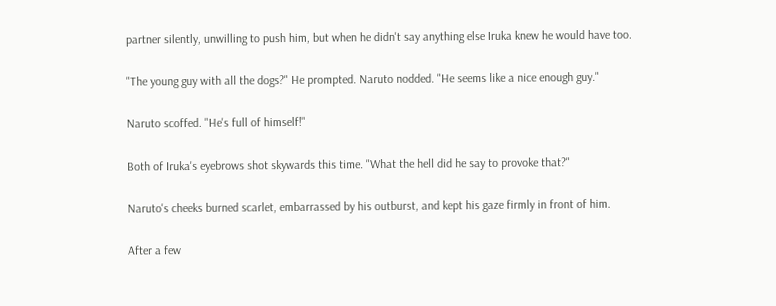partner silently, unwilling to push him, but when he didn't say anything else Iruka knew he would have too.

"The young guy with all the dogs?" He prompted. Naruto nodded. "He seems like a nice enough guy."

Naruto scoffed. "He's full of himself!"

Both of Iruka's eyebrows shot skywards this time. "What the hell did he say to provoke that?"

Naruto's cheeks burned scarlet, embarrassed by his outburst, and kept his gaze firmly in front of him.

After a few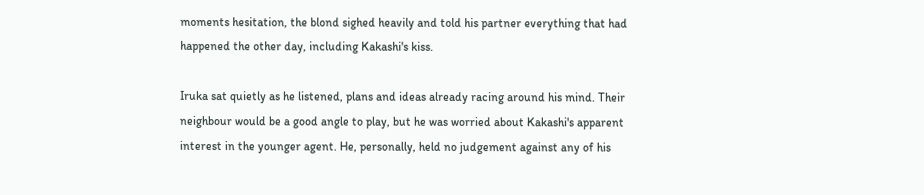moments hesitation, the blond sighed heavily and told his partner everything that had happened the other day, including Kakashi's kiss.

Iruka sat quietly as he listened, plans and ideas already racing around his mind. Their neighbour would be a good angle to play, but he was worried about Kakashi's apparent interest in the younger agent. He, personally, held no judgement against any of his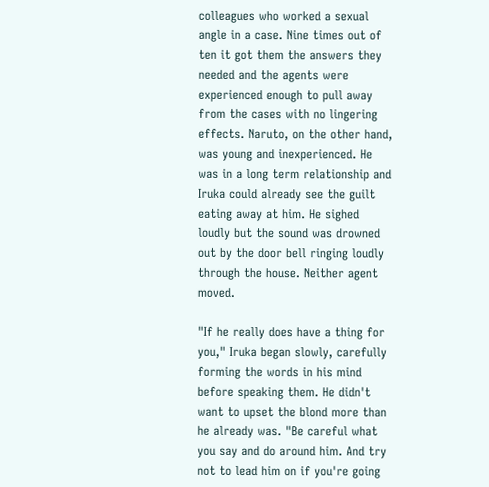colleagues who worked a sexual angle in a case. Nine times out of ten it got them the answers they needed and the agents were experienced enough to pull away from the cases with no lingering effects. Naruto, on the other hand, was young and inexperienced. He was in a long term relationship and Iruka could already see the guilt eating away at him. He sighed loudly but the sound was drowned out by the door bell ringing loudly through the house. Neither agent moved.

"If he really does have a thing for you," Iruka began slowly, carefully forming the words in his mind before speaking them. He didn't want to upset the blond more than he already was. "Be careful what you say and do around him. And try not to lead him on if you're going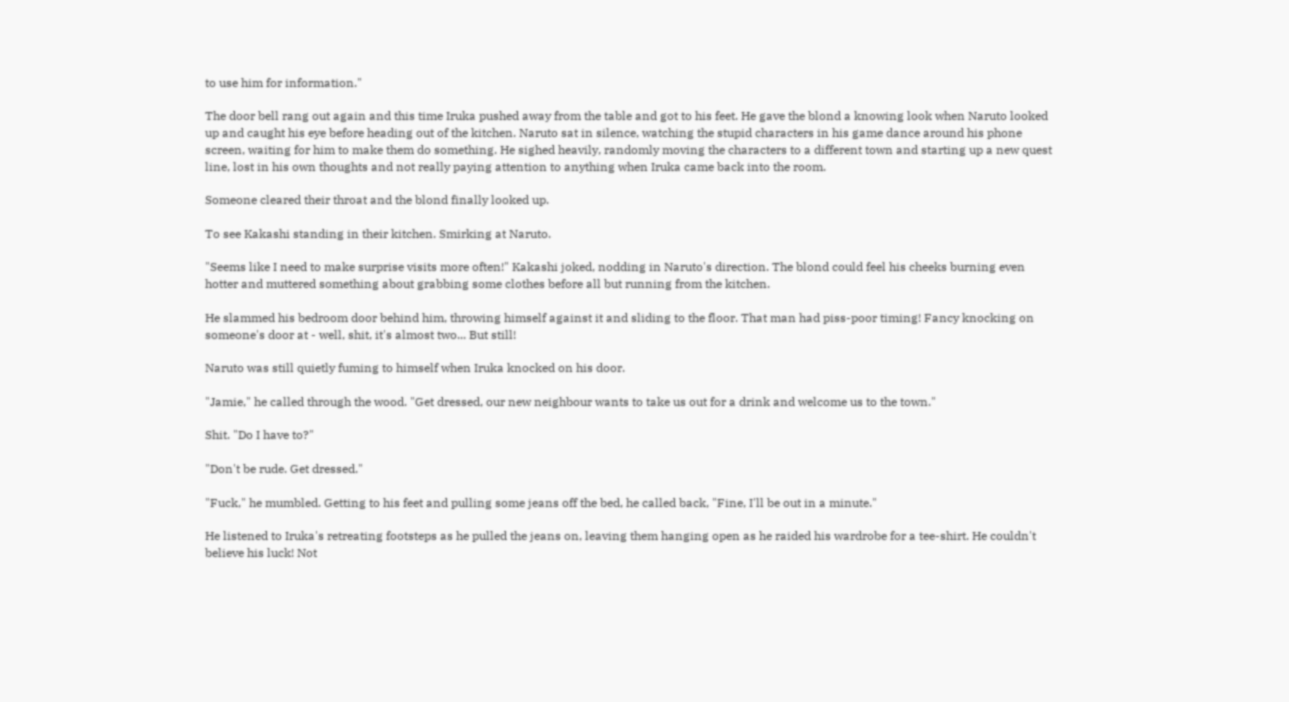to use him for information."

The door bell rang out again and this time Iruka pushed away from the table and got to his feet. He gave the blond a knowing look when Naruto looked up and caught his eye before heading out of the kitchen. Naruto sat in silence, watching the stupid characters in his game dance around his phone screen, waiting for him to make them do something. He sighed heavily, randomly moving the characters to a different town and starting up a new quest line, lost in his own thoughts and not really paying attention to anything when Iruka came back into the room.

Someone cleared their throat and the blond finally looked up.

To see Kakashi standing in their kitchen. Smirking at Naruto.

"Seems like I need to make surprise visits more often!" Kakashi joked, nodding in Naruto's direction. The blond could feel his cheeks burning even hotter and muttered something about grabbing some clothes before all but running from the kitchen.

He slammed his bedroom door behind him, throwing himself against it and sliding to the floor. That man had piss-poor timing! Fancy knocking on someone's door at - well, shit, it's almost two... But still!

Naruto was still quietly fuming to himself when Iruka knocked on his door.

"Jamie," he called through the wood. "Get dressed, our new neighbour wants to take us out for a drink and welcome us to the town."

Shit. "Do I have to?"

"Don't be rude. Get dressed."

"Fuck," he mumbled. Getting to his feet and pulling some jeans off the bed, he called back, "Fine, I'll be out in a minute."

He listened to Iruka's retreating footsteps as he pulled the jeans on, leaving them hanging open as he raided his wardrobe for a tee-shirt. He couldn't believe his luck! Not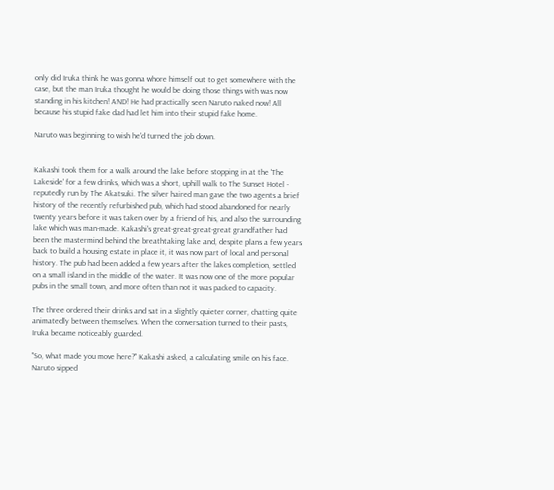only did Iruka think he was gonna whore himself out to get somewhere with the case, but the man Iruka thought he would be doing those things with was now standing in his kitchen! AND! He had practically seen Naruto naked now! All because his stupid fake dad had let him into their stupid fake home.

Naruto was beginning to wish he'd turned the job down.


Kakashi took them for a walk around the lake before stopping in at the 'The Lakeside' for a few drinks, which was a short, uphill walk to The Sunset Hotel - reputedly run by The Akatsuki. The silver haired man gave the two agents a brief history of the recently refurbished pub, which had stood abandoned for nearly twenty years before it was taken over by a friend of his, and also the surrounding lake which was man-made. Kakashi's great-great-great-great grandfather had been the mastermind behind the breathtaking lake and, despite plans a few years back to build a housing estate in place it, it was now part of local and personal history. The pub had been added a few years after the lakes completion, settled on a small island in the middle of the water. It was now one of the more popular pubs in the small town, and more often than not it was packed to capacity.

The three ordered their drinks and sat in a slightly quieter corner, chatting quite animatedly between themselves. When the conversation turned to their pasts, Iruka became noticeably guarded.

"So, what made you move here?" Kakashi asked, a calculating smile on his face. Naruto sipped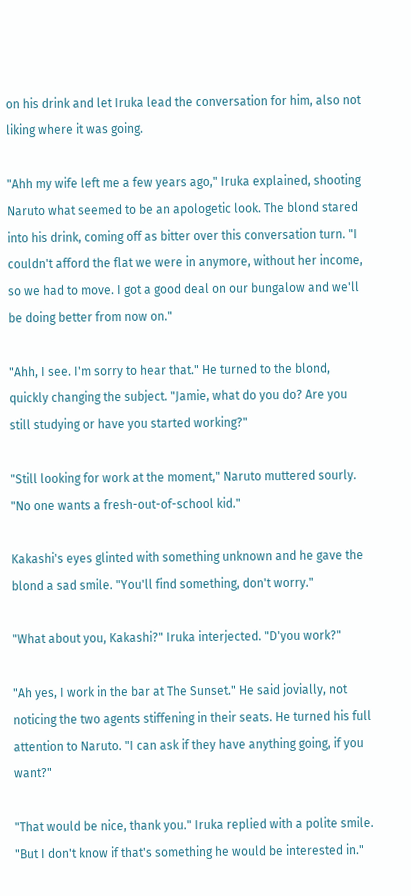on his drink and let Iruka lead the conversation for him, also not liking where it was going.

"Ahh my wife left me a few years ago," Iruka explained, shooting Naruto what seemed to be an apologetic look. The blond stared into his drink, coming off as bitter over this conversation turn. "I couldn't afford the flat we were in anymore, without her income, so we had to move. I got a good deal on our bungalow and we'll be doing better from now on."

"Ahh, I see. I'm sorry to hear that." He turned to the blond, quickly changing the subject. "Jamie, what do you do? Are you still studying or have you started working?"

"Still looking for work at the moment," Naruto muttered sourly. "No one wants a fresh-out-of-school kid."

Kakashi's eyes glinted with something unknown and he gave the blond a sad smile. "You'll find something, don't worry."

"What about you, Kakashi?" Iruka interjected. "D'you work?"

"Ah yes, I work in the bar at The Sunset." He said jovially, not noticing the two agents stiffening in their seats. He turned his full attention to Naruto. "I can ask if they have anything going, if you want?"

"That would be nice, thank you." Iruka replied with a polite smile. "But I don't know if that's something he would be interested in."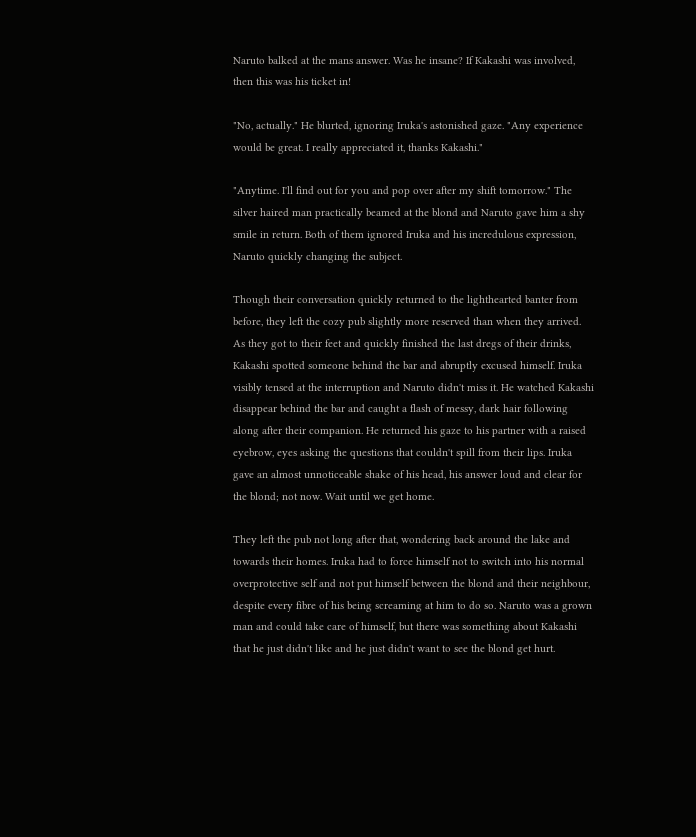Naruto balked at the mans answer. Was he insane? If Kakashi was involved, then this was his ticket in!

"No, actually." He blurted, ignoring Iruka's astonished gaze. "Any experience would be great. I really appreciated it, thanks Kakashi."

"Anytime. I'll find out for you and pop over after my shift tomorrow." The silver haired man practically beamed at the blond and Naruto gave him a shy smile in return. Both of them ignored Iruka and his incredulous expression, Naruto quickly changing the subject.

Though their conversation quickly returned to the lighthearted banter from before, they left the cozy pub slightly more reserved than when they arrived. As they got to their feet and quickly finished the last dregs of their drinks, Kakashi spotted someone behind the bar and abruptly excused himself. Iruka visibly tensed at the interruption and Naruto didn't miss it. He watched Kakashi disappear behind the bar and caught a flash of messy, dark hair following along after their companion. He returned his gaze to his partner with a raised eyebrow, eyes asking the questions that couldn't spill from their lips. Iruka gave an almost unnoticeable shake of his head, his answer loud and clear for the blond; not now. Wait until we get home.

They left the pub not long after that, wondering back around the lake and towards their homes. Iruka had to force himself not to switch into his normal overprotective self and not put himself between the blond and their neighbour, despite every fibre of his being screaming at him to do so. Naruto was a grown man and could take care of himself, but there was something about Kakashi that he just didn't like and he just didn't want to see the blond get hurt.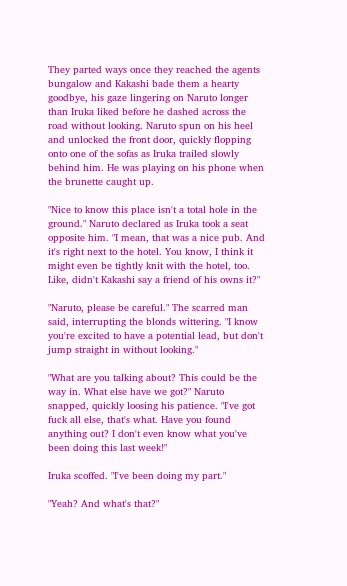They parted ways once they reached the agents bungalow and Kakashi bade them a hearty goodbye, his gaze lingering on Naruto longer than Iruka liked before he dashed across the road without looking. Naruto spun on his heel and unlocked the front door, quickly flopping onto one of the sofas as Iruka trailed slowly behind him. He was playing on his phone when the brunette caught up.

"Nice to know this place isn't a total hole in the ground." Naruto declared as Iruka took a seat opposite him. "I mean, that was a nice pub. And it's right next to the hotel. You know, I think it might even be tightly knit with the hotel, too. Like, didn't Kakashi say a friend of his owns it?"

"Naruto, please be careful." The scarred man said, interrupting the blonds wittering. "I know you're excited to have a potential lead, but don't jump straight in without looking."

"What are you talking about? This could be the way in. What else have we got?" Naruto snapped, quickly loosing his patience. "I've got fuck all else, that's what. Have you found anything out? I don't even know what you've been doing this last week!"

Iruka scoffed. "I've been doing my part."

"Yeah? And what's that?"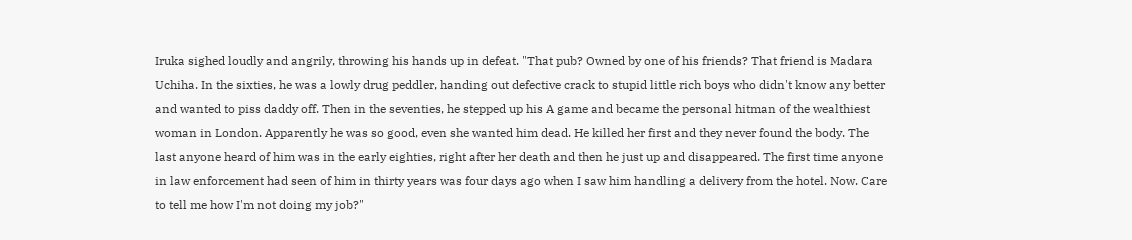Iruka sighed loudly and angrily, throwing his hands up in defeat. "That pub? Owned by one of his friends? That friend is Madara Uchiha. In the sixties, he was a lowly drug peddler, handing out defective crack to stupid little rich boys who didn't know any better and wanted to piss daddy off. Then in the seventies, he stepped up his A game and became the personal hitman of the wealthiest woman in London. Apparently he was so good, even she wanted him dead. He killed her first and they never found the body. The last anyone heard of him was in the early eighties, right after her death and then he just up and disappeared. The first time anyone in law enforcement had seen of him in thirty years was four days ago when I saw him handling a delivery from the hotel. Now. Care to tell me how I'm not doing my job?"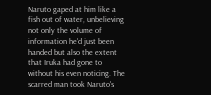Naruto gaped at him like a fish out of water, unbelieving not only the volume of information he'd just been handed but also the extent that Iruka had gone to without his even noticing. The scarred man took Naruto's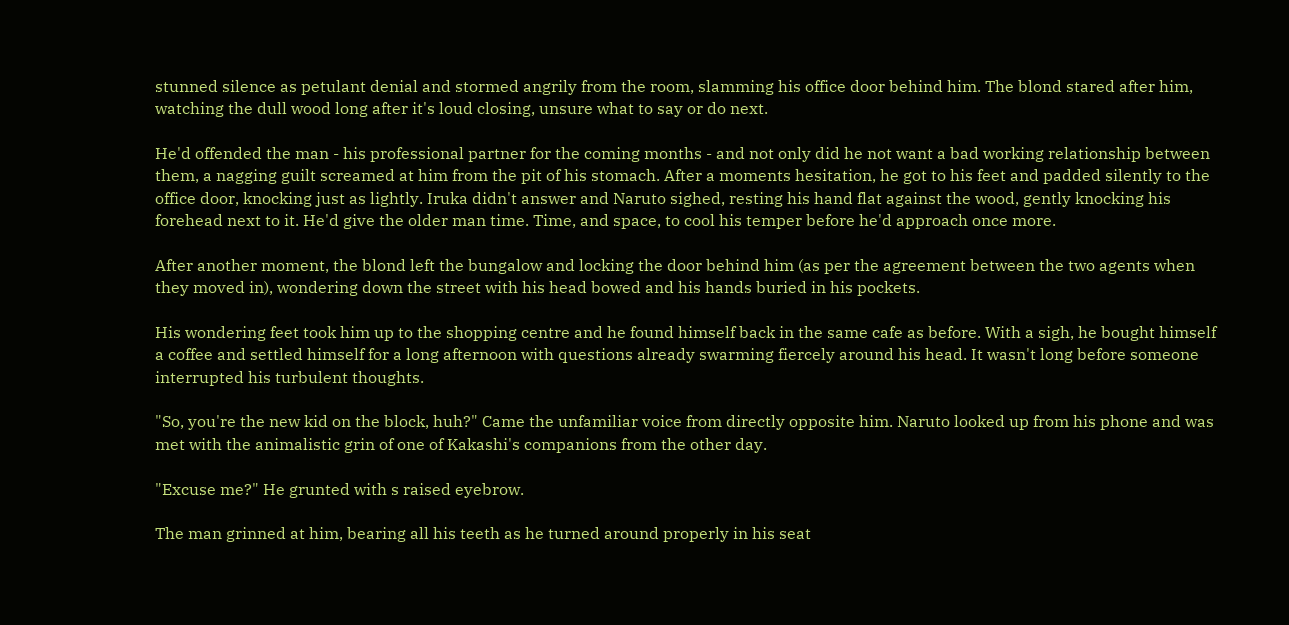stunned silence as petulant denial and stormed angrily from the room, slamming his office door behind him. The blond stared after him, watching the dull wood long after it's loud closing, unsure what to say or do next.

He'd offended the man - his professional partner for the coming months - and not only did he not want a bad working relationship between them, a nagging guilt screamed at him from the pit of his stomach. After a moments hesitation, he got to his feet and padded silently to the office door, knocking just as lightly. Iruka didn't answer and Naruto sighed, resting his hand flat against the wood, gently knocking his forehead next to it. He'd give the older man time. Time, and space, to cool his temper before he'd approach once more.

After another moment, the blond left the bungalow and locking the door behind him (as per the agreement between the two agents when they moved in), wondering down the street with his head bowed and his hands buried in his pockets.

His wondering feet took him up to the shopping centre and he found himself back in the same cafe as before. With a sigh, he bought himself a coffee and settled himself for a long afternoon with questions already swarming fiercely around his head. It wasn't long before someone interrupted his turbulent thoughts.

"So, you're the new kid on the block, huh?" Came the unfamiliar voice from directly opposite him. Naruto looked up from his phone and was met with the animalistic grin of one of Kakashi's companions from the other day.

"Excuse me?" He grunted with s raised eyebrow.

The man grinned at him, bearing all his teeth as he turned around properly in his seat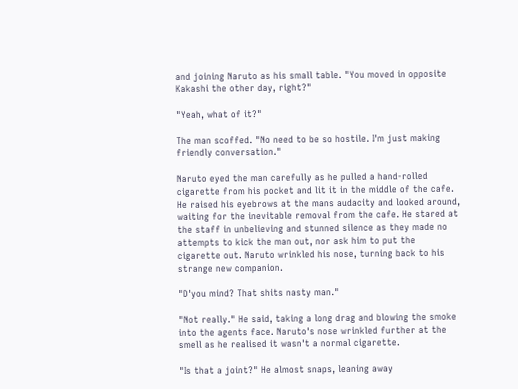and joining Naruto as his small table. "You moved in opposite Kakashi the other day, right?"

"Yeah, what of it?"

The man scoffed. "No need to be so hostile. I'm just making friendly conversation."

Naruto eyed the man carefully as he pulled a hand-rolled cigarette from his pocket and lit it in the middle of the cafe. He raised his eyebrows at the mans audacity and looked around, waiting for the inevitable removal from the cafe. He stared at the staff in unbelieving and stunned silence as they made no attempts to kick the man out, nor ask him to put the cigarette out. Naruto wrinkled his nose, turning back to his strange new companion.

"D'you mind? That shits nasty man."

"Not really." He said, taking a long drag and blowing the smoke into the agents face. Naruto's nose wrinkled further at the smell as he realised it wasn't a normal cigarette.

"Is that a joint?" He almost snaps, leaning away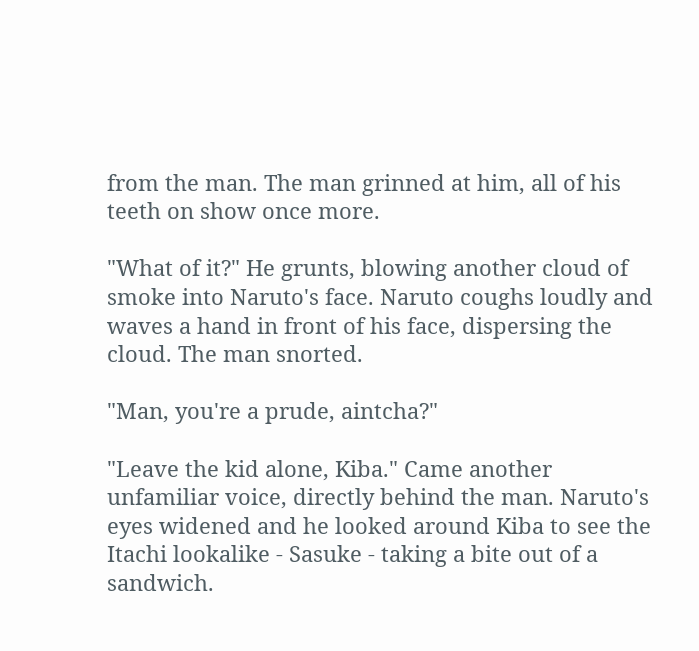from the man. The man grinned at him, all of his teeth on show once more.

"What of it?" He grunts, blowing another cloud of smoke into Naruto's face. Naruto coughs loudly and waves a hand in front of his face, dispersing the cloud. The man snorted.

"Man, you're a prude, aintcha?"

"Leave the kid alone, Kiba." Came another unfamiliar voice, directly behind the man. Naruto's eyes widened and he looked around Kiba to see the Itachi lookalike - Sasuke - taking a bite out of a sandwich.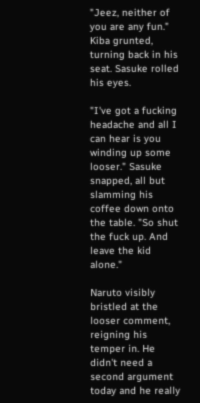"Jeez, neither of you are any fun." Kiba grunted, turning back in his seat. Sasuke rolled his eyes.

"I've got a fucking headache and all I can hear is you winding up some looser." Sasuke snapped, all but slamming his coffee down onto the table. "So shut the fuck up. And leave the kid alone."

Naruto visibly bristled at the looser comment, reigning his temper in. He didn't need a second argument today and he really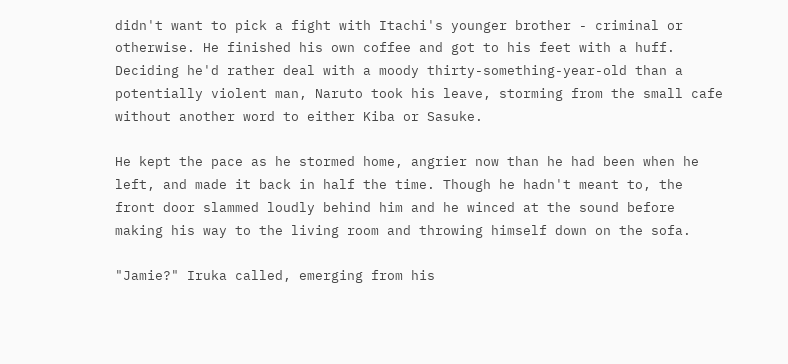didn't want to pick a fight with Itachi's younger brother - criminal or otherwise. He finished his own coffee and got to his feet with a huff. Deciding he'd rather deal with a moody thirty-something-year-old than a potentially violent man, Naruto took his leave, storming from the small cafe without another word to either Kiba or Sasuke.

He kept the pace as he stormed home, angrier now than he had been when he left, and made it back in half the time. Though he hadn't meant to, the front door slammed loudly behind him and he winced at the sound before making his way to the living room and throwing himself down on the sofa.

"Jamie?" Iruka called, emerging from his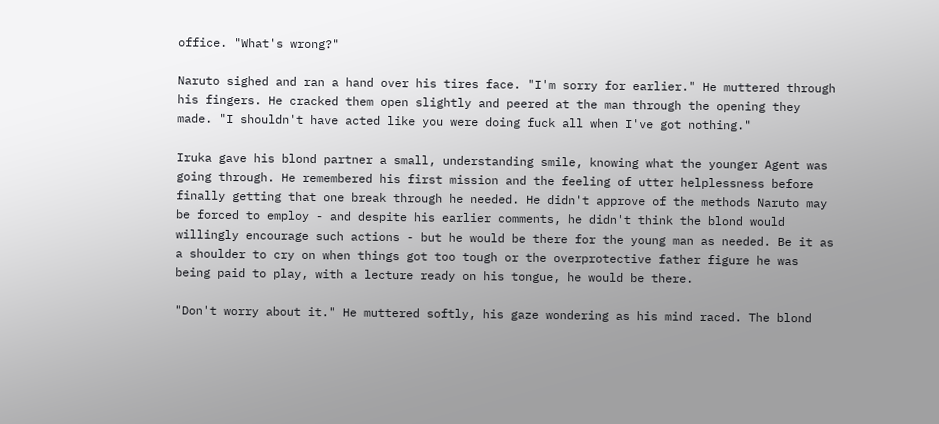office. "What's wrong?"

Naruto sighed and ran a hand over his tires face. "I'm sorry for earlier." He muttered through his fingers. He cracked them open slightly and peered at the man through the opening they made. "I shouldn't have acted like you were doing fuck all when I've got nothing."

Iruka gave his blond partner a small, understanding smile, knowing what the younger Agent was going through. He remembered his first mission and the feeling of utter helplessness before finally getting that one break through he needed. He didn't approve of the methods Naruto may be forced to employ - and despite his earlier comments, he didn't think the blond would willingly encourage such actions - but he would be there for the young man as needed. Be it as a shoulder to cry on when things got too tough or the overprotective father figure he was being paid to play, with a lecture ready on his tongue, he would be there.

"Don't worry about it." He muttered softly, his gaze wondering as his mind raced. The blond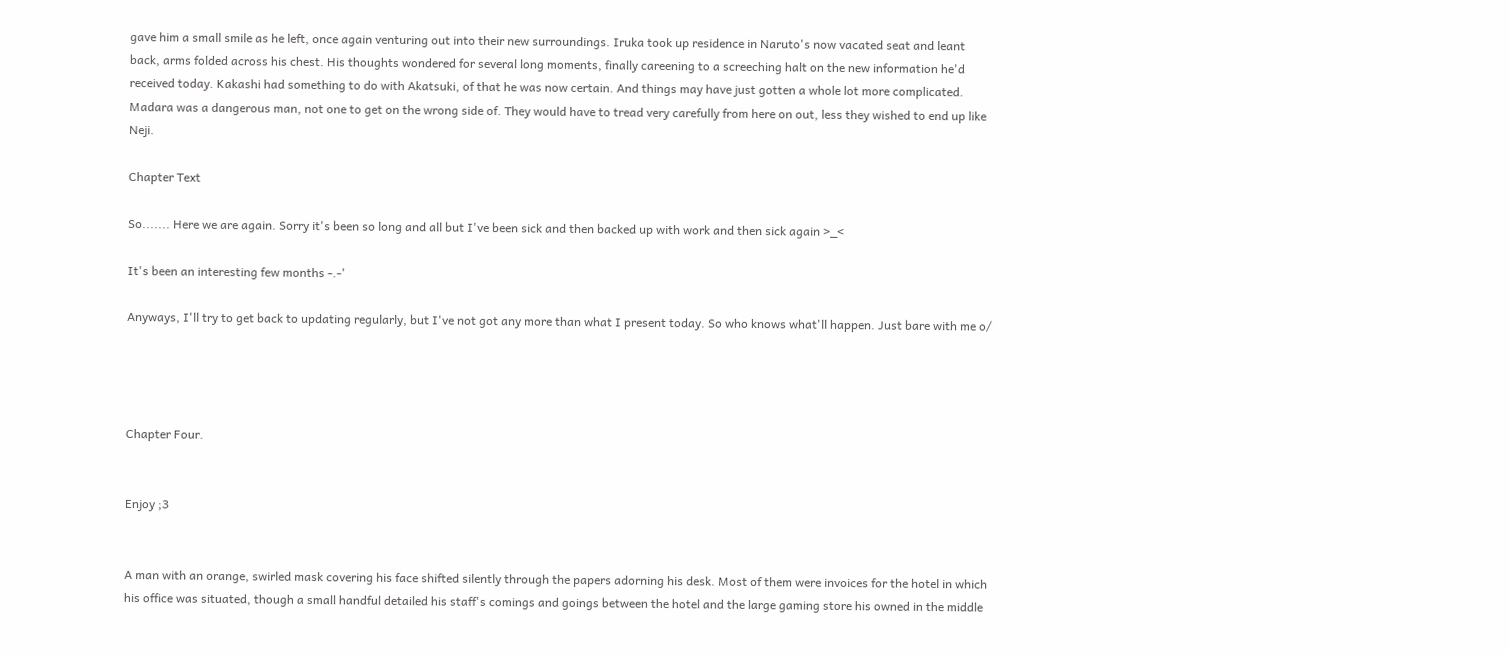gave him a small smile as he left, once again venturing out into their new surroundings. Iruka took up residence in Naruto's now vacated seat and leant back, arms folded across his chest. His thoughts wondered for several long moments, finally careening to a screeching halt on the new information he'd received today. Kakashi had something to do with Akatsuki, of that he was now certain. And things may have just gotten a whole lot more complicated. Madara was a dangerous man, not one to get on the wrong side of. They would have to tread very carefully from here on out, less they wished to end up like Neji.

Chapter Text

So....... Here we are again. Sorry it's been so long and all but I've been sick and then backed up with work and then sick again >_<

It's been an interesting few months -.-'

Anyways, I'll try to get back to updating regularly, but I've not got any more than what I present today. So who knows what'll happen. Just bare with me o/




Chapter Four.


Enjoy ;3


A man with an orange, swirled mask covering his face shifted silently through the papers adorning his desk. Most of them were invoices for the hotel in which his office was situated, though a small handful detailed his staff's comings and goings between the hotel and the large gaming store his owned in the middle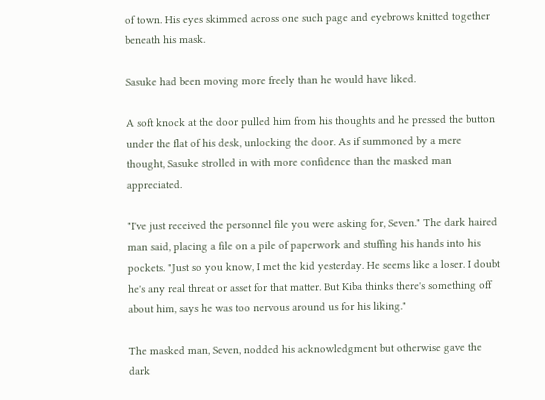of town. His eyes skimmed across one such page and eyebrows knitted together beneath his mask.

Sasuke had been moving more freely than he would have liked.

A soft knock at the door pulled him from his thoughts and he pressed the button under the flat of his desk, unlocking the door. As if summoned by a mere thought, Sasuke strolled in with more confidence than the masked man appreciated.

"I've just received the personnel file you were asking for, Seven." The dark haired man said, placing a file on a pile of paperwork and stuffing his hands into his pockets. "Just so you know, I met the kid yesterday. He seems like a loser. I doubt he's any real threat or asset for that matter. But Kiba thinks there's something off about him, says he was too nervous around us for his liking."

The masked man, Seven, nodded his acknowledgment but otherwise gave the dark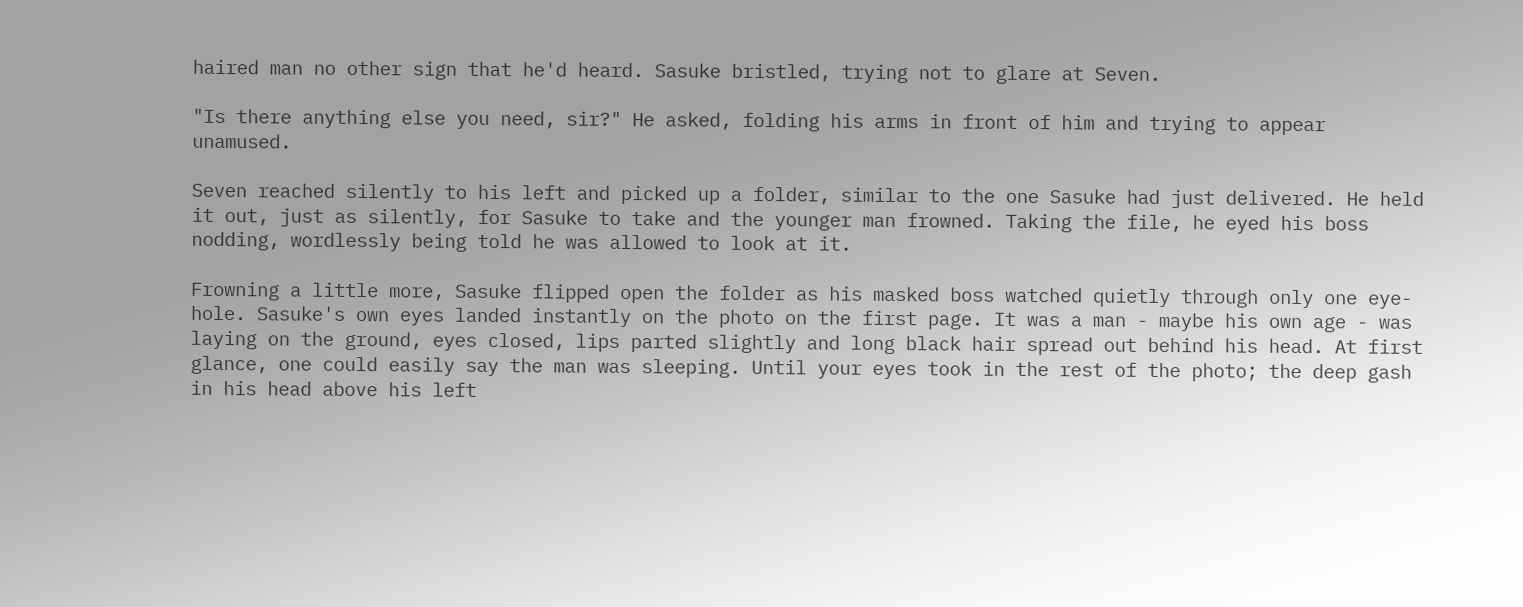haired man no other sign that he'd heard. Sasuke bristled, trying not to glare at Seven.

"Is there anything else you need, sir?" He asked, folding his arms in front of him and trying to appear unamused.

Seven reached silently to his left and picked up a folder, similar to the one Sasuke had just delivered. He held it out, just as silently, for Sasuke to take and the younger man frowned. Taking the file, he eyed his boss nodding, wordlessly being told he was allowed to look at it.

Frowning a little more, Sasuke flipped open the folder as his masked boss watched quietly through only one eye-hole. Sasuke's own eyes landed instantly on the photo on the first page. It was a man - maybe his own age - was laying on the ground, eyes closed, lips parted slightly and long black hair spread out behind his head. At first glance, one could easily say the man was sleeping. Until your eyes took in the rest of the photo; the deep gash in his head above his left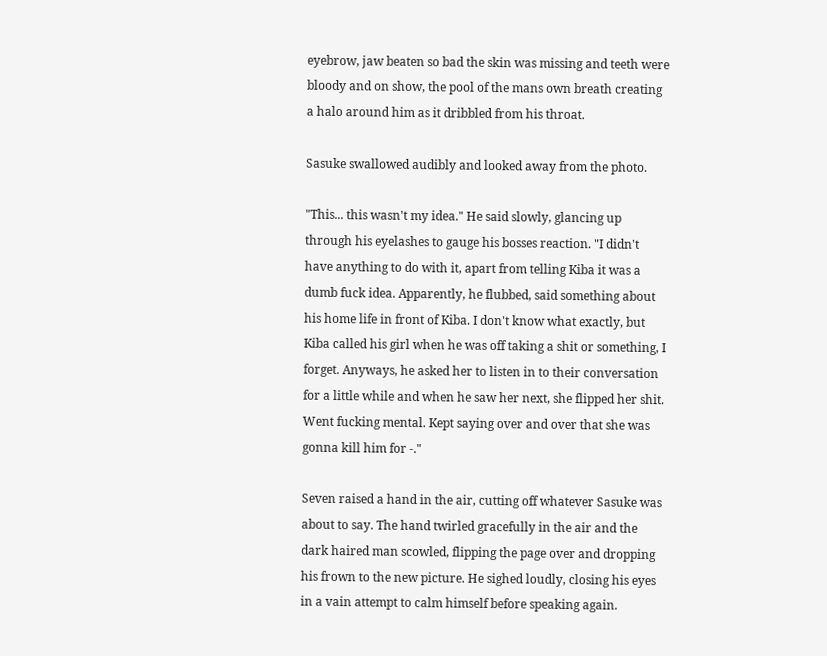eyebrow, jaw beaten so bad the skin was missing and teeth were bloody and on show, the pool of the mans own breath creating a halo around him as it dribbled from his throat.

Sasuke swallowed audibly and looked away from the photo.

"This... this wasn't my idea." He said slowly, glancing up through his eyelashes to gauge his bosses reaction. "I didn't have anything to do with it, apart from telling Kiba it was a dumb fuck idea. Apparently, he flubbed, said something about his home life in front of Kiba. I don't know what exactly, but Kiba called his girl when he was off taking a shit or something, I forget. Anyways, he asked her to listen in to their conversation for a little while and when he saw her next, she flipped her shit. Went fucking mental. Kept saying over and over that she was gonna kill him for -."

Seven raised a hand in the air, cutting off whatever Sasuke was about to say. The hand twirled gracefully in the air and the dark haired man scowled, flipping the page over and dropping his frown to the new picture. He sighed loudly, closing his eyes in a vain attempt to calm himself before speaking again.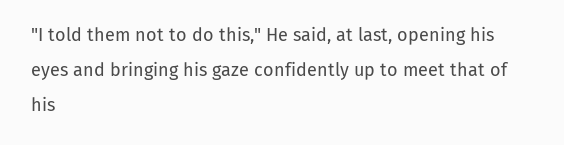"I told them not to do this," He said, at last, opening his eyes and bringing his gaze confidently up to meet that of his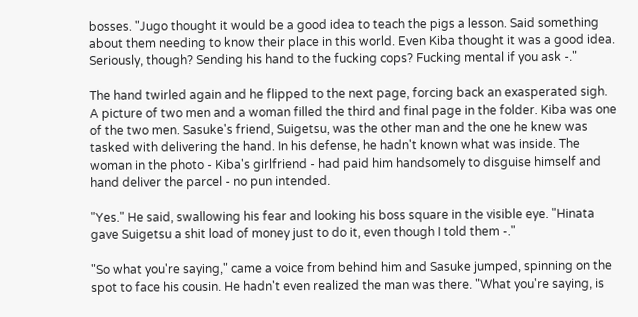bosses. "Jugo thought it would be a good idea to teach the pigs a lesson. Said something about them needing to know their place in this world. Even Kiba thought it was a good idea. Seriously, though? Sending his hand to the fucking cops? Fucking mental if you ask -."

The hand twirled again and he flipped to the next page, forcing back an exasperated sigh. A picture of two men and a woman filled the third and final page in the folder. Kiba was one of the two men. Sasuke's friend, Suigetsu, was the other man and the one he knew was tasked with delivering the hand. In his defense, he hadn't known what was inside. The woman in the photo - Kiba's girlfriend - had paid him handsomely to disguise himself and hand deliver the parcel - no pun intended.

"Yes." He said, swallowing his fear and looking his boss square in the visible eye. "Hinata gave Suigetsu a shit load of money just to do it, even though I told them -."

"So what you're saying," came a voice from behind him and Sasuke jumped, spinning on the spot to face his cousin. He hadn't even realized the man was there. "What you're saying, is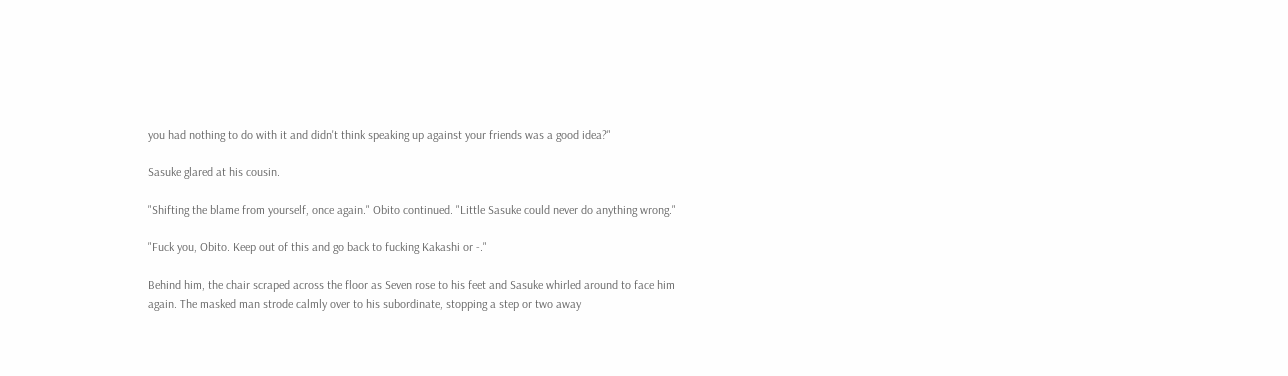you had nothing to do with it and didn't think speaking up against your friends was a good idea?"

Sasuke glared at his cousin.

"Shifting the blame from yourself, once again." Obito continued. "Little Sasuke could never do anything wrong."

"Fuck you, Obito. Keep out of this and go back to fucking Kakashi or -."

Behind him, the chair scraped across the floor as Seven rose to his feet and Sasuke whirled around to face him again. The masked man strode calmly over to his subordinate, stopping a step or two away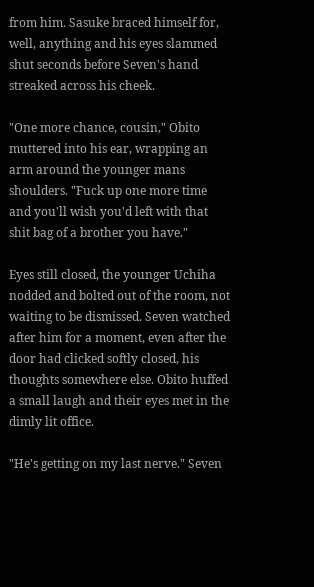from him. Sasuke braced himself for, well, anything and his eyes slammed shut seconds before Seven's hand streaked across his cheek.

"One more chance, cousin," Obito muttered into his ear, wrapping an arm around the younger mans shoulders. "Fuck up one more time and you'll wish you'd left with that shit bag of a brother you have."

Eyes still closed, the younger Uchiha nodded and bolted out of the room, not waiting to be dismissed. Seven watched after him for a moment, even after the door had clicked softly closed, his thoughts somewhere else. Obito huffed a small laugh and their eyes met in the dimly lit office.

"He's getting on my last nerve." Seven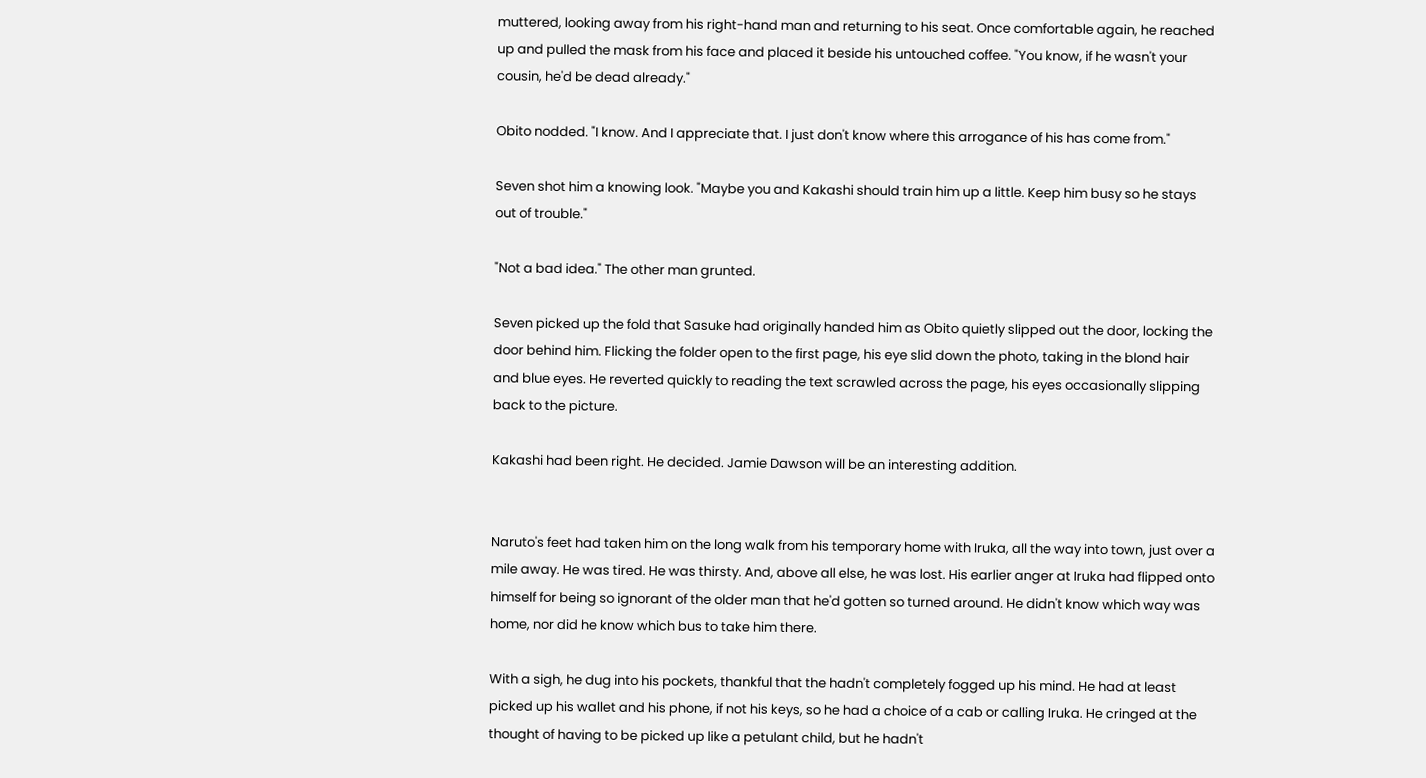muttered, looking away from his right-hand man and returning to his seat. Once comfortable again, he reached up and pulled the mask from his face and placed it beside his untouched coffee. "You know, if he wasn't your cousin, he'd be dead already."

Obito nodded. "I know. And I appreciate that. I just don't know where this arrogance of his has come from."

Seven shot him a knowing look. "Maybe you and Kakashi should train him up a little. Keep him busy so he stays out of trouble."

"Not a bad idea." The other man grunted.

Seven picked up the fold that Sasuke had originally handed him as Obito quietly slipped out the door, locking the door behind him. Flicking the folder open to the first page, his eye slid down the photo, taking in the blond hair and blue eyes. He reverted quickly to reading the text scrawled across the page, his eyes occasionally slipping back to the picture.

Kakashi had been right. He decided. Jamie Dawson will be an interesting addition.


Naruto's feet had taken him on the long walk from his temporary home with Iruka, all the way into town, just over a mile away. He was tired. He was thirsty. And, above all else, he was lost. His earlier anger at Iruka had flipped onto himself for being so ignorant of the older man that he'd gotten so turned around. He didn't know which way was home, nor did he know which bus to take him there.

With a sigh, he dug into his pockets, thankful that the hadn't completely fogged up his mind. He had at least picked up his wallet and his phone, if not his keys, so he had a choice of a cab or calling Iruka. He cringed at the thought of having to be picked up like a petulant child, but he hadn't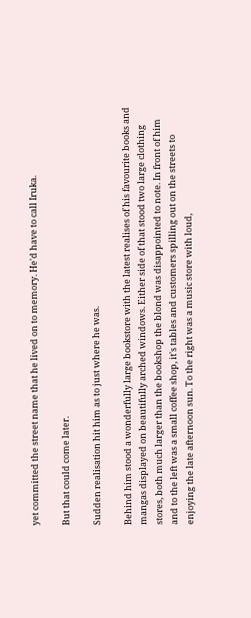yet committed the street name that he lived on to memory. He'd have to call Iruka.

But that could come later.

Sudden realisation hit him as to just where he was.

Behind him stood a wonderfully large bookstore with the latest realises of his favourite books and mangas displayed on beautifully arched windows. Either side of that stood two large clothing stores, both much larger than the bookshop the blond was disappointed to note. In front of him and to the left was a small coffee shop, it's tables and customers spilling out on the streets to enjoying the late afternoon sun. To the right was a music store with loud,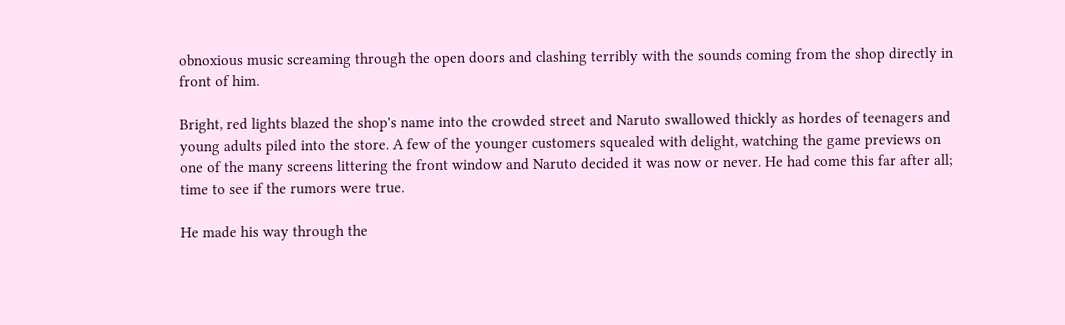obnoxious music screaming through the open doors and clashing terribly with the sounds coming from the shop directly in front of him.

Bright, red lights blazed the shop's name into the crowded street and Naruto swallowed thickly as hordes of teenagers and young adults piled into the store. A few of the younger customers squealed with delight, watching the game previews on one of the many screens littering the front window and Naruto decided it was now or never. He had come this far after all; time to see if the rumors were true.

He made his way through the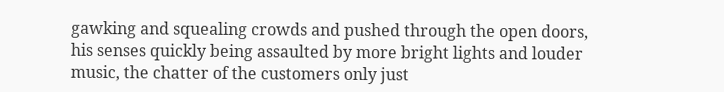gawking and squealing crowds and pushed through the open doors, his senses quickly being assaulted by more bright lights and louder music, the chatter of the customers only just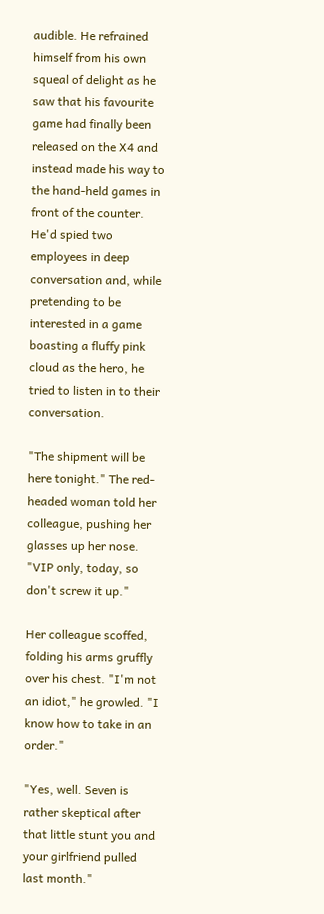audible. He refrained himself from his own squeal of delight as he saw that his favourite game had finally been released on the X4 and instead made his way to the hand-held games in front of the counter. He'd spied two employees in deep conversation and, while pretending to be interested in a game boasting a fluffy pink cloud as the hero, he tried to listen in to their conversation.

"The shipment will be here tonight." The red-headed woman told her colleague, pushing her glasses up her nose. "VIP only, today, so don't screw it up."

Her colleague scoffed, folding his arms gruffly over his chest. "I'm not an idiot," he growled. "I know how to take in an order."

"Yes, well. Seven is rather skeptical after that little stunt you and your girlfriend pulled last month."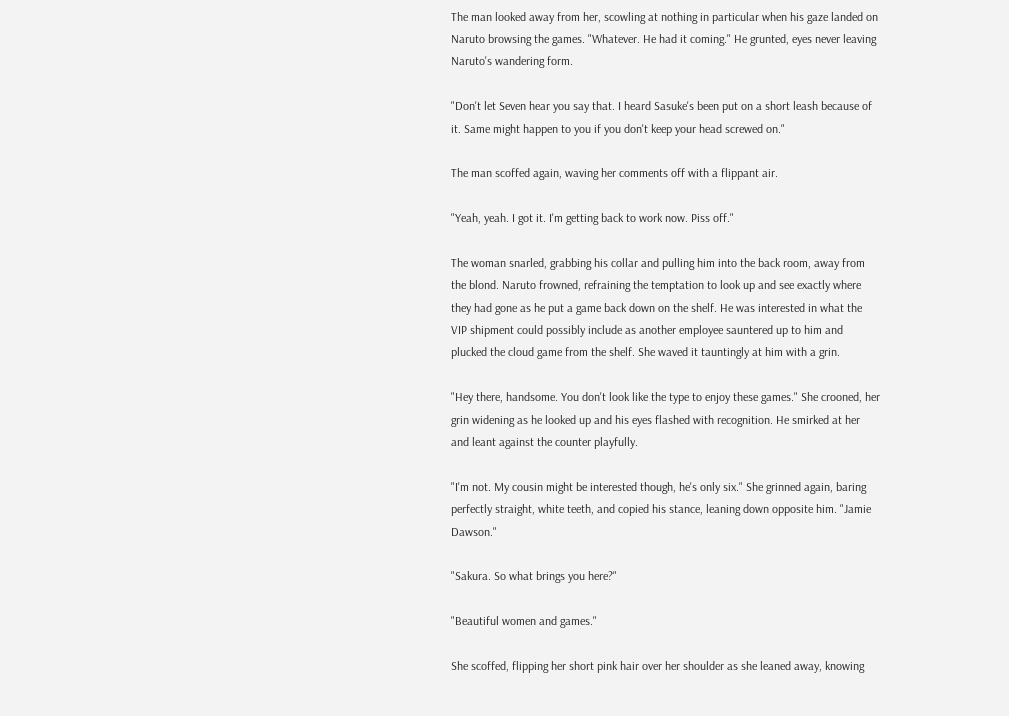The man looked away from her, scowling at nothing in particular when his gaze landed on Naruto browsing the games. "Whatever. He had it coming." He grunted, eyes never leaving Naruto's wandering form.

"Don't let Seven hear you say that. I heard Sasuke's been put on a short leash because of it. Same might happen to you if you don't keep your head screwed on."

The man scoffed again, waving her comments off with a flippant air.

"Yeah, yeah. I got it. I'm getting back to work now. Piss off."

The woman snarled, grabbing his collar and pulling him into the back room, away from the blond. Naruto frowned, refraining the temptation to look up and see exactly where they had gone as he put a game back down on the shelf. He was interested in what the VIP shipment could possibly include as another employee sauntered up to him and plucked the cloud game from the shelf. She waved it tauntingly at him with a grin.

"Hey there, handsome. You don't look like the type to enjoy these games." She crooned, her grin widening as he looked up and his eyes flashed with recognition. He smirked at her and leant against the counter playfully.

"I'm not. My cousin might be interested though, he's only six." She grinned again, baring perfectly straight, white teeth, and copied his stance, leaning down opposite him. "Jamie Dawson."

"Sakura. So what brings you here?"

"Beautiful women and games."

She scoffed, flipping her short pink hair over her shoulder as she leaned away, knowing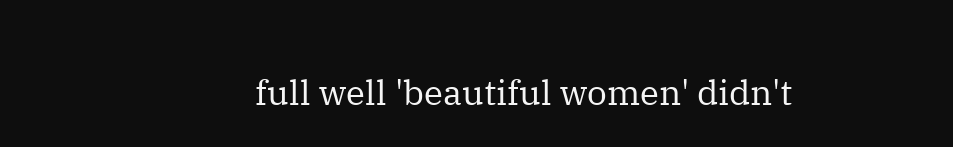full well 'beautiful women' didn't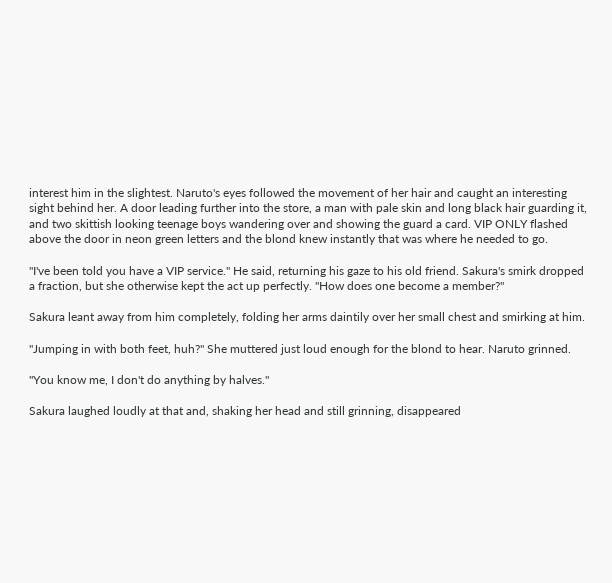interest him in the slightest. Naruto's eyes followed the movement of her hair and caught an interesting sight behind her. A door leading further into the store, a man with pale skin and long black hair guarding it, and two skittish looking teenage boys wandering over and showing the guard a card. VIP ONLY flashed above the door in neon green letters and the blond knew instantly that was where he needed to go.

"I've been told you have a VIP service." He said, returning his gaze to his old friend. Sakura's smirk dropped a fraction, but she otherwise kept the act up perfectly. "How does one become a member?"

Sakura leant away from him completely, folding her arms daintily over her small chest and smirking at him.

"Jumping in with both feet, huh?" She muttered just loud enough for the blond to hear. Naruto grinned.

"You know me, I don't do anything by halves."

Sakura laughed loudly at that and, shaking her head and still grinning, disappeared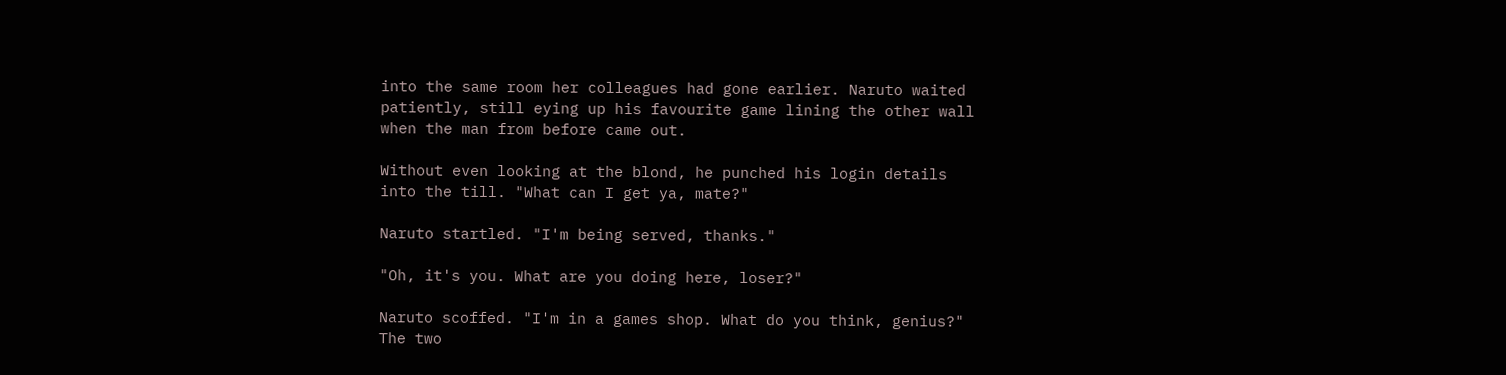into the same room her colleagues had gone earlier. Naruto waited patiently, still eying up his favourite game lining the other wall when the man from before came out.

Without even looking at the blond, he punched his login details into the till. "What can I get ya, mate?"

Naruto startled. "I'm being served, thanks."

"Oh, it's you. What are you doing here, loser?"

Naruto scoffed. "I'm in a games shop. What do you think, genius?" The two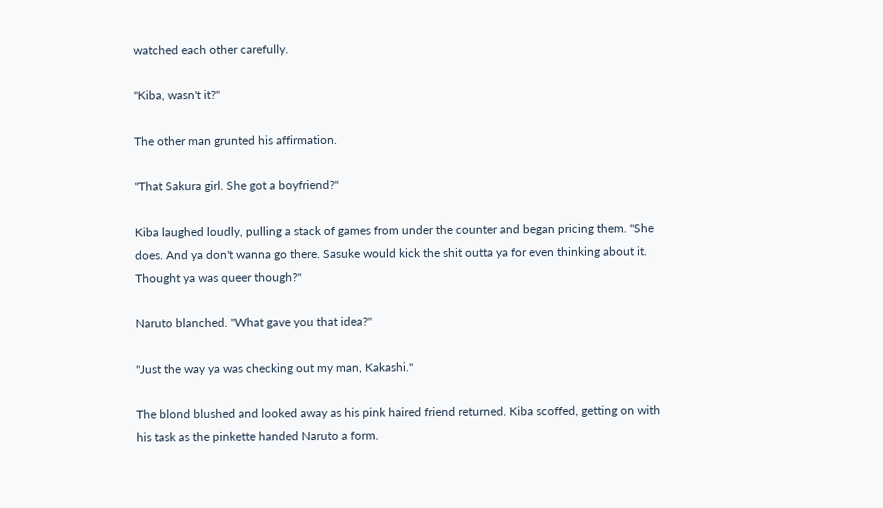watched each other carefully.

"Kiba, wasn't it?"

The other man grunted his affirmation.

"That Sakura girl. She got a boyfriend?"

Kiba laughed loudly, pulling a stack of games from under the counter and began pricing them. "She does. And ya don't wanna go there. Sasuke would kick the shit outta ya for even thinking about it. Thought ya was queer though?"

Naruto blanched. "What gave you that idea?"

"Just the way ya was checking out my man, Kakashi."

The blond blushed and looked away as his pink haired friend returned. Kiba scoffed, getting on with his task as the pinkette handed Naruto a form.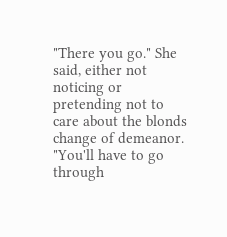"There you go." She said, either not noticing or pretending not to care about the blonds change of demeanor. "You'll have to go through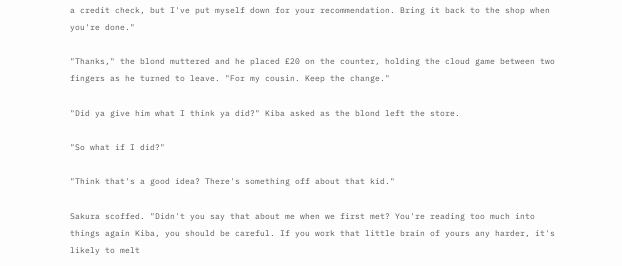a credit check, but I've put myself down for your recommendation. Bring it back to the shop when you're done."

"Thanks," the blond muttered and he placed £20 on the counter, holding the cloud game between two fingers as he turned to leave. "For my cousin. Keep the change."

"Did ya give him what I think ya did?" Kiba asked as the blond left the store.

"So what if I did?"

"Think that's a good idea? There's something off about that kid."

Sakura scoffed. "Didn't you say that about me when we first met? You're reading too much into things again Kiba, you should be careful. If you work that little brain of yours any harder, it's likely to melt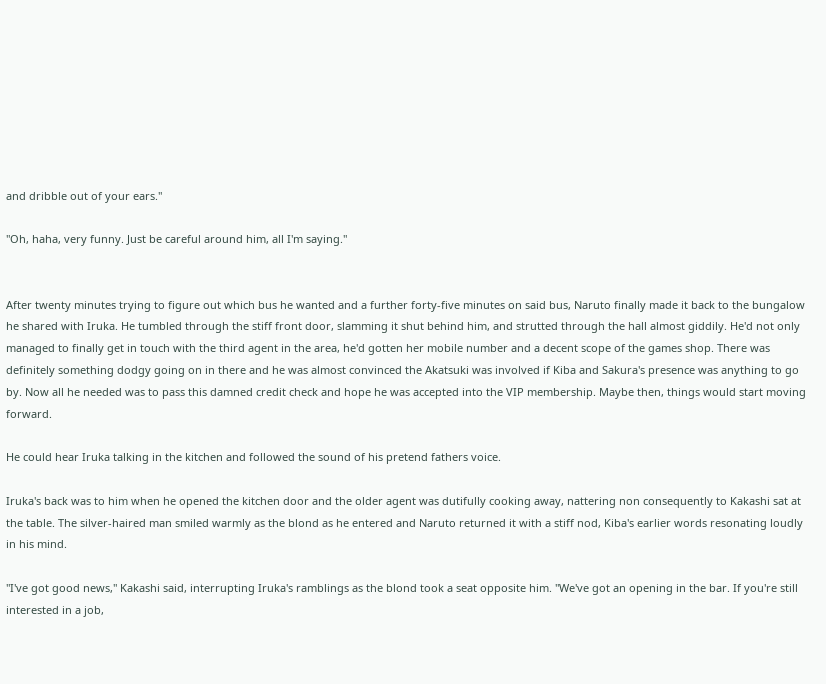and dribble out of your ears."

"Oh, haha, very funny. Just be careful around him, all I'm saying."


After twenty minutes trying to figure out which bus he wanted and a further forty-five minutes on said bus, Naruto finally made it back to the bungalow he shared with Iruka. He tumbled through the stiff front door, slamming it shut behind him, and strutted through the hall almost giddily. He'd not only managed to finally get in touch with the third agent in the area, he'd gotten her mobile number and a decent scope of the games shop. There was definitely something dodgy going on in there and he was almost convinced the Akatsuki was involved if Kiba and Sakura's presence was anything to go by. Now all he needed was to pass this damned credit check and hope he was accepted into the VIP membership. Maybe then, things would start moving forward.

He could hear Iruka talking in the kitchen and followed the sound of his pretend fathers voice.

Iruka's back was to him when he opened the kitchen door and the older agent was dutifully cooking away, nattering non consequently to Kakashi sat at the table. The silver-haired man smiled warmly as the blond as he entered and Naruto returned it with a stiff nod, Kiba's earlier words resonating loudly in his mind.

"I've got good news," Kakashi said, interrupting Iruka's ramblings as the blond took a seat opposite him. "We've got an opening in the bar. If you're still interested in a job,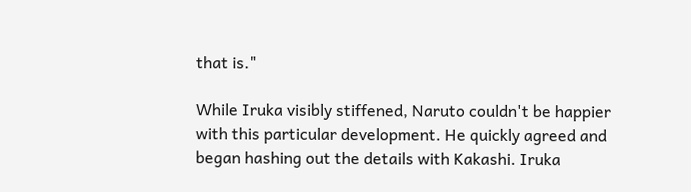that is."

While Iruka visibly stiffened, Naruto couldn't be happier with this particular development. He quickly agreed and began hashing out the details with Kakashi. Iruka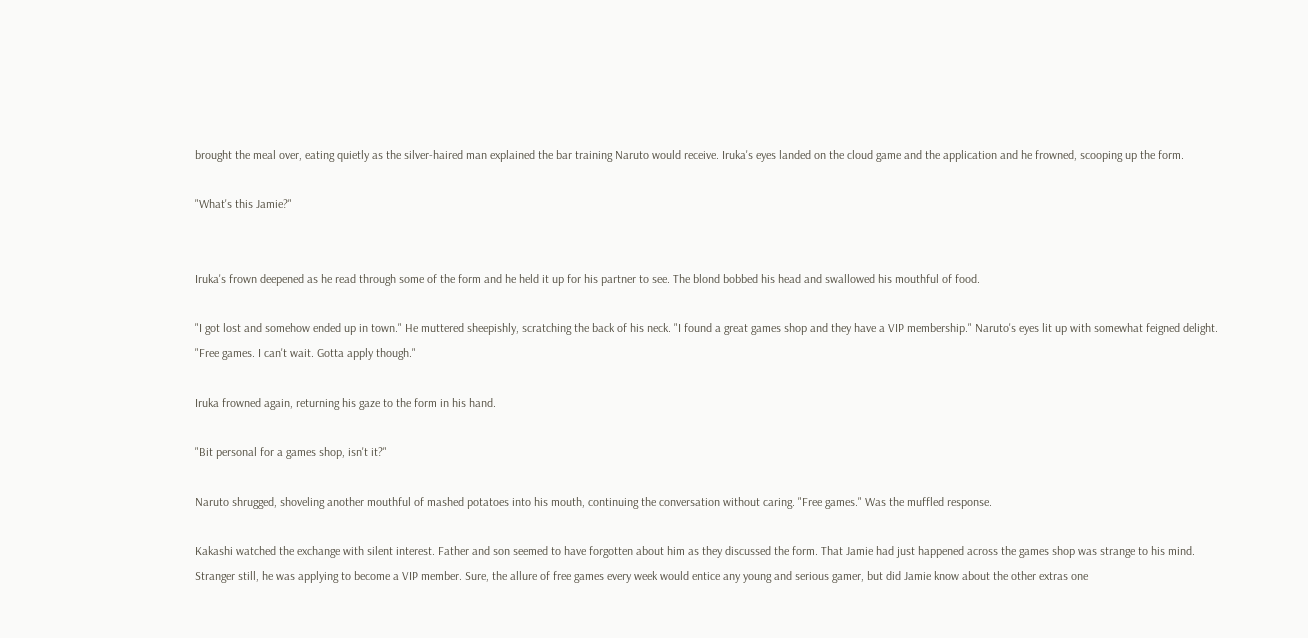brought the meal over, eating quietly as the silver-haired man explained the bar training Naruto would receive. Iruka's eyes landed on the cloud game and the application and he frowned, scooping up the form.

"What's this Jamie?"


Iruka's frown deepened as he read through some of the form and he held it up for his partner to see. The blond bobbed his head and swallowed his mouthful of food.

"I got lost and somehow ended up in town." He muttered sheepishly, scratching the back of his neck. "I found a great games shop and they have a VIP membership." Naruto's eyes lit up with somewhat feigned delight. "Free games. I can't wait. Gotta apply though."

Iruka frowned again, returning his gaze to the form in his hand.

"Bit personal for a games shop, isn't it?"

Naruto shrugged, shoveling another mouthful of mashed potatoes into his mouth, continuing the conversation without caring. "Free games." Was the muffled response.

Kakashi watched the exchange with silent interest. Father and son seemed to have forgotten about him as they discussed the form. That Jamie had just happened across the games shop was strange to his mind. Stranger still, he was applying to become a VIP member. Sure, the allure of free games every week would entice any young and serious gamer, but did Jamie know about the other extras one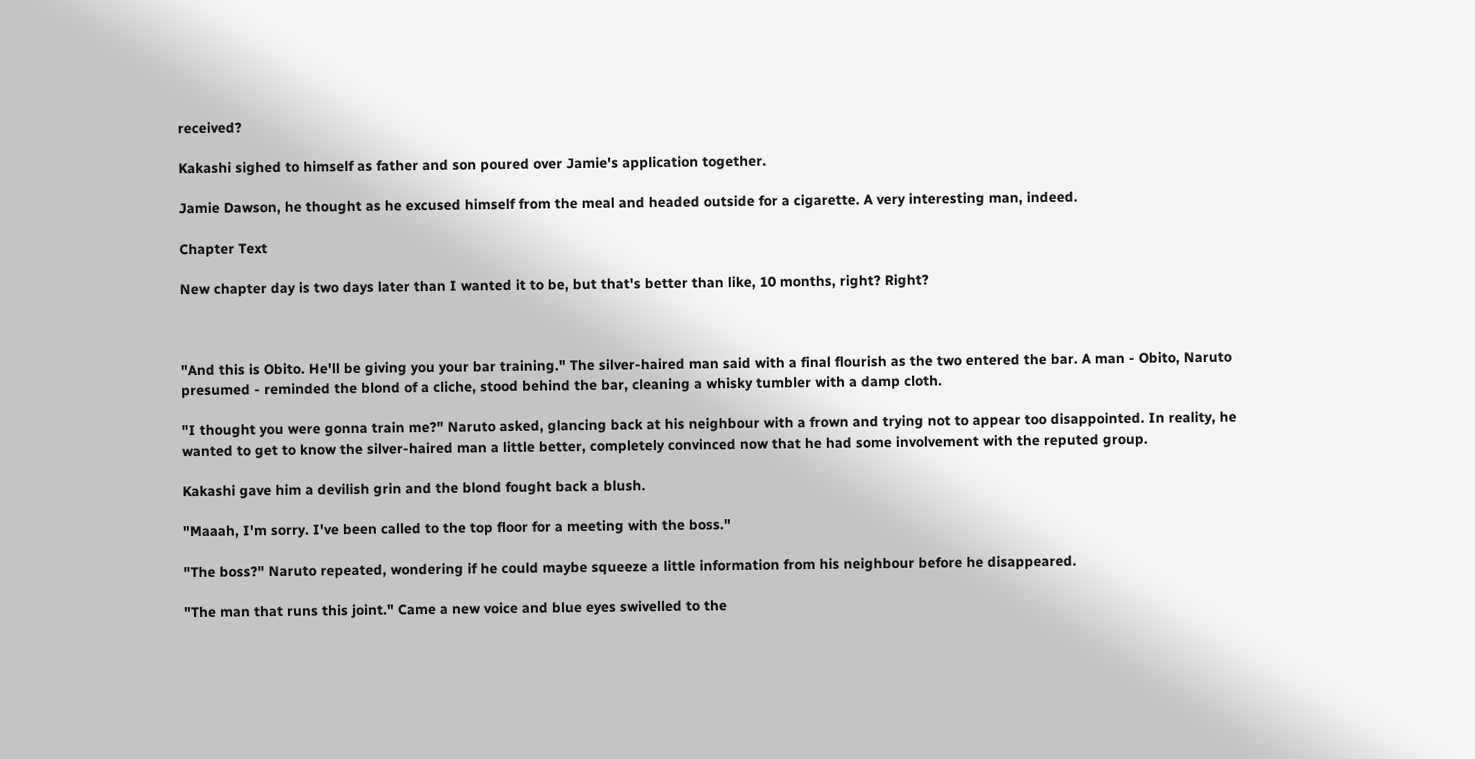received?

Kakashi sighed to himself as father and son poured over Jamie's application together.

Jamie Dawson, he thought as he excused himself from the meal and headed outside for a cigarette. A very interesting man, indeed.

Chapter Text

New chapter day is two days later than I wanted it to be, but that's better than like, 10 months, right? Right?



"And this is Obito. He'll be giving you your bar training." The silver-haired man said with a final flourish as the two entered the bar. A man - Obito, Naruto presumed - reminded the blond of a cliche, stood behind the bar, cleaning a whisky tumbler with a damp cloth.

"I thought you were gonna train me?" Naruto asked, glancing back at his neighbour with a frown and trying not to appear too disappointed. In reality, he wanted to get to know the silver-haired man a little better, completely convinced now that he had some involvement with the reputed group.

Kakashi gave him a devilish grin and the blond fought back a blush.

"Maaah, I'm sorry. I've been called to the top floor for a meeting with the boss."

"The boss?" Naruto repeated, wondering if he could maybe squeeze a little information from his neighbour before he disappeared.

"The man that runs this joint." Came a new voice and blue eyes swivelled to the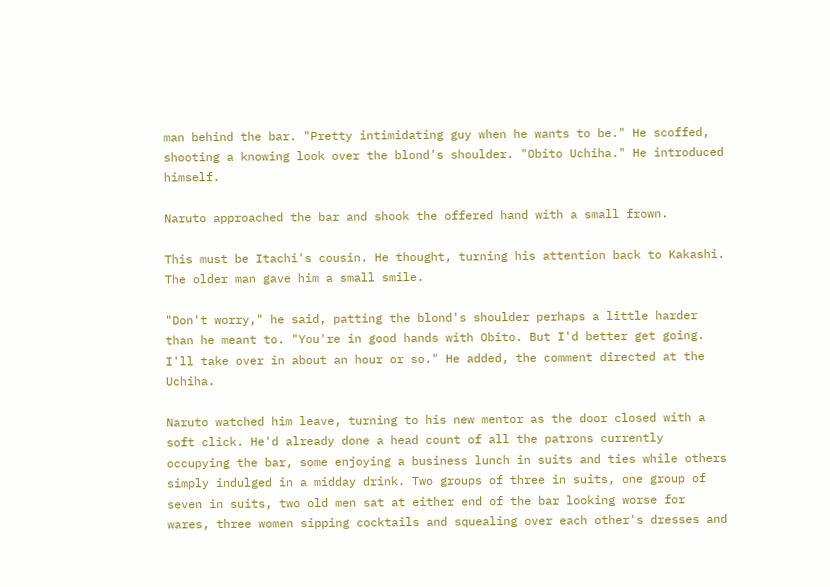man behind the bar. "Pretty intimidating guy when he wants to be." He scoffed, shooting a knowing look over the blond's shoulder. "Obito Uchiha." He introduced himself.

Naruto approached the bar and shook the offered hand with a small frown.

This must be Itachi's cousin. He thought, turning his attention back to Kakashi. The older man gave him a small smile.

"Don't worry," he said, patting the blond's shoulder perhaps a little harder than he meant to. "You're in good hands with Obito. But I'd better get going. I'll take over in about an hour or so." He added, the comment directed at the Uchiha.

Naruto watched him leave, turning to his new mentor as the door closed with a soft click. He'd already done a head count of all the patrons currently occupying the bar, some enjoying a business lunch in suits and ties while others simply indulged in a midday drink. Two groups of three in suits, one group of seven in suits, two old men sat at either end of the bar looking worse for wares, three women sipping cocktails and squealing over each other's dresses and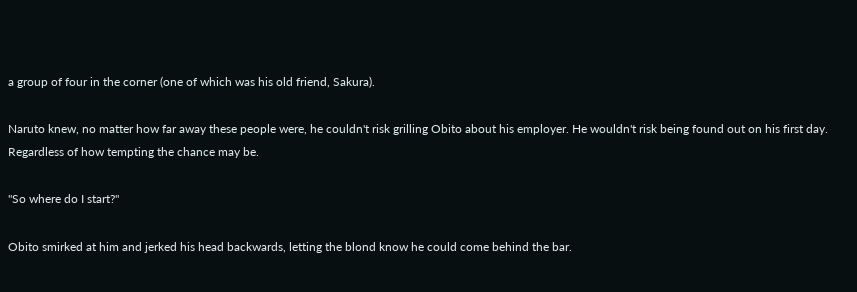a group of four in the corner (one of which was his old friend, Sakura).

Naruto knew, no matter how far away these people were, he couldn't risk grilling Obito about his employer. He wouldn't risk being found out on his first day. Regardless of how tempting the chance may be.

"So where do I start?"

Obito smirked at him and jerked his head backwards, letting the blond know he could come behind the bar.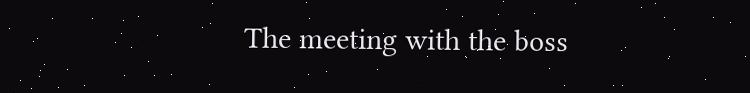The meeting with the boss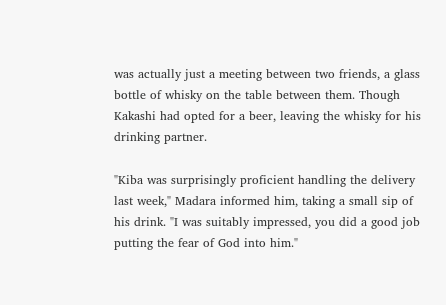was actually just a meeting between two friends, a glass bottle of whisky on the table between them. Though Kakashi had opted for a beer, leaving the whisky for his drinking partner.

"Kiba was surprisingly proficient handling the delivery last week," Madara informed him, taking a small sip of his drink. "I was suitably impressed, you did a good job putting the fear of God into him."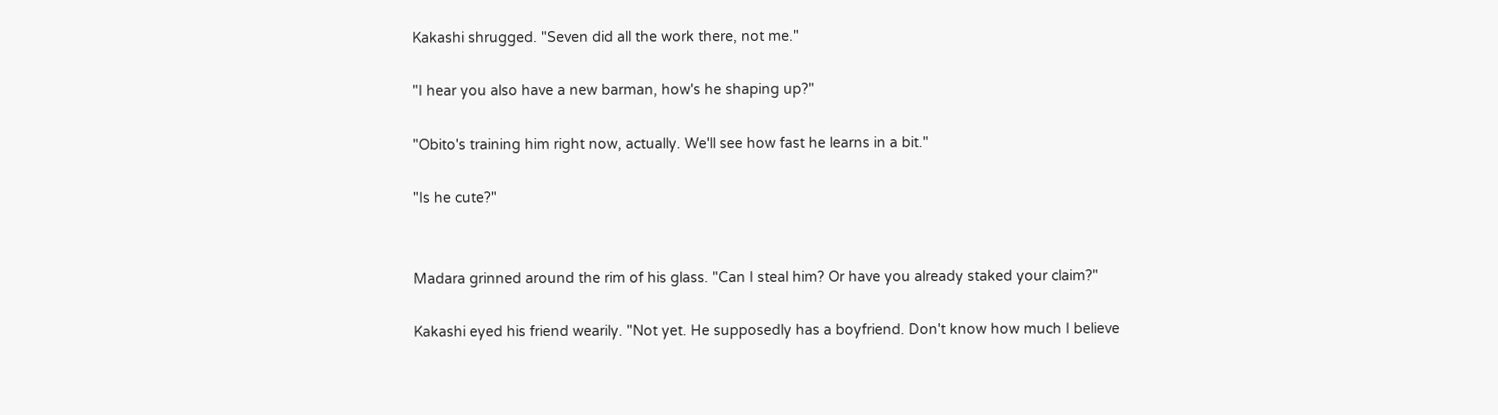Kakashi shrugged. "Seven did all the work there, not me."

"I hear you also have a new barman, how's he shaping up?"

"Obito's training him right now, actually. We'll see how fast he learns in a bit."

"Is he cute?"


Madara grinned around the rim of his glass. "Can I steal him? Or have you already staked your claim?"

Kakashi eyed his friend wearily. "Not yet. He supposedly has a boyfriend. Don't know how much I believe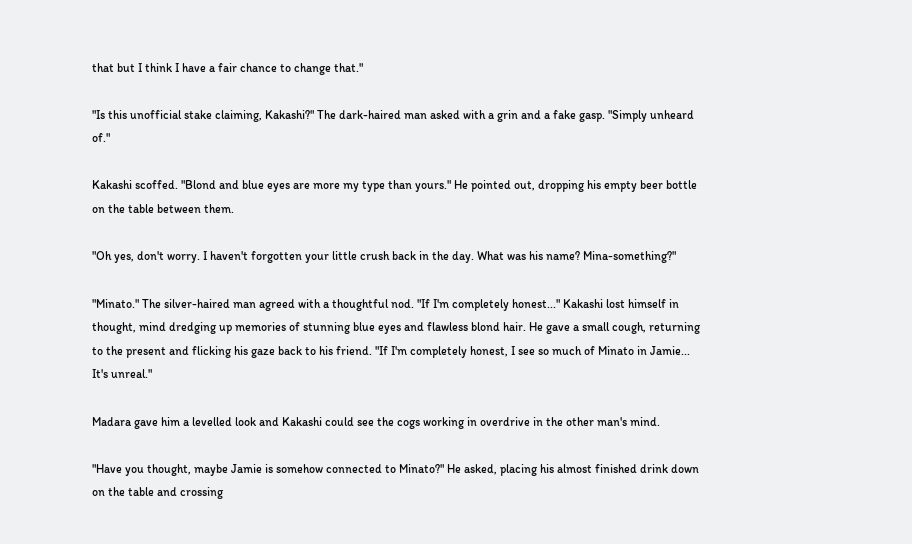that but I think I have a fair chance to change that."

"Is this unofficial stake claiming, Kakashi?" The dark-haired man asked with a grin and a fake gasp. "Simply unheard of."

Kakashi scoffed. "Blond and blue eyes are more my type than yours." He pointed out, dropping his empty beer bottle on the table between them.

"Oh yes, don't worry. I haven't forgotten your little crush back in the day. What was his name? Mina-something?"

"Minato." The silver-haired man agreed with a thoughtful nod. "If I'm completely honest..." Kakashi lost himself in thought, mind dredging up memories of stunning blue eyes and flawless blond hair. He gave a small cough, returning to the present and flicking his gaze back to his friend. "If I'm completely honest, I see so much of Minato in Jamie... It's unreal."

Madara gave him a levelled look and Kakashi could see the cogs working in overdrive in the other man's mind.

"Have you thought, maybe Jamie is somehow connected to Minato?" He asked, placing his almost finished drink down on the table and crossing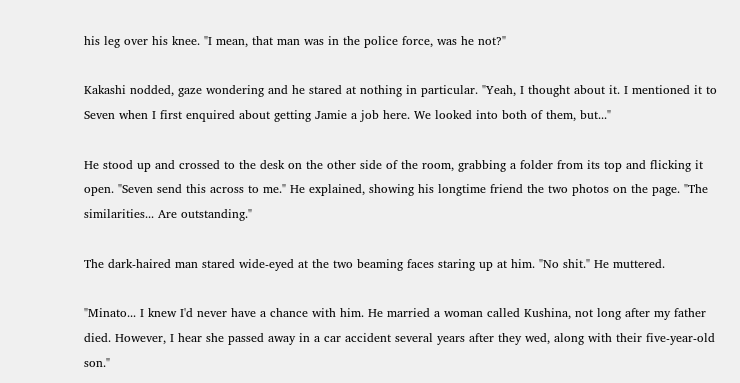his leg over his knee. "I mean, that man was in the police force, was he not?"

Kakashi nodded, gaze wondering and he stared at nothing in particular. "Yeah, I thought about it. I mentioned it to Seven when I first enquired about getting Jamie a job here. We looked into both of them, but..."

He stood up and crossed to the desk on the other side of the room, grabbing a folder from its top and flicking it open. "Seven send this across to me." He explained, showing his longtime friend the two photos on the page. "The similarities... Are outstanding."

The dark-haired man stared wide-eyed at the two beaming faces staring up at him. "No shit." He muttered.

"Minato... I knew I'd never have a chance with him. He married a woman called Kushina, not long after my father died. However, I hear she passed away in a car accident several years after they wed, along with their five-year-old son."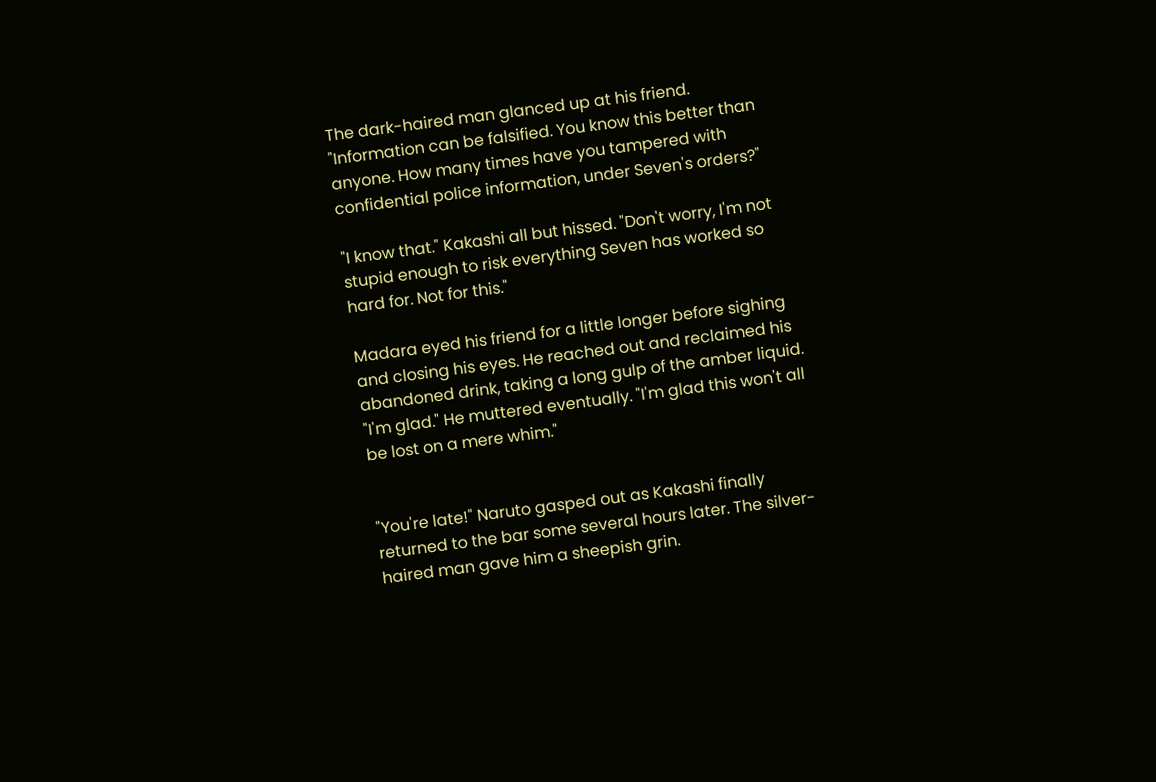The dark-haired man glanced up at his friend. "Information can be falsified. You know this better than anyone. How many times have you tampered with confidential police information, under Seven's orders?"

"I know that." Kakashi all but hissed. "Don't worry, I'm not stupid enough to risk everything Seven has worked so hard for. Not for this."

Madara eyed his friend for a little longer before sighing and closing his eyes. He reached out and reclaimed his abandoned drink, taking a long gulp of the amber liquid. "I'm glad." He muttered eventually. "I'm glad this won't all be lost on a mere whim."


"You're late!" Naruto gasped out as Kakashi finally returned to the bar some several hours later. The silver-haired man gave him a sheepish grin.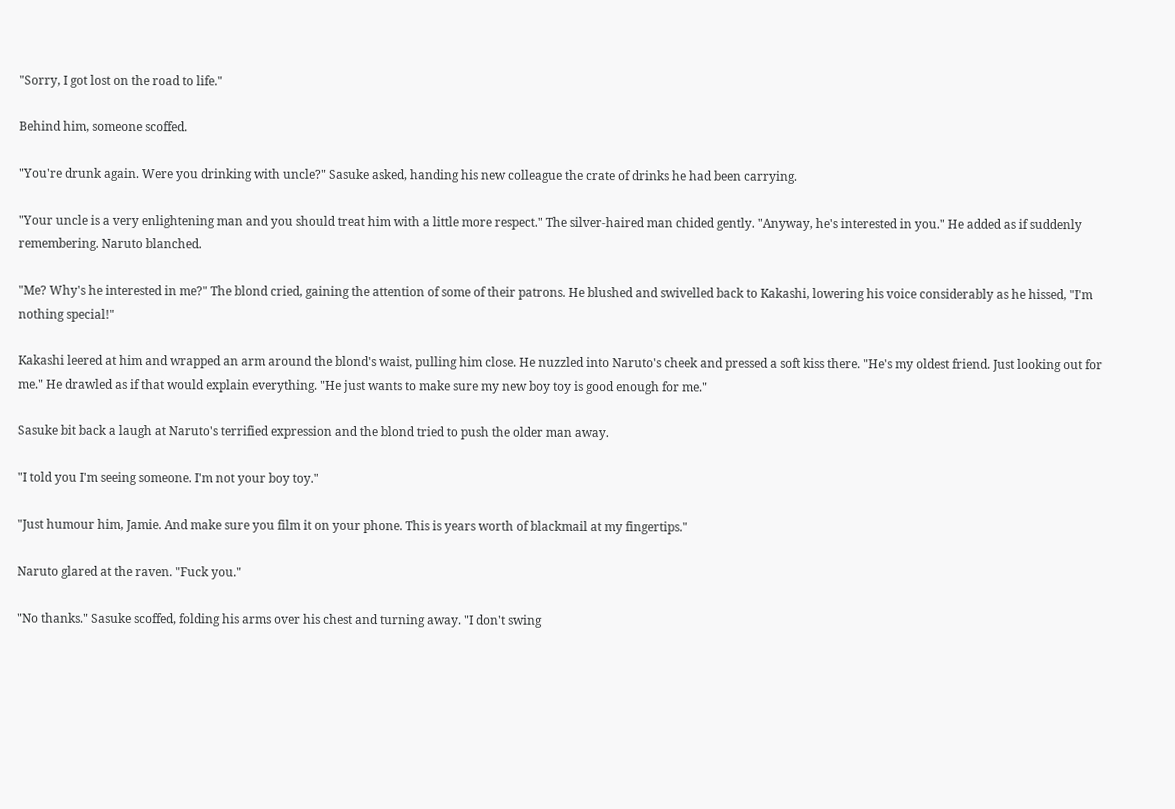"Sorry, I got lost on the road to life."

Behind him, someone scoffed.

"You're drunk again. Were you drinking with uncle?" Sasuke asked, handing his new colleague the crate of drinks he had been carrying.

"Your uncle is a very enlightening man and you should treat him with a little more respect." The silver-haired man chided gently. "Anyway, he's interested in you." He added as if suddenly remembering. Naruto blanched.

"Me? Why's he interested in me?" The blond cried, gaining the attention of some of their patrons. He blushed and swivelled back to Kakashi, lowering his voice considerably as he hissed, "I'm nothing special!"

Kakashi leered at him and wrapped an arm around the blond's waist, pulling him close. He nuzzled into Naruto's cheek and pressed a soft kiss there. "He's my oldest friend. Just looking out for me." He drawled as if that would explain everything. "He just wants to make sure my new boy toy is good enough for me."

Sasuke bit back a laugh at Naruto's terrified expression and the blond tried to push the older man away.

"I told you I'm seeing someone. I'm not your boy toy."

"Just humour him, Jamie. And make sure you film it on your phone. This is years worth of blackmail at my fingertips."

Naruto glared at the raven. "Fuck you."

"No thanks." Sasuke scoffed, folding his arms over his chest and turning away. "I don't swing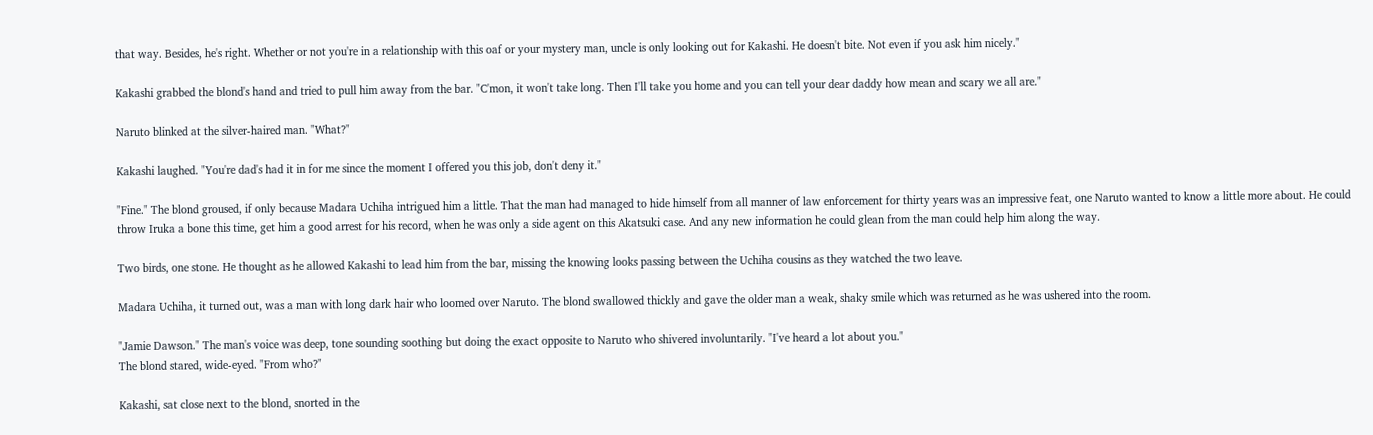that way. Besides, he's right. Whether or not you're in a relationship with this oaf or your mystery man, uncle is only looking out for Kakashi. He doesn't bite. Not even if you ask him nicely."

Kakashi grabbed the blond's hand and tried to pull him away from the bar. "C'mon, it won't take long. Then I'll take you home and you can tell your dear daddy how mean and scary we all are."

Naruto blinked at the silver-haired man. "What?"

Kakashi laughed. "You're dad's had it in for me since the moment I offered you this job, don't deny it."

"Fine." The blond groused, if only because Madara Uchiha intrigued him a little. That the man had managed to hide himself from all manner of law enforcement for thirty years was an impressive feat, one Naruto wanted to know a little more about. He could throw Iruka a bone this time, get him a good arrest for his record, when he was only a side agent on this Akatsuki case. And any new information he could glean from the man could help him along the way.

Two birds, one stone. He thought as he allowed Kakashi to lead him from the bar, missing the knowing looks passing between the Uchiha cousins as they watched the two leave.

Madara Uchiha, it turned out, was a man with long dark hair who loomed over Naruto. The blond swallowed thickly and gave the older man a weak, shaky smile which was returned as he was ushered into the room.

"Jamie Dawson." The man's voice was deep, tone sounding soothing but doing the exact opposite to Naruto who shivered involuntarily. "I've heard a lot about you."
The blond stared, wide-eyed. "From who?"

Kakashi, sat close next to the blond, snorted in the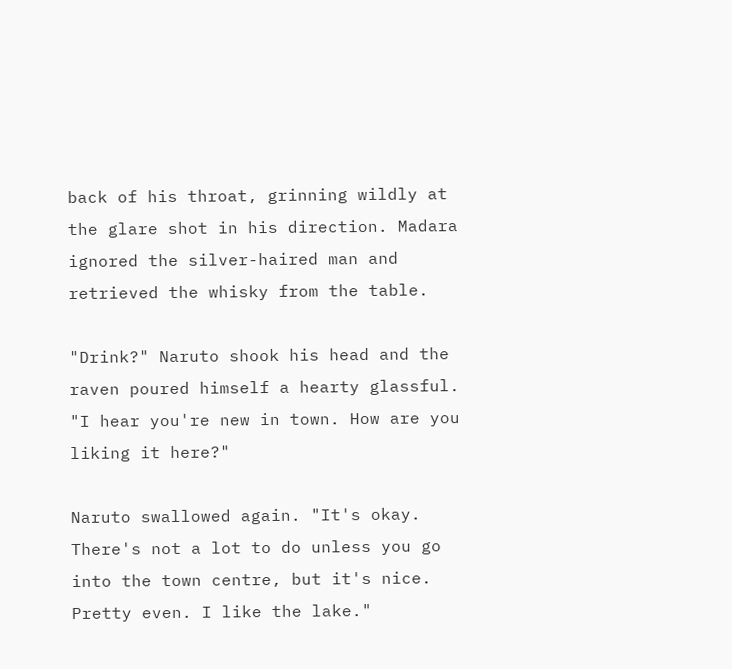back of his throat, grinning wildly at the glare shot in his direction. Madara ignored the silver-haired man and retrieved the whisky from the table.

"Drink?" Naruto shook his head and the raven poured himself a hearty glassful. "I hear you're new in town. How are you liking it here?"

Naruto swallowed again. "It's okay. There's not a lot to do unless you go into the town centre, but it's nice. Pretty even. I like the lake."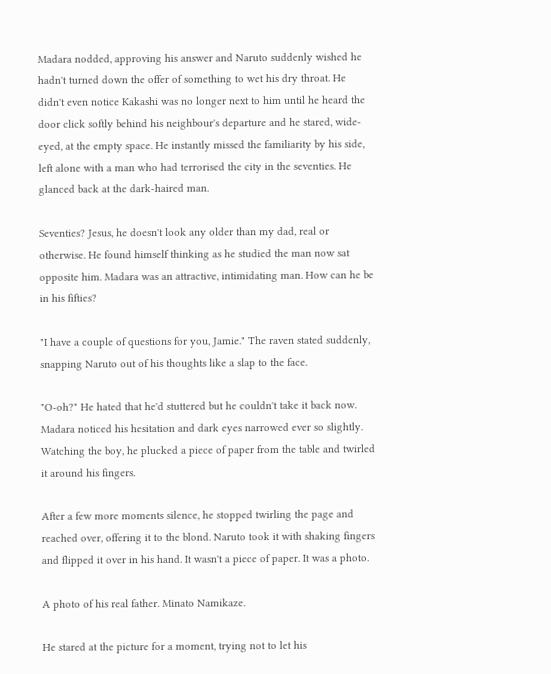Madara nodded, approving his answer and Naruto suddenly wished he hadn't turned down the offer of something to wet his dry throat. He didn't even notice Kakashi was no longer next to him until he heard the door click softly behind his neighbour's departure and he stared, wide-eyed, at the empty space. He instantly missed the familiarity by his side, left alone with a man who had terrorised the city in the seventies. He glanced back at the dark-haired man.

Seventies? Jesus, he doesn't look any older than my dad, real or otherwise. He found himself thinking as he studied the man now sat opposite him. Madara was an attractive, intimidating man. How can he be in his fifties?

"I have a couple of questions for you, Jamie." The raven stated suddenly, snapping Naruto out of his thoughts like a slap to the face.

"O-oh?" He hated that he'd stuttered but he couldn't take it back now. Madara noticed his hesitation and dark eyes narrowed ever so slightly. Watching the boy, he plucked a piece of paper from the table and twirled it around his fingers.

After a few more moments silence, he stopped twirling the page and reached over, offering it to the blond. Naruto took it with shaking fingers and flipped it over in his hand. It wasn't a piece of paper. It was a photo.

A photo of his real father. Minato Namikaze.

He stared at the picture for a moment, trying not to let his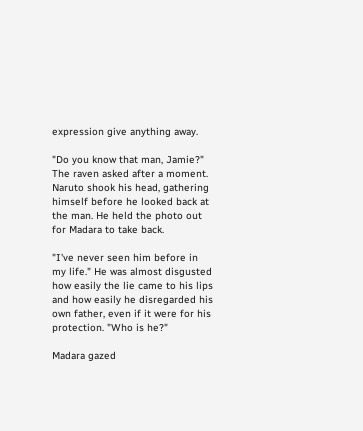expression give anything away.

"Do you know that man, Jamie?" The raven asked after a moment. Naruto shook his head, gathering himself before he looked back at the man. He held the photo out for Madara to take back.

"I've never seen him before in my life." He was almost disgusted how easily the lie came to his lips and how easily he disregarded his own father, even if it were for his protection. "Who is he?"

Madara gazed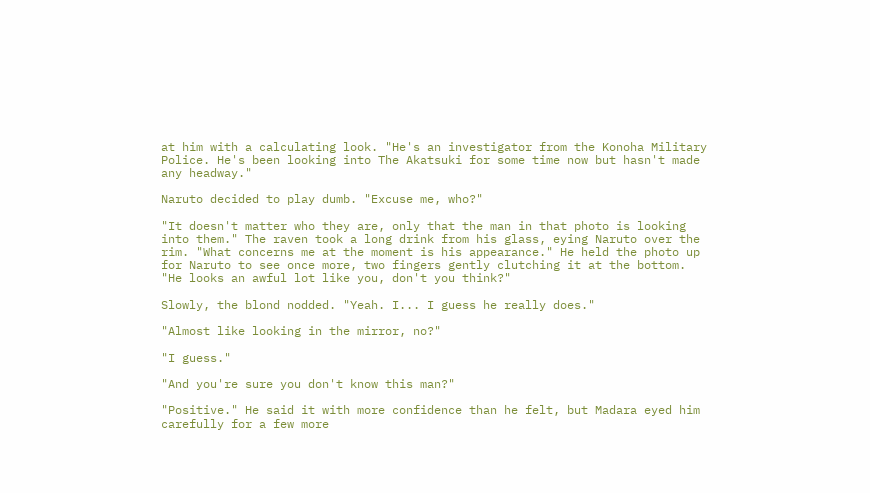at him with a calculating look. "He's an investigator from the Konoha Military Police. He's been looking into The Akatsuki for some time now but hasn't made any headway."

Naruto decided to play dumb. "Excuse me, who?"

"It doesn't matter who they are, only that the man in that photo is looking into them." The raven took a long drink from his glass, eying Naruto over the rim. "What concerns me at the moment is his appearance." He held the photo up for Naruto to see once more, two fingers gently clutching it at the bottom. "He looks an awful lot like you, don't you think?"

Slowly, the blond nodded. "Yeah. I... I guess he really does."

"Almost like looking in the mirror, no?"

"I guess."

"And you're sure you don't know this man?"

"Positive." He said it with more confidence than he felt, but Madara eyed him carefully for a few more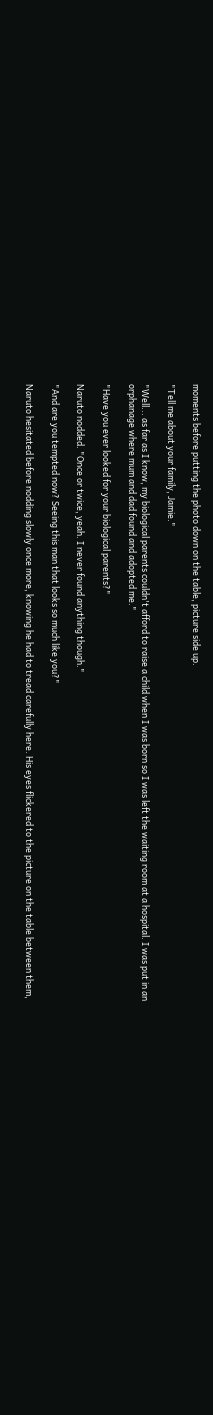moments before putting the photo down on the table, picture side up.

"Tell me about your family, Jamie."

"Well... as far as I know, my biological parents couldn't afford to raise a child when I was born so I was left the waiting room at a hospital. I was put in an orphanage where mum and dad found and adopted me."

"Have you ever looked for your biological parents?"

Naruto nodded. "Once or twice, yeah. I never found anything though."

"And are you tempted now? Seeing this man that looks so much like you?"

Naruto hesitated before nodding slowly once more, knowing he had to tread carefully here. His eyes flickered to the picture on the table between them,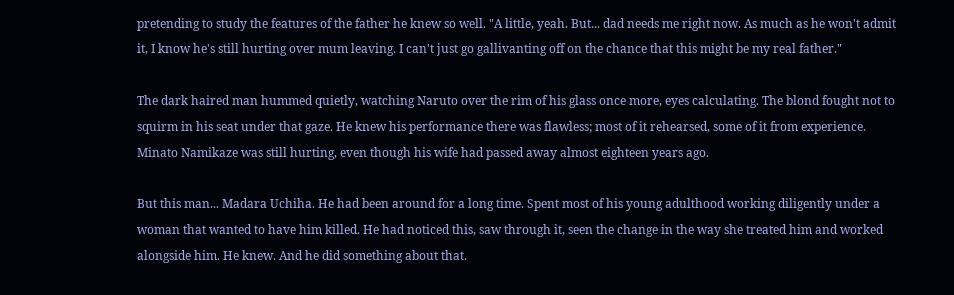pretending to study the features of the father he knew so well. "A little, yeah. But... dad needs me right now. As much as he won't admit it, I know he's still hurting over mum leaving. I can't just go gallivanting off on the chance that this might be my real father."

The dark haired man hummed quietly, watching Naruto over the rim of his glass once more, eyes calculating. The blond fought not to squirm in his seat under that gaze. He knew his performance there was flawless; most of it rehearsed, some of it from experience. Minato Namikaze was still hurting, even though his wife had passed away almost eighteen years ago.

But this man... Madara Uchiha. He had been around for a long time. Spent most of his young adulthood working diligently under a woman that wanted to have him killed. He had noticed this, saw through it, seen the change in the way she treated him and worked alongside him. He knew. And he did something about that.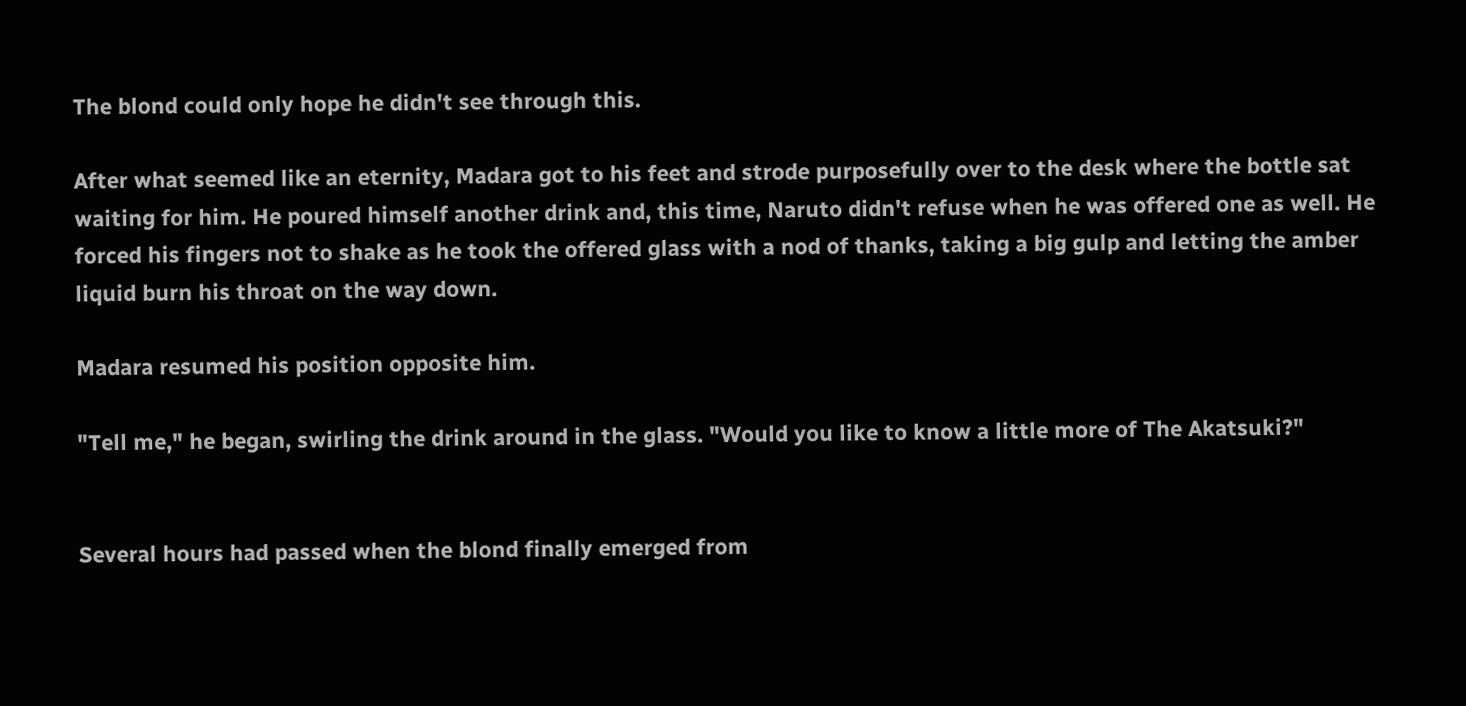The blond could only hope he didn't see through this.

After what seemed like an eternity, Madara got to his feet and strode purposefully over to the desk where the bottle sat waiting for him. He poured himself another drink and, this time, Naruto didn't refuse when he was offered one as well. He forced his fingers not to shake as he took the offered glass with a nod of thanks, taking a big gulp and letting the amber liquid burn his throat on the way down.

Madara resumed his position opposite him.

"Tell me," he began, swirling the drink around in the glass. "Would you like to know a little more of The Akatsuki?"


Several hours had passed when the blond finally emerged from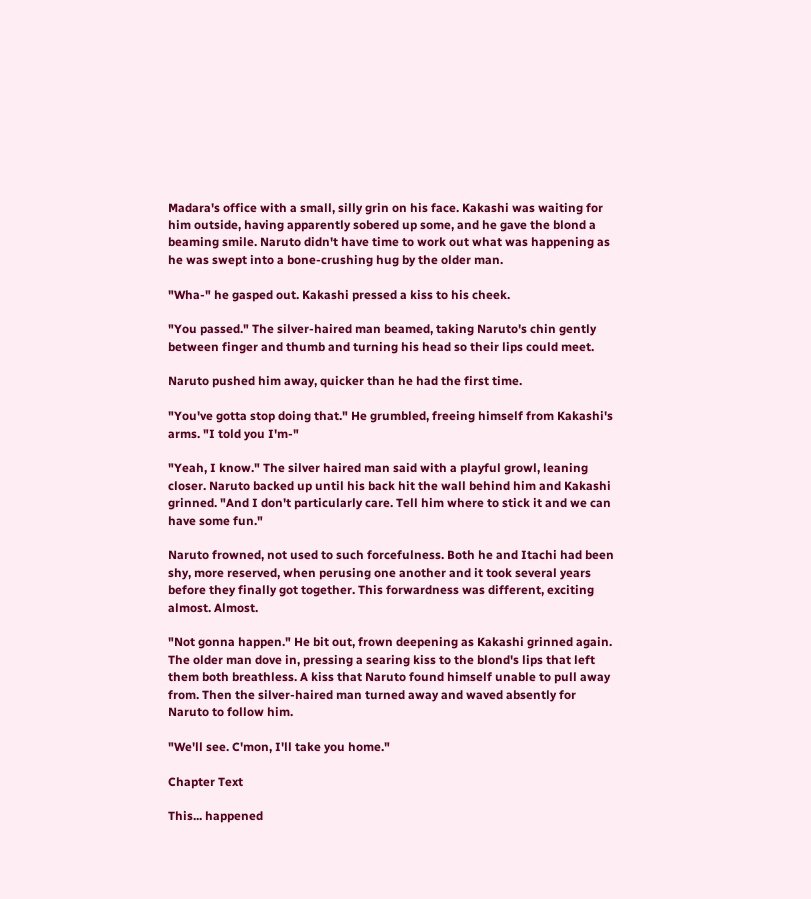Madara's office with a small, silly grin on his face. Kakashi was waiting for him outside, having apparently sobered up some, and he gave the blond a beaming smile. Naruto didn't have time to work out what was happening as he was swept into a bone-crushing hug by the older man.

"Wha-" he gasped out. Kakashi pressed a kiss to his cheek.

"You passed." The silver-haired man beamed, taking Naruto's chin gently between finger and thumb and turning his head so their lips could meet.

Naruto pushed him away, quicker than he had the first time.

"You've gotta stop doing that." He grumbled, freeing himself from Kakashi's arms. "I told you I'm-"

"Yeah, I know." The silver haired man said with a playful growl, leaning closer. Naruto backed up until his back hit the wall behind him and Kakashi grinned. "And I don't particularly care. Tell him where to stick it and we can have some fun."

Naruto frowned, not used to such forcefulness. Both he and Itachi had been shy, more reserved, when perusing one another and it took several years before they finally got together. This forwardness was different, exciting almost. Almost.

"Not gonna happen." He bit out, frown deepening as Kakashi grinned again. The older man dove in, pressing a searing kiss to the blond's lips that left them both breathless. A kiss that Naruto found himself unable to pull away from. Then the silver-haired man turned away and waved absently for Naruto to follow him.

"We'll see. C'mon, I'll take you home."

Chapter Text

This... happened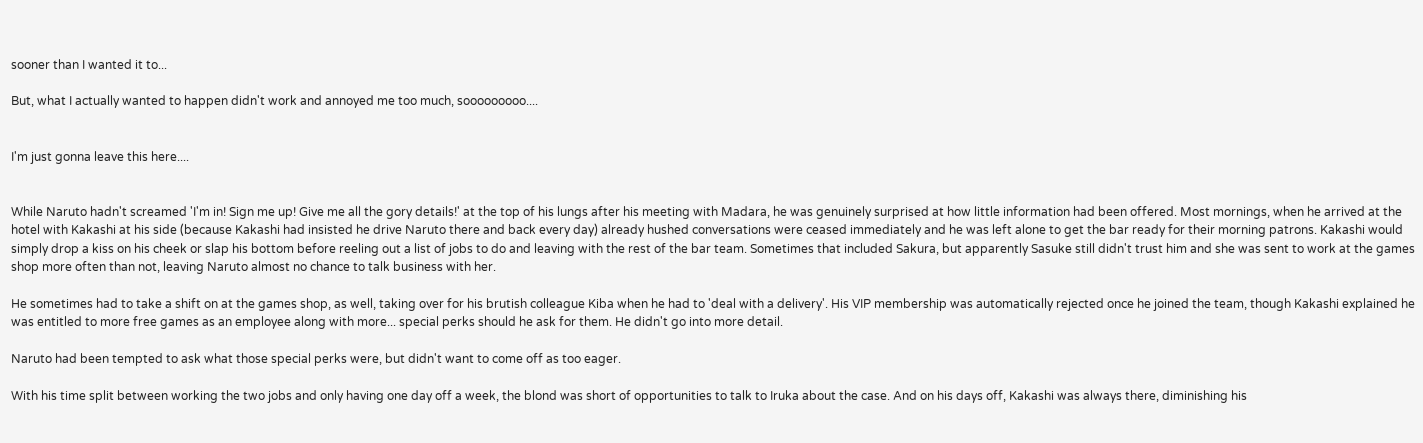sooner than I wanted it to...

But, what I actually wanted to happen didn't work and annoyed me too much, sooooooooo....


I'm just gonna leave this here....


While Naruto hadn't screamed 'I'm in! Sign me up! Give me all the gory details!' at the top of his lungs after his meeting with Madara, he was genuinely surprised at how little information had been offered. Most mornings, when he arrived at the hotel with Kakashi at his side (because Kakashi had insisted he drive Naruto there and back every day) already hushed conversations were ceased immediately and he was left alone to get the bar ready for their morning patrons. Kakashi would simply drop a kiss on his cheek or slap his bottom before reeling out a list of jobs to do and leaving with the rest of the bar team. Sometimes that included Sakura, but apparently Sasuke still didn't trust him and she was sent to work at the games shop more often than not, leaving Naruto almost no chance to talk business with her.

He sometimes had to take a shift on at the games shop, as well, taking over for his brutish colleague Kiba when he had to 'deal with a delivery'. His VIP membership was automatically rejected once he joined the team, though Kakashi explained he was entitled to more free games as an employee along with more... special perks should he ask for them. He didn't go into more detail.

Naruto had been tempted to ask what those special perks were, but didn't want to come off as too eager.

With his time split between working the two jobs and only having one day off a week, the blond was short of opportunities to talk to Iruka about the case. And on his days off, Kakashi was always there, diminishing his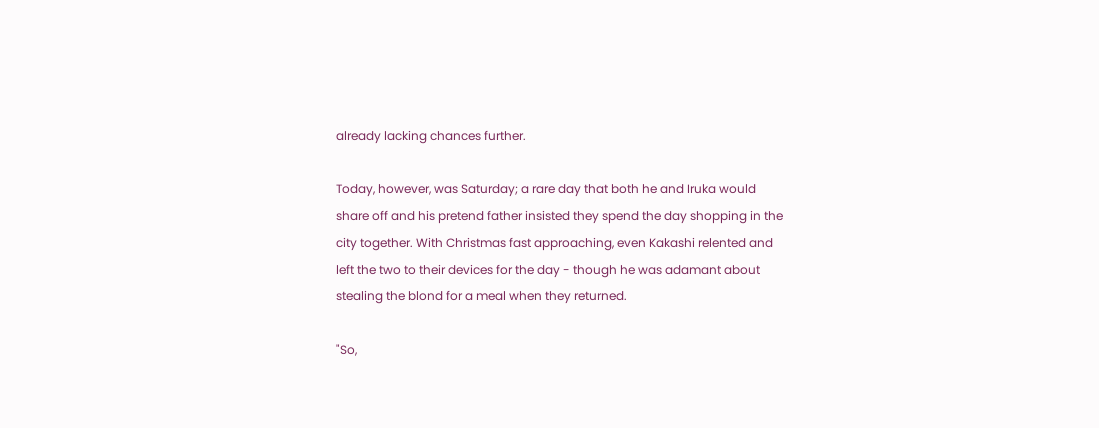already lacking chances further.

Today, however, was Saturday; a rare day that both he and Iruka would share off and his pretend father insisted they spend the day shopping in the city together. With Christmas fast approaching, even Kakashi relented and left the two to their devices for the day - though he was adamant about stealing the blond for a meal when they returned.

"So,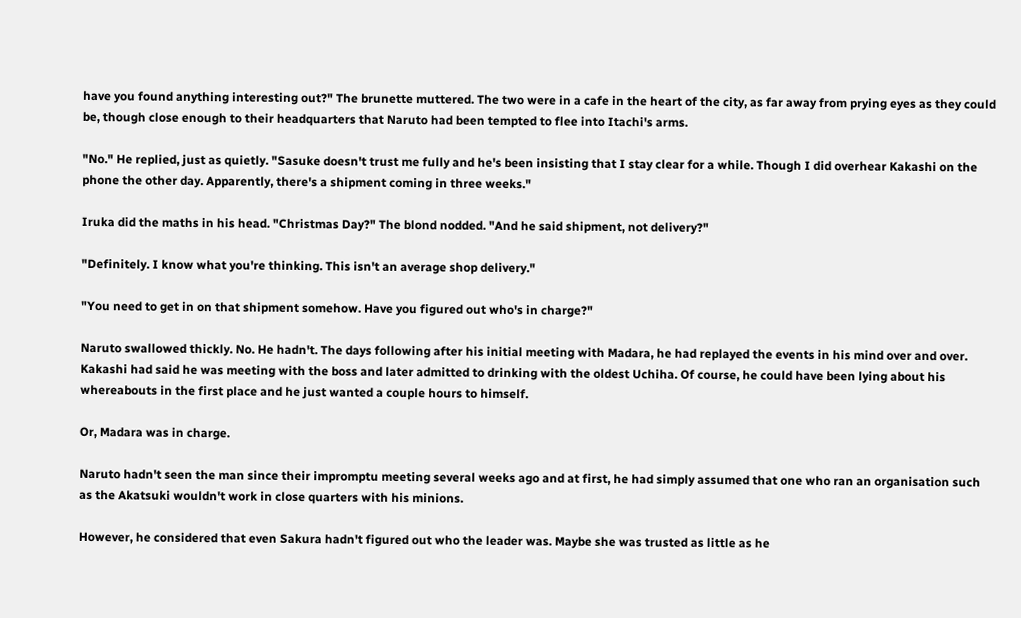have you found anything interesting out?" The brunette muttered. The two were in a cafe in the heart of the city, as far away from prying eyes as they could be, though close enough to their headquarters that Naruto had been tempted to flee into Itachi's arms.

"No." He replied, just as quietly. "Sasuke doesn't trust me fully and he's been insisting that I stay clear for a while. Though I did overhear Kakashi on the phone the other day. Apparently, there's a shipment coming in three weeks."

Iruka did the maths in his head. "Christmas Day?" The blond nodded. "And he said shipment, not delivery?"

"Definitely. I know what you're thinking. This isn't an average shop delivery."

"You need to get in on that shipment somehow. Have you figured out who's in charge?"

Naruto swallowed thickly. No. He hadn't. The days following after his initial meeting with Madara, he had replayed the events in his mind over and over. Kakashi had said he was meeting with the boss and later admitted to drinking with the oldest Uchiha. Of course, he could have been lying about his whereabouts in the first place and he just wanted a couple hours to himself.

Or, Madara was in charge.

Naruto hadn't seen the man since their impromptu meeting several weeks ago and at first, he had simply assumed that one who ran an organisation such as the Akatsuki wouldn't work in close quarters with his minions.

However, he considered that even Sakura hadn't figured out who the leader was. Maybe she was trusted as little as he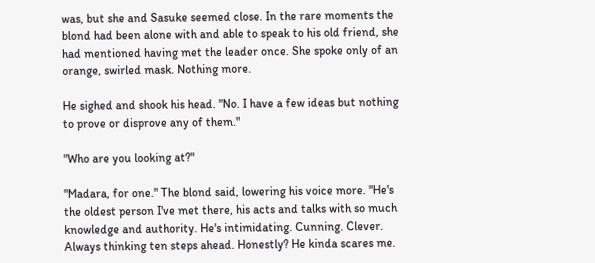was, but she and Sasuke seemed close. In the rare moments the blond had been alone with and able to speak to his old friend, she had mentioned having met the leader once. She spoke only of an orange, swirled mask. Nothing more.

He sighed and shook his head. "No. I have a few ideas but nothing to prove or disprove any of them."

"Who are you looking at?"

"Madara, for one." The blond said, lowering his voice more. "He's the oldest person I've met there, his acts and talks with so much knowledge and authority. He's intimidating. Cunning. Clever. Always thinking ten steps ahead. Honestly? He kinda scares me.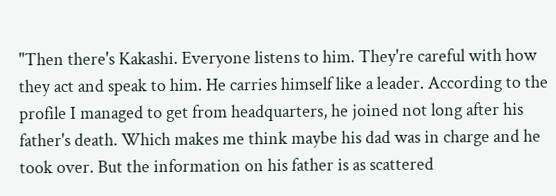"Then there's Kakashi. Everyone listens to him. They're careful with how they act and speak to him. He carries himself like a leader. According to the profile I managed to get from headquarters, he joined not long after his father's death. Which makes me think maybe his dad was in charge and he took over. But the information on his father is as scattered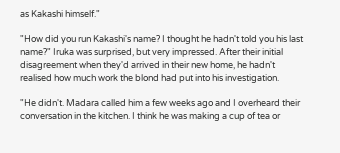as Kakashi himself."

"How did you run Kakashi's name? I thought he hadn't told you his last name?" Iruka was surprised, but very impressed. After their initial disagreement when they'd arrived in their new home, he hadn't realised how much work the blond had put into his investigation.

"He didn't. Madara called him a few weeks ago and I overheard their conversation in the kitchen. I think he was making a cup of tea or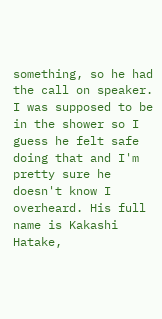something, so he had the call on speaker. I was supposed to be in the shower so I guess he felt safe doing that and I'm pretty sure he doesn't know I overheard. His full name is Kakashi Hatake,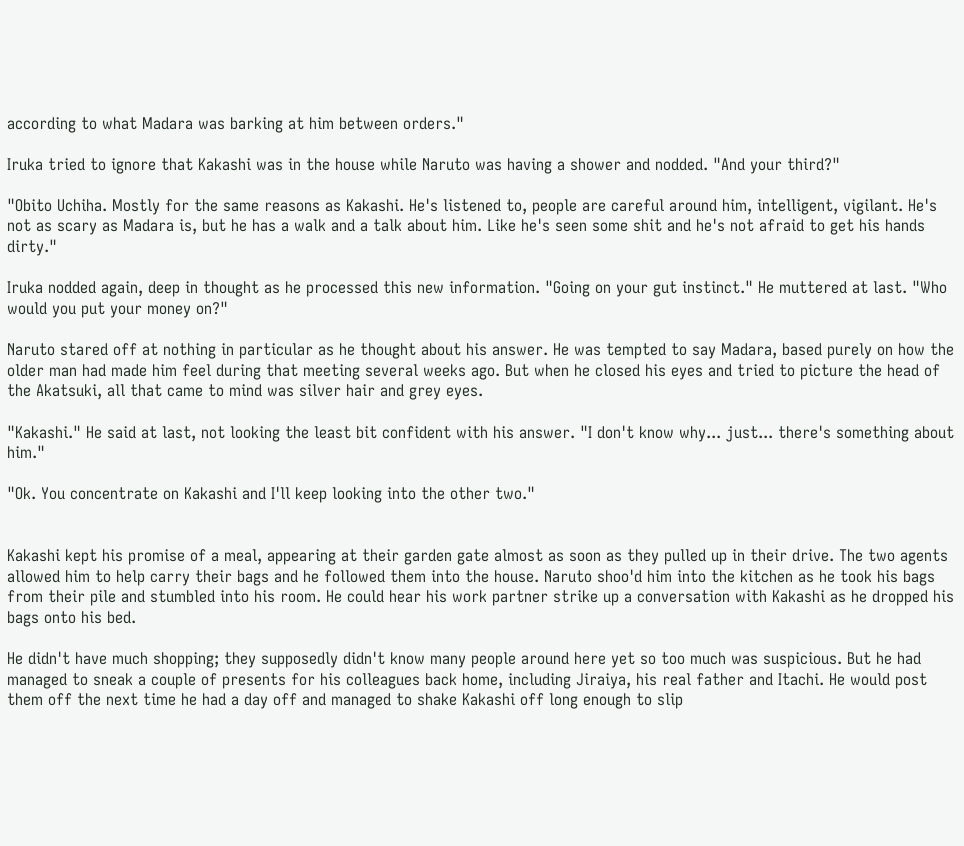according to what Madara was barking at him between orders."

Iruka tried to ignore that Kakashi was in the house while Naruto was having a shower and nodded. "And your third?"

"Obito Uchiha. Mostly for the same reasons as Kakashi. He's listened to, people are careful around him, intelligent, vigilant. He's not as scary as Madara is, but he has a walk and a talk about him. Like he's seen some shit and he's not afraid to get his hands dirty."

Iruka nodded again, deep in thought as he processed this new information. "Going on your gut instinct." He muttered at last. "Who would you put your money on?"

Naruto stared off at nothing in particular as he thought about his answer. He was tempted to say Madara, based purely on how the older man had made him feel during that meeting several weeks ago. But when he closed his eyes and tried to picture the head of the Akatsuki, all that came to mind was silver hair and grey eyes.

"Kakashi." He said at last, not looking the least bit confident with his answer. "I don't know why... just... there's something about him."

"Ok. You concentrate on Kakashi and I'll keep looking into the other two."


Kakashi kept his promise of a meal, appearing at their garden gate almost as soon as they pulled up in their drive. The two agents allowed him to help carry their bags and he followed them into the house. Naruto shoo'd him into the kitchen as he took his bags from their pile and stumbled into his room. He could hear his work partner strike up a conversation with Kakashi as he dropped his bags onto his bed.

He didn't have much shopping; they supposedly didn't know many people around here yet so too much was suspicious. But he had managed to sneak a couple of presents for his colleagues back home, including Jiraiya, his real father and Itachi. He would post them off the next time he had a day off and managed to shake Kakashi off long enough to slip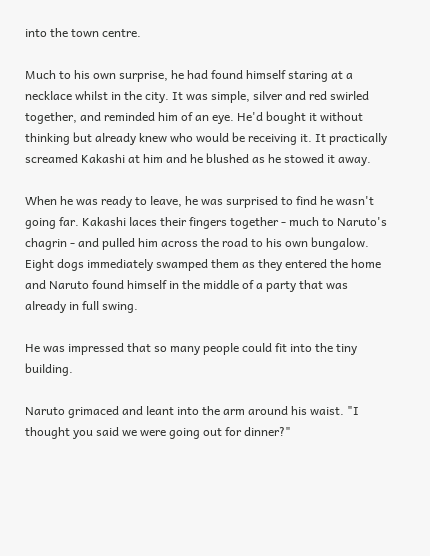into the town centre.

Much to his own surprise, he had found himself staring at a necklace whilst in the city. It was simple, silver and red swirled together, and reminded him of an eye. He'd bought it without thinking but already knew who would be receiving it. It practically screamed Kakashi at him and he blushed as he stowed it away.

When he was ready to leave, he was surprised to find he wasn't going far. Kakashi laces their fingers together - much to Naruto's chagrin - and pulled him across the road to his own bungalow. Eight dogs immediately swamped them as they entered the home and Naruto found himself in the middle of a party that was already in full swing.

He was impressed that so many people could fit into the tiny building.

Naruto grimaced and leant into the arm around his waist. "I thought you said we were going out for dinner?"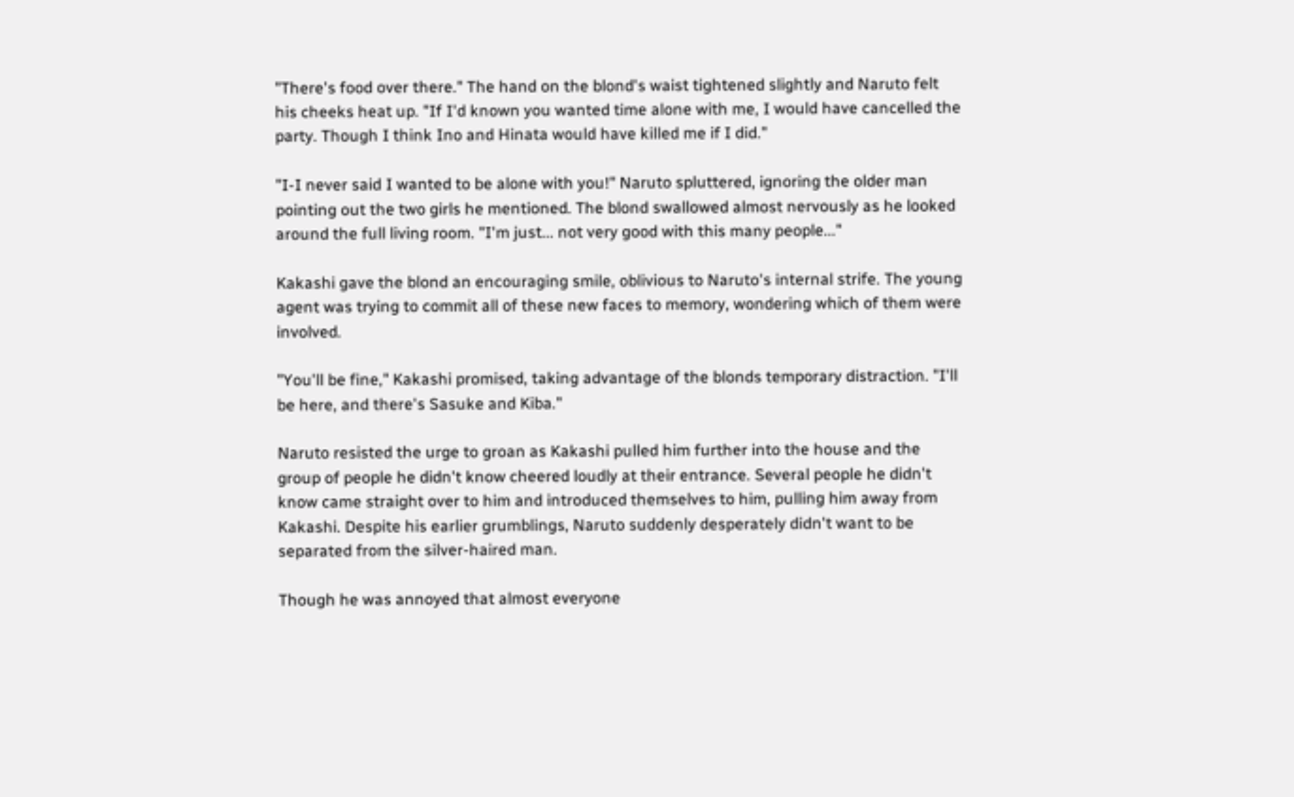"There's food over there." The hand on the blond's waist tightened slightly and Naruto felt his cheeks heat up. "If I'd known you wanted time alone with me, I would have cancelled the party. Though I think Ino and Hinata would have killed me if I did."

"I-I never said I wanted to be alone with you!" Naruto spluttered, ignoring the older man pointing out the two girls he mentioned. The blond swallowed almost nervously as he looked around the full living room. "I'm just... not very good with this many people..."

Kakashi gave the blond an encouraging smile, oblivious to Naruto's internal strife. The young agent was trying to commit all of these new faces to memory, wondering which of them were involved.

"You'll be fine," Kakashi promised, taking advantage of the blonds temporary distraction. "I'll be here, and there's Sasuke and Kiba."

Naruto resisted the urge to groan as Kakashi pulled him further into the house and the group of people he didn't know cheered loudly at their entrance. Several people he didn't know came straight over to him and introduced themselves to him, pulling him away from Kakashi. Despite his earlier grumblings, Naruto suddenly desperately didn't want to be separated from the silver-haired man.

Though he was annoyed that almost everyone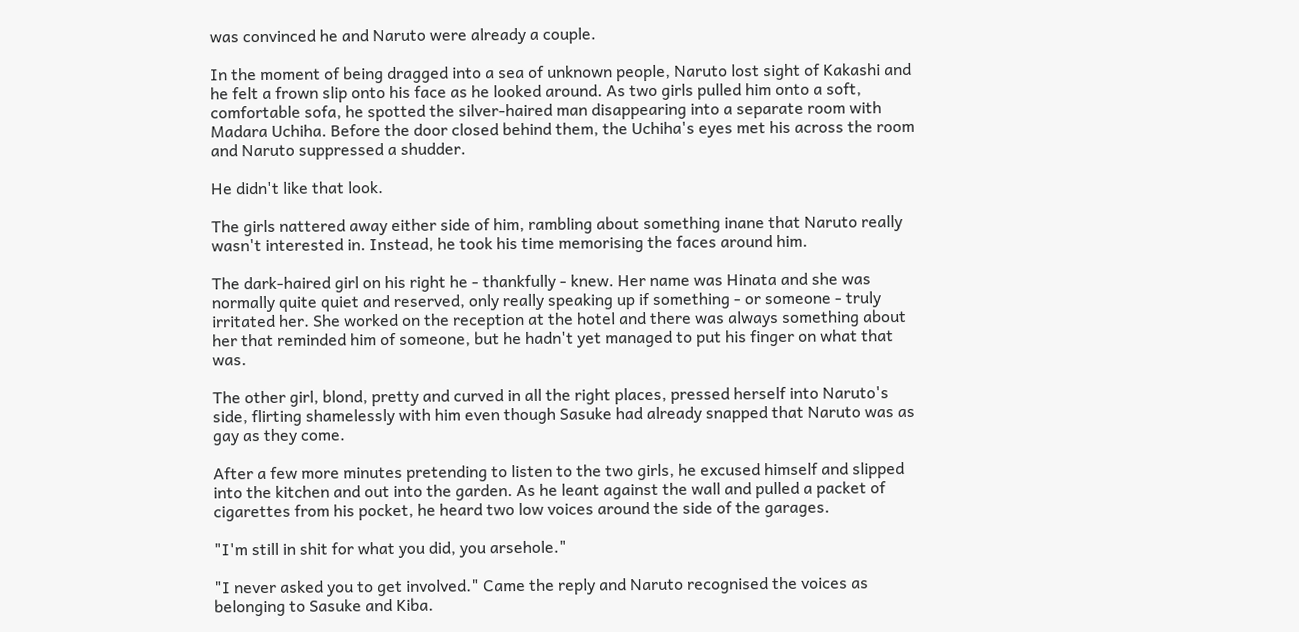was convinced he and Naruto were already a couple.

In the moment of being dragged into a sea of unknown people, Naruto lost sight of Kakashi and he felt a frown slip onto his face as he looked around. As two girls pulled him onto a soft, comfortable sofa, he spotted the silver-haired man disappearing into a separate room with Madara Uchiha. Before the door closed behind them, the Uchiha's eyes met his across the room and Naruto suppressed a shudder.

He didn't like that look.

The girls nattered away either side of him, rambling about something inane that Naruto really wasn't interested in. Instead, he took his time memorising the faces around him.

The dark-haired girl on his right he - thankfully - knew. Her name was Hinata and she was normally quite quiet and reserved, only really speaking up if something - or someone - truly irritated her. She worked on the reception at the hotel and there was always something about her that reminded him of someone, but he hadn't yet managed to put his finger on what that was.

The other girl, blond, pretty and curved in all the right places, pressed herself into Naruto's side, flirting shamelessly with him even though Sasuke had already snapped that Naruto was as gay as they come.

After a few more minutes pretending to listen to the two girls, he excused himself and slipped into the kitchen and out into the garden. As he leant against the wall and pulled a packet of cigarettes from his pocket, he heard two low voices around the side of the garages.

"I'm still in shit for what you did, you arsehole."

"I never asked you to get involved." Came the reply and Naruto recognised the voices as belonging to Sasuke and Kiba.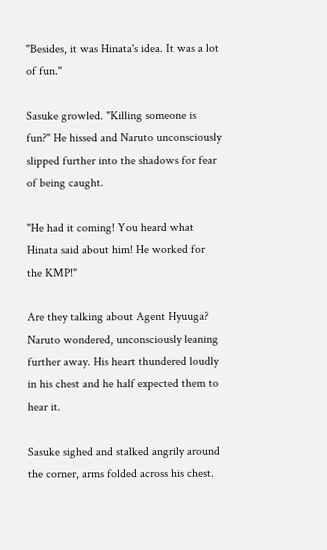"Besides, it was Hinata's idea. It was a lot of fun."

Sasuke growled. "Killing someone is fun?" He hissed and Naruto unconsciously slipped further into the shadows for fear of being caught.

"He had it coming! You heard what Hinata said about him! He worked for the KMP!"

Are they talking about Agent Hyuuga? Naruto wondered, unconsciously leaning further away. His heart thundered loudly in his chest and he half expected them to hear it.

Sasuke sighed and stalked angrily around the corner, arms folded across his chest.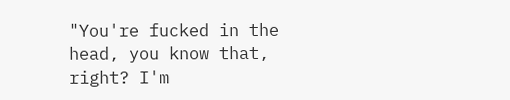"You're fucked in the head, you know that, right? I'm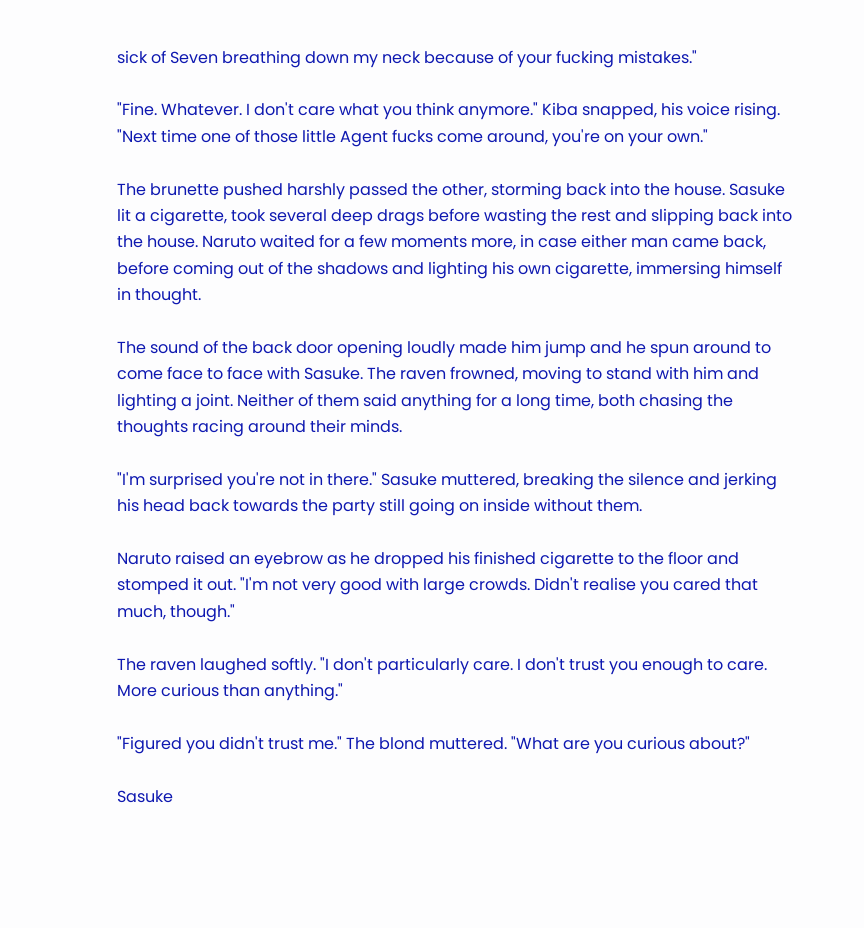sick of Seven breathing down my neck because of your fucking mistakes."

"Fine. Whatever. I don't care what you think anymore." Kiba snapped, his voice rising. "Next time one of those little Agent fucks come around, you're on your own."

The brunette pushed harshly passed the other, storming back into the house. Sasuke lit a cigarette, took several deep drags before wasting the rest and slipping back into the house. Naruto waited for a few moments more, in case either man came back, before coming out of the shadows and lighting his own cigarette, immersing himself in thought.

The sound of the back door opening loudly made him jump and he spun around to come face to face with Sasuke. The raven frowned, moving to stand with him and lighting a joint. Neither of them said anything for a long time, both chasing the thoughts racing around their minds.

"I'm surprised you're not in there." Sasuke muttered, breaking the silence and jerking his head back towards the party still going on inside without them.

Naruto raised an eyebrow as he dropped his finished cigarette to the floor and stomped it out. "I'm not very good with large crowds. Didn't realise you cared that much, though."

The raven laughed softly. "I don't particularly care. I don't trust you enough to care. More curious than anything."

"Figured you didn't trust me." The blond muttered. "What are you curious about?"

Sasuke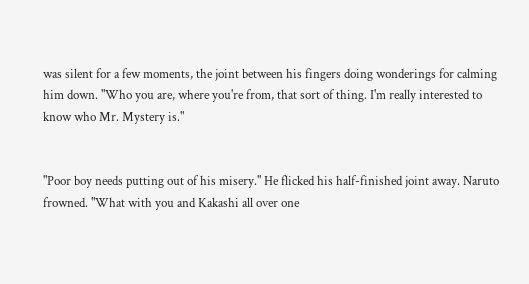was silent for a few moments, the joint between his fingers doing wonderings for calming him down. "Who you are, where you're from, that sort of thing. I'm really interested to know who Mr. Mystery is."


"Poor boy needs putting out of his misery." He flicked his half-finished joint away. Naruto frowned. "What with you and Kakashi all over one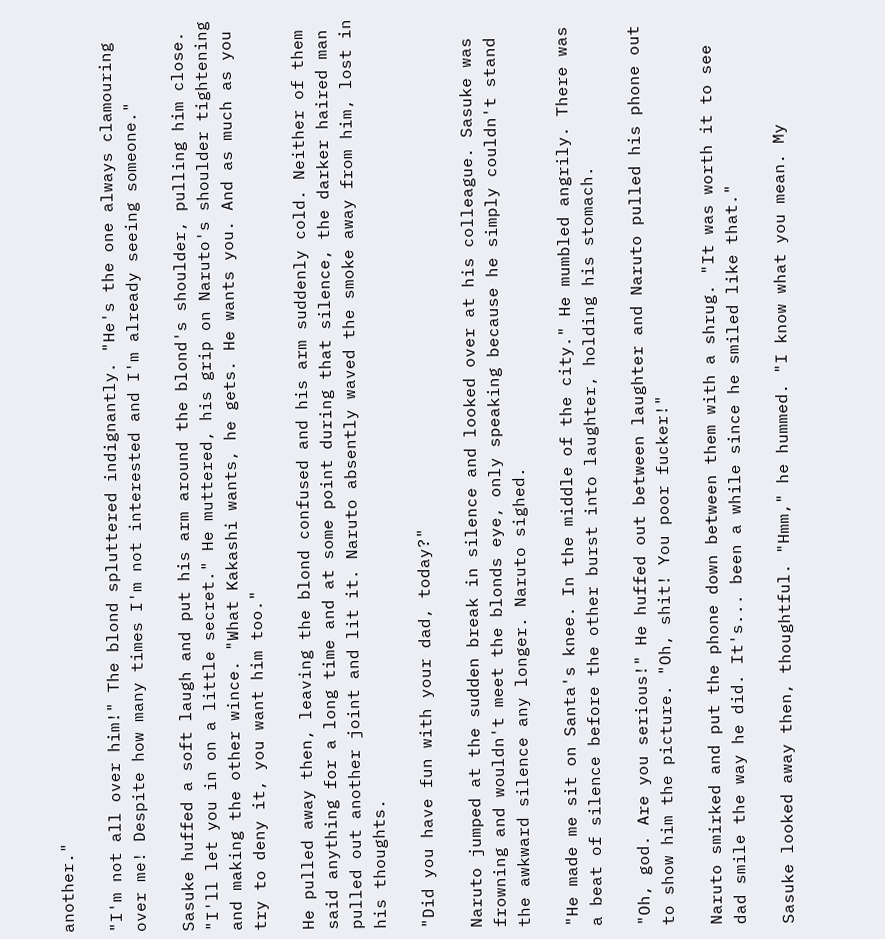another."

"I'm not all over him!" The blond spluttered indignantly. "He's the one always clamouring over me! Despite how many times I'm not interested and I'm already seeing someone."

Sasuke huffed a soft laugh and put his arm around the blond's shoulder, pulling him close. "I'll let you in on a little secret." He muttered, his grip on Naruto's shoulder tightening and making the other wince. "What Kakashi wants, he gets. He wants you. And as much as you try to deny it, you want him too."

He pulled away then, leaving the blond confused and his arm suddenly cold. Neither of them said anything for a long time and at some point during that silence, the darker haired man pulled out another joint and lit it. Naruto absently waved the smoke away from him, lost in his thoughts.

"Did you have fun with your dad, today?"

Naruto jumped at the sudden break in silence and looked over at his colleague. Sasuke was frowning and wouldn't meet the blonds eye, only speaking because he simply couldn't stand the awkward silence any longer. Naruto sighed.

"He made me sit on Santa's knee. In the middle of the city." He mumbled angrily. There was a beat of silence before the other burst into laughter, holding his stomach.

"Oh, god. Are you serious!" He huffed out between laughter and Naruto pulled his phone out to show him the picture. "Oh, shit! You poor fucker!"

Naruto smirked and put the phone down between them with a shrug. "It was worth it to see dad smile the way he did. It's... been a while since he smiled like that."

Sasuke looked away then, thoughtful. "Hmm," he hummed. "I know what you mean. My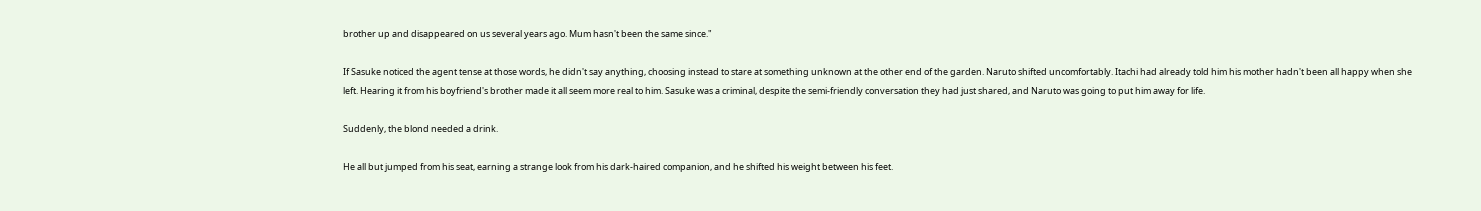brother up and disappeared on us several years ago. Mum hasn't been the same since."

If Sasuke noticed the agent tense at those words, he didn't say anything, choosing instead to stare at something unknown at the other end of the garden. Naruto shifted uncomfortably. Itachi had already told him his mother hadn't been all happy when she left. Hearing it from his boyfriend's brother made it all seem more real to him. Sasuke was a criminal, despite the semi-friendly conversation they had just shared, and Naruto was going to put him away for life.

Suddenly, the blond needed a drink.

He all but jumped from his seat, earning a strange look from his dark-haired companion, and he shifted his weight between his feet.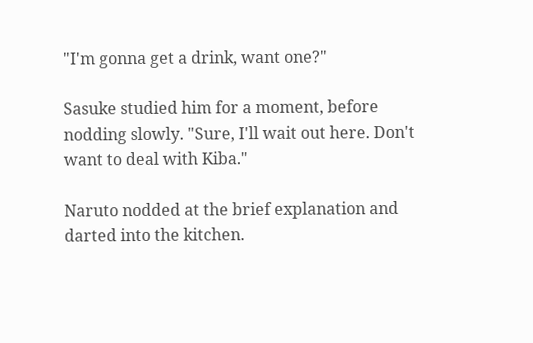"I'm gonna get a drink, want one?"

Sasuke studied him for a moment, before nodding slowly. "Sure, I'll wait out here. Don't want to deal with Kiba."

Naruto nodded at the brief explanation and darted into the kitchen.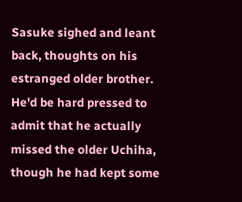Sasuke sighed and leant back, thoughts on his estranged older brother. He'd be hard pressed to admit that he actually missed the older Uchiha, though he had kept some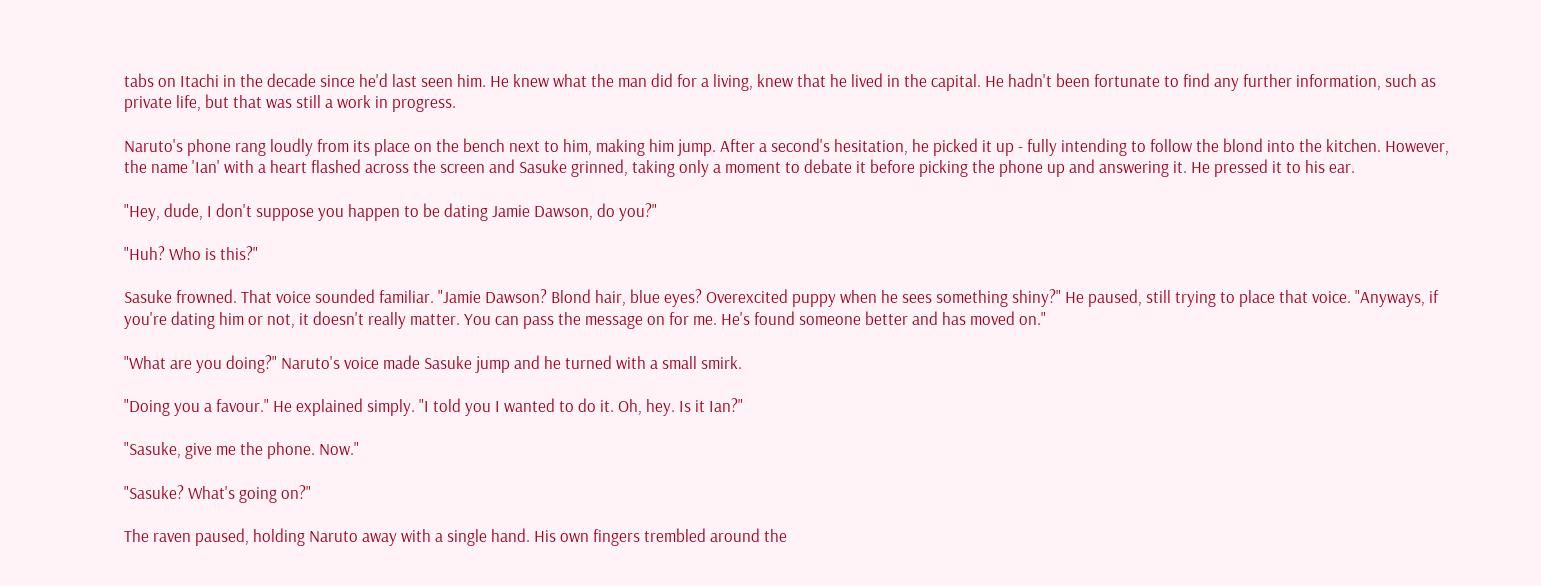tabs on Itachi in the decade since he'd last seen him. He knew what the man did for a living, knew that he lived in the capital. He hadn't been fortunate to find any further information, such as private life, but that was still a work in progress.

Naruto's phone rang loudly from its place on the bench next to him, making him jump. After a second's hesitation, he picked it up - fully intending to follow the blond into the kitchen. However, the name 'Ian' with a heart flashed across the screen and Sasuke grinned, taking only a moment to debate it before picking the phone up and answering it. He pressed it to his ear.

"Hey, dude, I don't suppose you happen to be dating Jamie Dawson, do you?"

"Huh? Who is this?"

Sasuke frowned. That voice sounded familiar. "Jamie Dawson? Blond hair, blue eyes? Overexcited puppy when he sees something shiny?" He paused, still trying to place that voice. "Anyways, if you're dating him or not, it doesn't really matter. You can pass the message on for me. He's found someone better and has moved on."

"What are you doing?" Naruto's voice made Sasuke jump and he turned with a small smirk.

"Doing you a favour." He explained simply. "I told you I wanted to do it. Oh, hey. Is it Ian?"

"Sasuke, give me the phone. Now."

"Sasuke? What's going on?"

The raven paused, holding Naruto away with a single hand. His own fingers trembled around the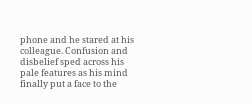phone and he stared at his colleague. Confusion and disbelief sped across his pale features as his mind finally put a face to the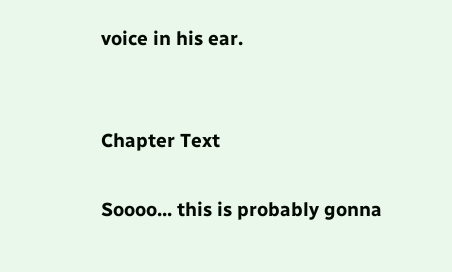voice in his ear.


Chapter Text

Soooo... this is probably gonna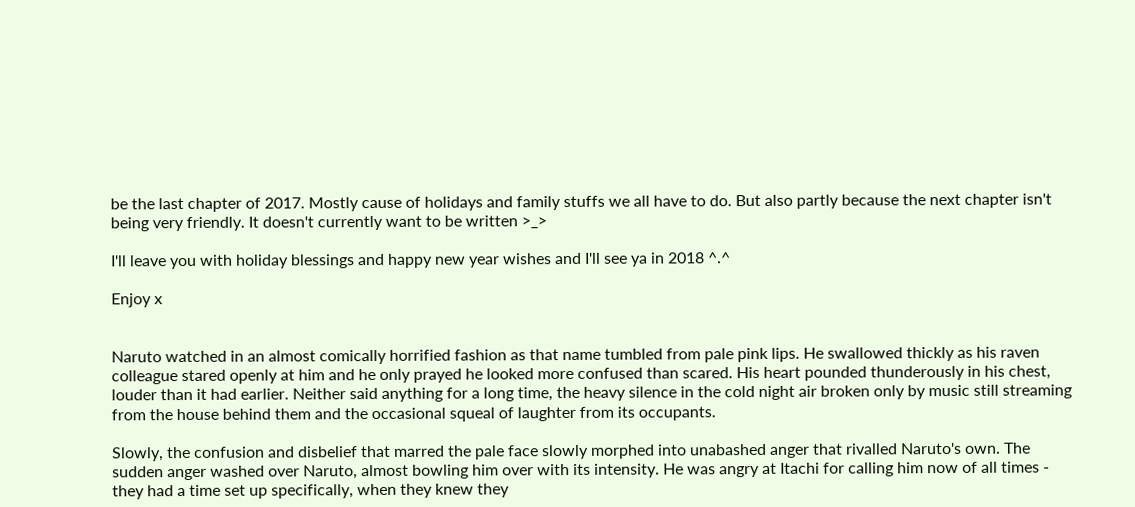be the last chapter of 2017. Mostly cause of holidays and family stuffs we all have to do. But also partly because the next chapter isn't being very friendly. It doesn't currently want to be written >_>

I'll leave you with holiday blessings and happy new year wishes and I'll see ya in 2018 ^.^

Enjoy x


Naruto watched in an almost comically horrified fashion as that name tumbled from pale pink lips. He swallowed thickly as his raven colleague stared openly at him and he only prayed he looked more confused than scared. His heart pounded thunderously in his chest, louder than it had earlier. Neither said anything for a long time, the heavy silence in the cold night air broken only by music still streaming from the house behind them and the occasional squeal of laughter from its occupants.

Slowly, the confusion and disbelief that marred the pale face slowly morphed into unabashed anger that rivalled Naruto's own. The sudden anger washed over Naruto, almost bowling him over with its intensity. He was angry at Itachi for calling him now of all times - they had a time set up specifically, when they knew they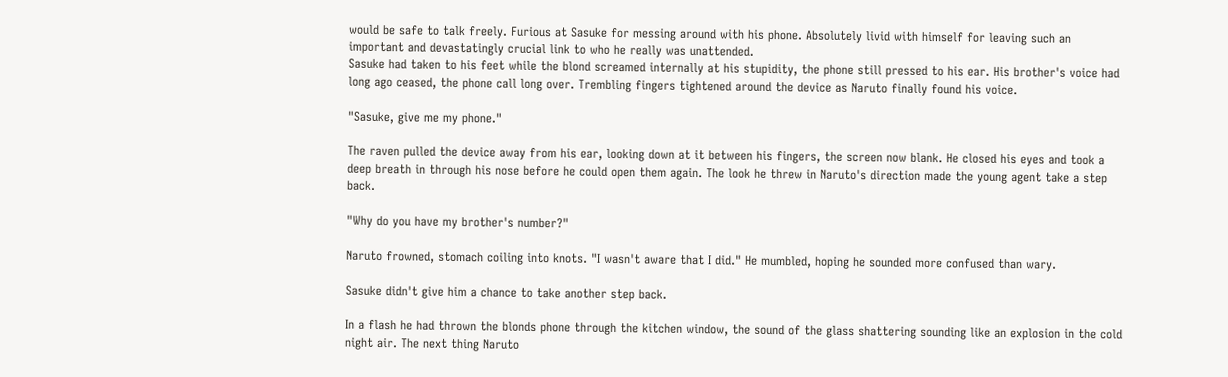would be safe to talk freely. Furious at Sasuke for messing around with his phone. Absolutely livid with himself for leaving such an important and devastatingly crucial link to who he really was unattended.
Sasuke had taken to his feet while the blond screamed internally at his stupidity, the phone still pressed to his ear. His brother's voice had long ago ceased, the phone call long over. Trembling fingers tightened around the device as Naruto finally found his voice.

"Sasuke, give me my phone."

The raven pulled the device away from his ear, looking down at it between his fingers, the screen now blank. He closed his eyes and took a deep breath in through his nose before he could open them again. The look he threw in Naruto's direction made the young agent take a step back.

"Why do you have my brother's number?"

Naruto frowned, stomach coiling into knots. "I wasn't aware that I did." He mumbled, hoping he sounded more confused than wary.

Sasuke didn't give him a chance to take another step back.

In a flash he had thrown the blonds phone through the kitchen window, the sound of the glass shattering sounding like an explosion in the cold night air. The next thing Naruto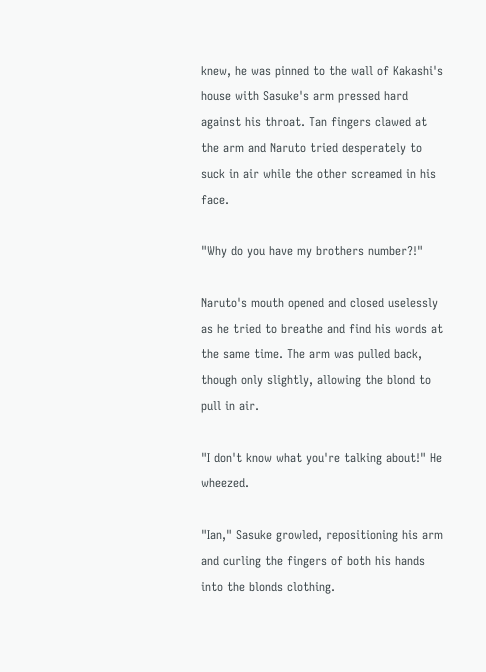knew, he was pinned to the wall of Kakashi's house with Sasuke's arm pressed hard against his throat. Tan fingers clawed at the arm and Naruto tried desperately to suck in air while the other screamed in his face.

"Why do you have my brothers number?!"

Naruto's mouth opened and closed uselessly as he tried to breathe and find his words at the same time. The arm was pulled back, though only slightly, allowing the blond to pull in air.

"I don't know what you're talking about!" He wheezed.

"Ian," Sasuke growled, repositioning his arm and curling the fingers of both his hands into the blonds clothing.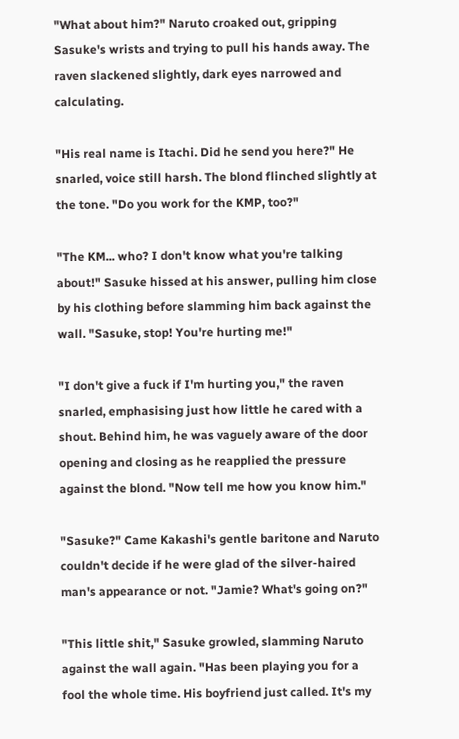"What about him?" Naruto croaked out, gripping Sasuke's wrists and trying to pull his hands away. The raven slackened slightly, dark eyes narrowed and calculating.

"His real name is Itachi. Did he send you here?" He snarled, voice still harsh. The blond flinched slightly at the tone. "Do you work for the KMP, too?"

"The KM... who? I don't know what you're talking about!" Sasuke hissed at his answer, pulling him close by his clothing before slamming him back against the wall. "Sasuke, stop! You're hurting me!"

"I don't give a fuck if I'm hurting you," the raven snarled, emphasising just how little he cared with a shout. Behind him, he was vaguely aware of the door opening and closing as he reapplied the pressure against the blond. "Now tell me how you know him."

"Sasuke?" Came Kakashi's gentle baritone and Naruto couldn't decide if he were glad of the silver-haired man's appearance or not. "Jamie? What's going on?"

"This little shit," Sasuke growled, slamming Naruto against the wall again. "Has been playing you for a fool the whole time. His boyfriend just called. It's my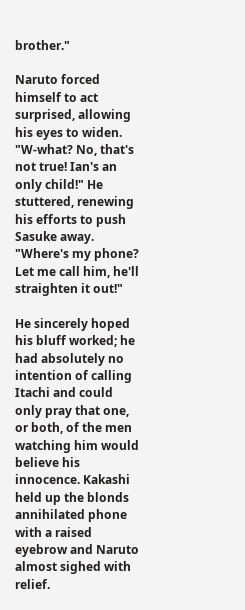brother."

Naruto forced himself to act surprised, allowing his eyes to widen. "W-what? No, that's not true! Ian's an only child!" He stuttered, renewing his efforts to push Sasuke away. "Where's my phone? Let me call him, he'll straighten it out!"

He sincerely hoped his bluff worked; he had absolutely no intention of calling Itachi and could only pray that one, or both, of the men watching him would believe his innocence. Kakashi held up the blonds annihilated phone with a raised eyebrow and Naruto almost sighed with relief.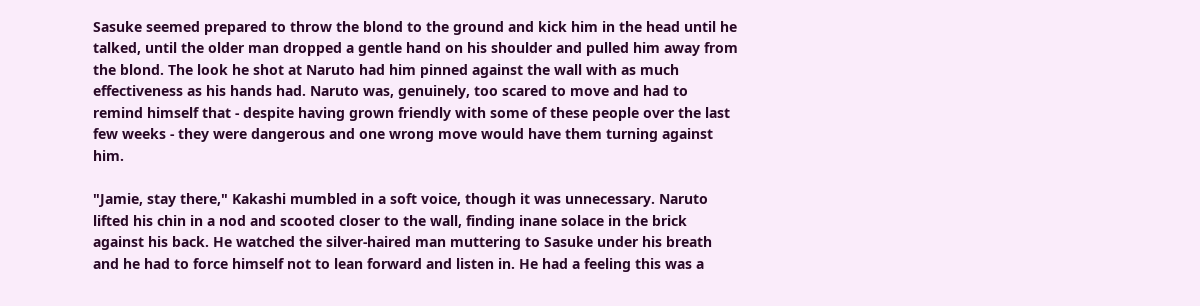Sasuke seemed prepared to throw the blond to the ground and kick him in the head until he talked, until the older man dropped a gentle hand on his shoulder and pulled him away from the blond. The look he shot at Naruto had him pinned against the wall with as much effectiveness as his hands had. Naruto was, genuinely, too scared to move and had to remind himself that - despite having grown friendly with some of these people over the last few weeks - they were dangerous and one wrong move would have them turning against him.

"Jamie, stay there," Kakashi mumbled in a soft voice, though it was unnecessary. Naruto lifted his chin in a nod and scooted closer to the wall, finding inane solace in the brick against his back. He watched the silver-haired man muttering to Sasuke under his breath and he had to force himself not to lean forward and listen in. He had a feeling this was a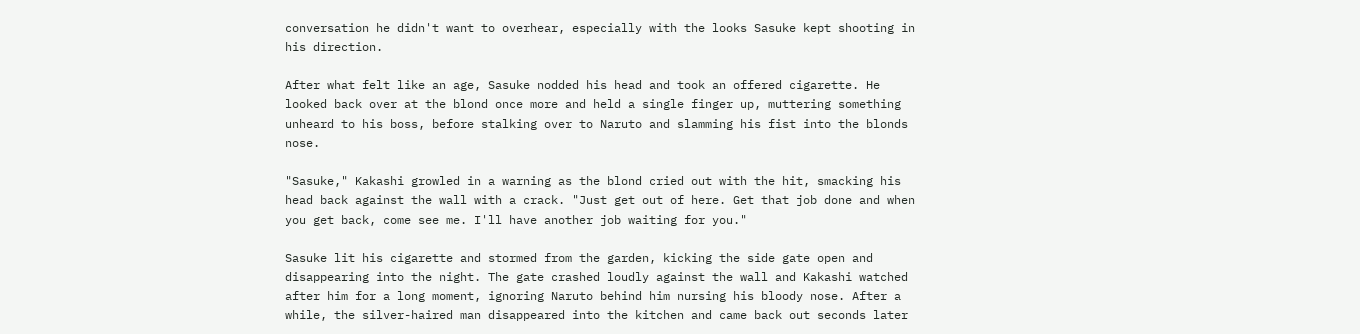conversation he didn't want to overhear, especially with the looks Sasuke kept shooting in his direction.

After what felt like an age, Sasuke nodded his head and took an offered cigarette. He looked back over at the blond once more and held a single finger up, muttering something unheard to his boss, before stalking over to Naruto and slamming his fist into the blonds nose.

"Sasuke," Kakashi growled in a warning as the blond cried out with the hit, smacking his head back against the wall with a crack. "Just get out of here. Get that job done and when you get back, come see me. I'll have another job waiting for you."

Sasuke lit his cigarette and stormed from the garden, kicking the side gate open and disappearing into the night. The gate crashed loudly against the wall and Kakashi watched after him for a long moment, ignoring Naruto behind him nursing his bloody nose. After a while, the silver-haired man disappeared into the kitchen and came back out seconds later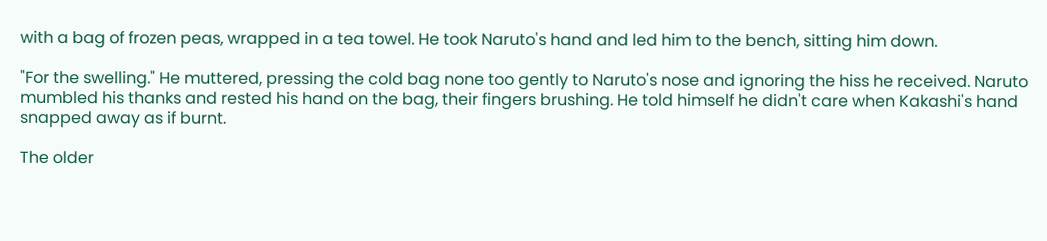with a bag of frozen peas, wrapped in a tea towel. He took Naruto's hand and led him to the bench, sitting him down.

"For the swelling." He muttered, pressing the cold bag none too gently to Naruto's nose and ignoring the hiss he received. Naruto mumbled his thanks and rested his hand on the bag, their fingers brushing. He told himself he didn't care when Kakashi's hand snapped away as if burnt.

The older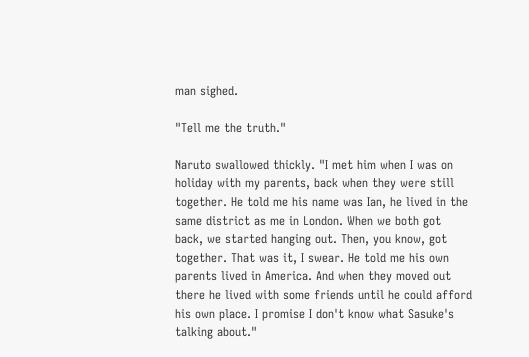man sighed.

"Tell me the truth."

Naruto swallowed thickly. "I met him when I was on holiday with my parents, back when they were still together. He told me his name was Ian, he lived in the same district as me in London. When we both got back, we started hanging out. Then, you know, got together. That was it, I swear. He told me his own parents lived in America. And when they moved out there he lived with some friends until he could afford his own place. I promise I don't know what Sasuke's talking about."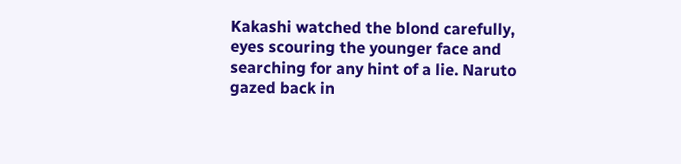Kakashi watched the blond carefully, eyes scouring the younger face and searching for any hint of a lie. Naruto gazed back in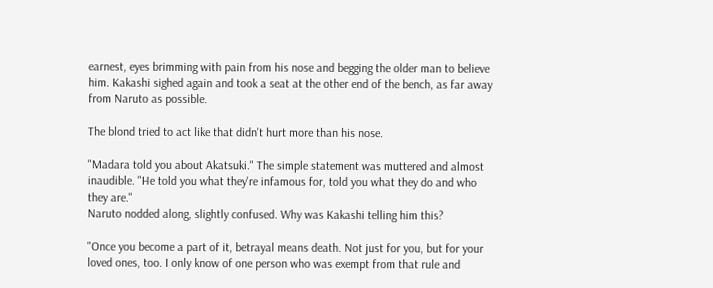earnest, eyes brimming with pain from his nose and begging the older man to believe him. Kakashi sighed again and took a seat at the other end of the bench, as far away from Naruto as possible.

The blond tried to act like that didn't hurt more than his nose.

"Madara told you about Akatsuki." The simple statement was muttered and almost inaudible. "He told you what they're infamous for, told you what they do and who they are."
Naruto nodded along, slightly confused. Why was Kakashi telling him this?

"Once you become a part of it, betrayal means death. Not just for you, but for your loved ones, too. I only know of one person who was exempt from that rule and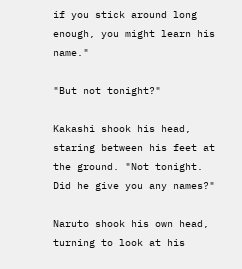if you stick around long enough, you might learn his name."

"But not tonight?"

Kakashi shook his head, staring between his feet at the ground. "Not tonight. Did he give you any names?"

Naruto shook his own head, turning to look at his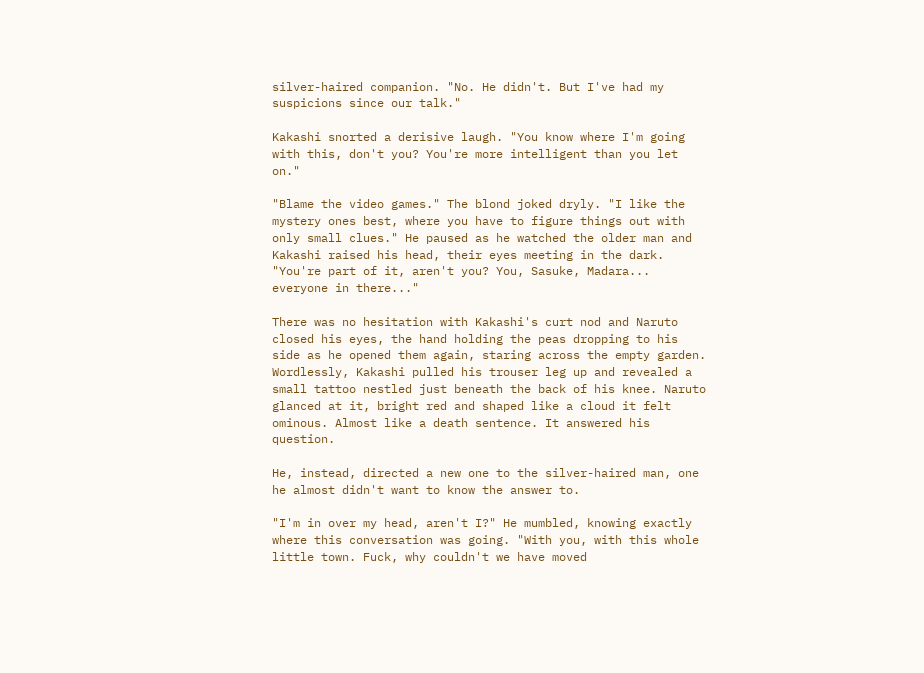silver-haired companion. "No. He didn't. But I've had my suspicions since our talk."

Kakashi snorted a derisive laugh. "You know where I'm going with this, don't you? You're more intelligent than you let on."

"Blame the video games." The blond joked dryly. "I like the mystery ones best, where you have to figure things out with only small clues." He paused as he watched the older man and Kakashi raised his head, their eyes meeting in the dark. "You're part of it, aren't you? You, Sasuke, Madara... everyone in there..."

There was no hesitation with Kakashi's curt nod and Naruto closed his eyes, the hand holding the peas dropping to his side as he opened them again, staring across the empty garden. Wordlessly, Kakashi pulled his trouser leg up and revealed a small tattoo nestled just beneath the back of his knee. Naruto glanced at it, bright red and shaped like a cloud it felt ominous. Almost like a death sentence. It answered his question.

He, instead, directed a new one to the silver-haired man, one he almost didn't want to know the answer to.

"I'm in over my head, aren't I?" He mumbled, knowing exactly where this conversation was going. "With you, with this whole little town. Fuck, why couldn't we have moved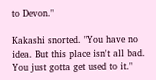to Devon."

Kakashi snorted. "You have no idea. But this place isn't all bad. You just gotta get used to it."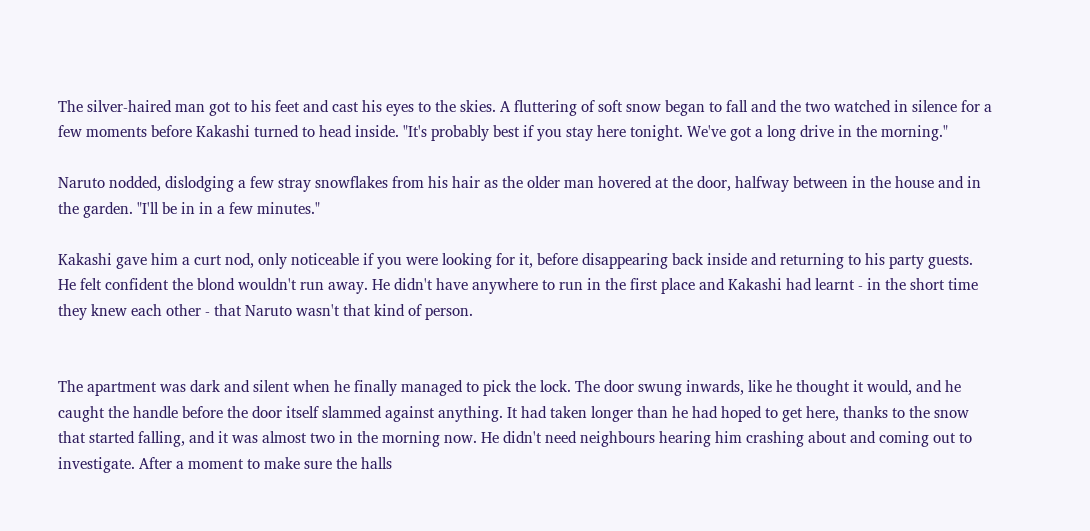The silver-haired man got to his feet and cast his eyes to the skies. A fluttering of soft snow began to fall and the two watched in silence for a few moments before Kakashi turned to head inside. "It's probably best if you stay here tonight. We've got a long drive in the morning."

Naruto nodded, dislodging a few stray snowflakes from his hair as the older man hovered at the door, halfway between in the house and in the garden. "I'll be in in a few minutes."

Kakashi gave him a curt nod, only noticeable if you were looking for it, before disappearing back inside and returning to his party guests. He felt confident the blond wouldn't run away. He didn't have anywhere to run in the first place and Kakashi had learnt - in the short time they knew each other - that Naruto wasn't that kind of person.


The apartment was dark and silent when he finally managed to pick the lock. The door swung inwards, like he thought it would, and he caught the handle before the door itself slammed against anything. It had taken longer than he had hoped to get here, thanks to the snow that started falling, and it was almost two in the morning now. He didn't need neighbours hearing him crashing about and coming out to investigate. After a moment to make sure the halls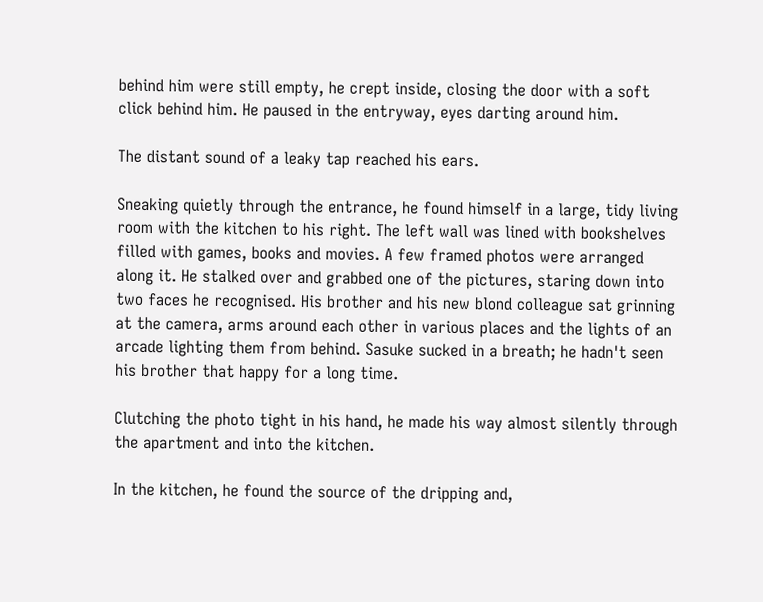behind him were still empty, he crept inside, closing the door with a soft click behind him. He paused in the entryway, eyes darting around him.

The distant sound of a leaky tap reached his ears.

Sneaking quietly through the entrance, he found himself in a large, tidy living room with the kitchen to his right. The left wall was lined with bookshelves filled with games, books and movies. A few framed photos were arranged along it. He stalked over and grabbed one of the pictures, staring down into two faces he recognised. His brother and his new blond colleague sat grinning at the camera, arms around each other in various places and the lights of an arcade lighting them from behind. Sasuke sucked in a breath; he hadn't seen his brother that happy for a long time.

Clutching the photo tight in his hand, he made his way almost silently through the apartment and into the kitchen.

In the kitchen, he found the source of the dripping and,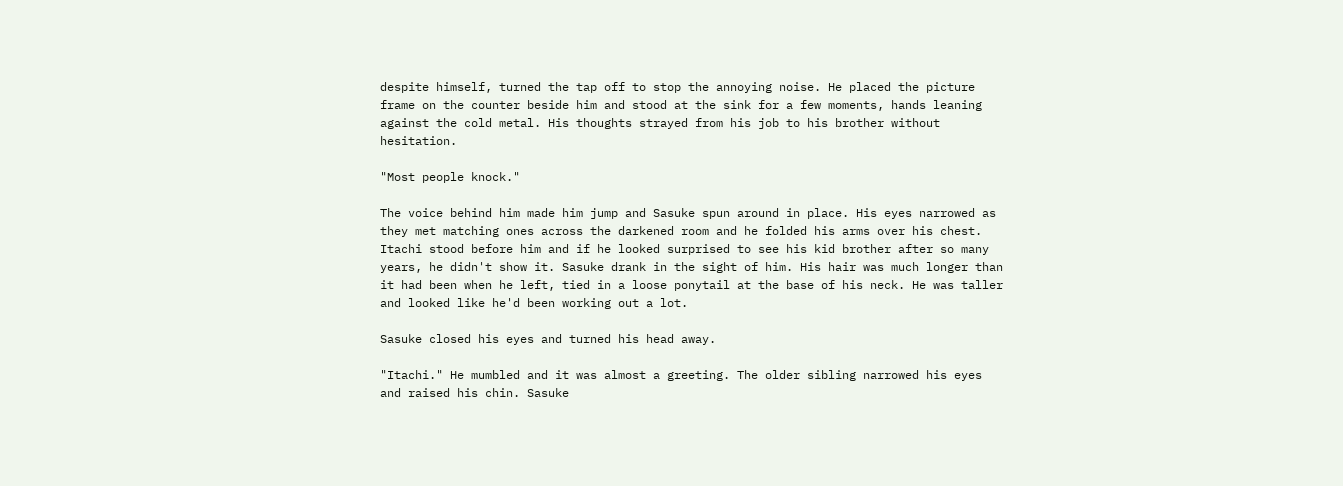despite himself, turned the tap off to stop the annoying noise. He placed the picture frame on the counter beside him and stood at the sink for a few moments, hands leaning against the cold metal. His thoughts strayed from his job to his brother without hesitation.

"Most people knock."

The voice behind him made him jump and Sasuke spun around in place. His eyes narrowed as they met matching ones across the darkened room and he folded his arms over his chest. Itachi stood before him and if he looked surprised to see his kid brother after so many years, he didn't show it. Sasuke drank in the sight of him. His hair was much longer than it had been when he left, tied in a loose ponytail at the base of his neck. He was taller and looked like he'd been working out a lot.

Sasuke closed his eyes and turned his head away.

"Itachi." He mumbled and it was almost a greeting. The older sibling narrowed his eyes and raised his chin. Sasuke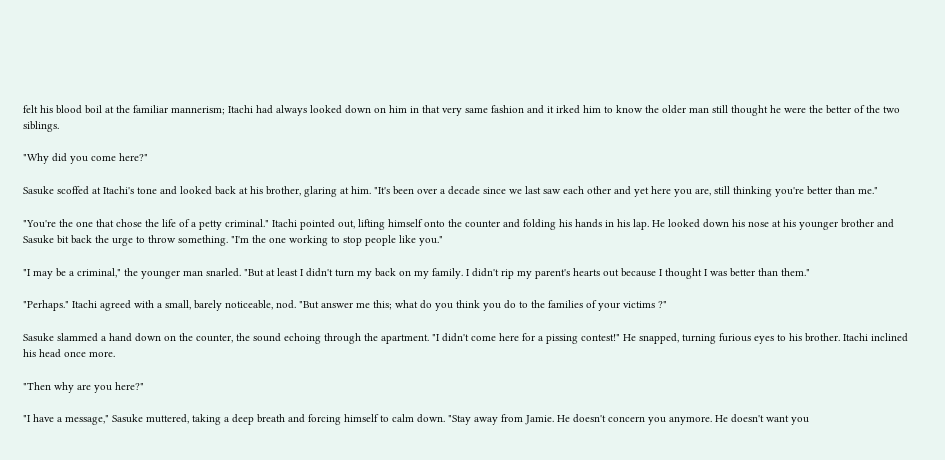felt his blood boil at the familiar mannerism; Itachi had always looked down on him in that very same fashion and it irked him to know the older man still thought he were the better of the two siblings.

"Why did you come here?"

Sasuke scoffed at Itachi's tone and looked back at his brother, glaring at him. "It's been over a decade since we last saw each other and yet here you are, still thinking you're better than me."

"You're the one that chose the life of a petty criminal." Itachi pointed out, lifting himself onto the counter and folding his hands in his lap. He looked down his nose at his younger brother and Sasuke bit back the urge to throw something. "I'm the one working to stop people like you."

"I may be a criminal," the younger man snarled. "But at least I didn't turn my back on my family. I didn't rip my parent's hearts out because I thought I was better than them."

"Perhaps." Itachi agreed with a small, barely noticeable, nod. "But answer me this; what do you think you do to the families of your victims ?"

Sasuke slammed a hand down on the counter, the sound echoing through the apartment. "I didn't come here for a pissing contest!" He snapped, turning furious eyes to his brother. Itachi inclined his head once more.

"Then why are you here?"

"I have a message," Sasuke muttered, taking a deep breath and forcing himself to calm down. "Stay away from Jamie. He doesn't concern you anymore. He doesn't want you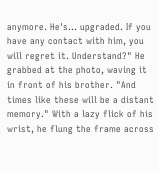anymore. He's... upgraded. If you have any contact with him, you will regret it. Understand?" He grabbed at the photo, waving it in front of his brother. "And times like these will be a distant memory." With a lazy flick of his wrist, he flung the frame across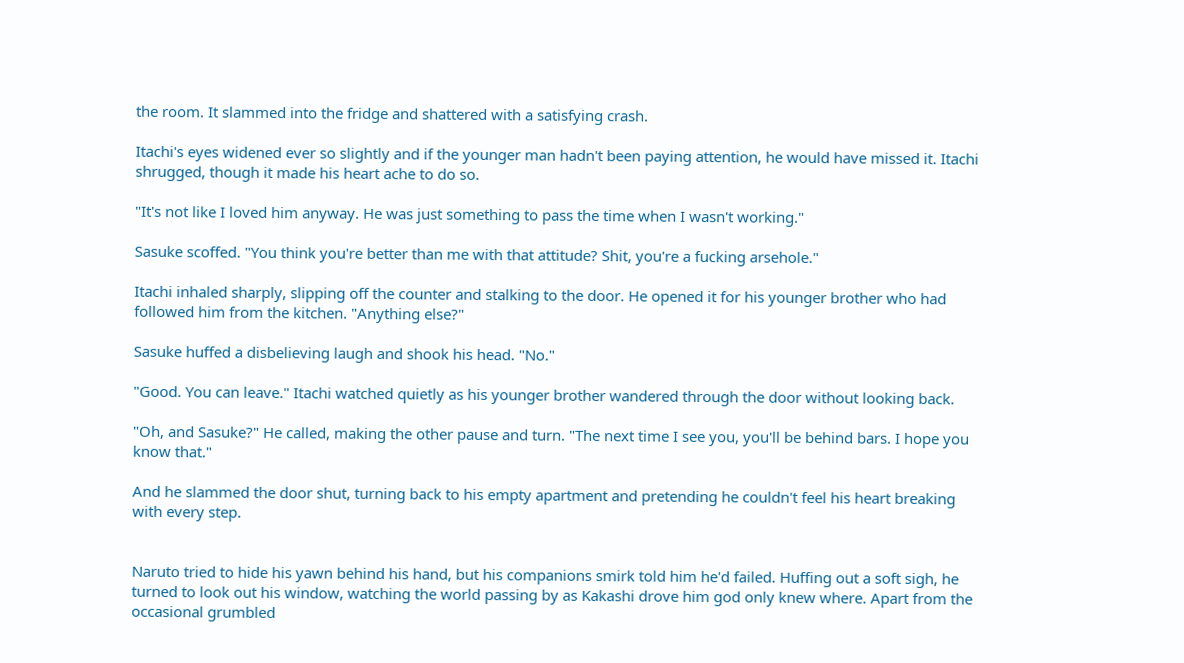the room. It slammed into the fridge and shattered with a satisfying crash.

Itachi's eyes widened ever so slightly and if the younger man hadn't been paying attention, he would have missed it. Itachi shrugged, though it made his heart ache to do so.

"It's not like I loved him anyway. He was just something to pass the time when I wasn't working."

Sasuke scoffed. "You think you're better than me with that attitude? Shit, you're a fucking arsehole."

Itachi inhaled sharply, slipping off the counter and stalking to the door. He opened it for his younger brother who had followed him from the kitchen. "Anything else?"

Sasuke huffed a disbelieving laugh and shook his head. "No."

"Good. You can leave." Itachi watched quietly as his younger brother wandered through the door without looking back.

"Oh, and Sasuke?" He called, making the other pause and turn. "The next time I see you, you'll be behind bars. I hope you know that."

And he slammed the door shut, turning back to his empty apartment and pretending he couldn't feel his heart breaking with every step.


Naruto tried to hide his yawn behind his hand, but his companions smirk told him he'd failed. Huffing out a soft sigh, he turned to look out his window, watching the world passing by as Kakashi drove him god only knew where. Apart from the occasional grumbled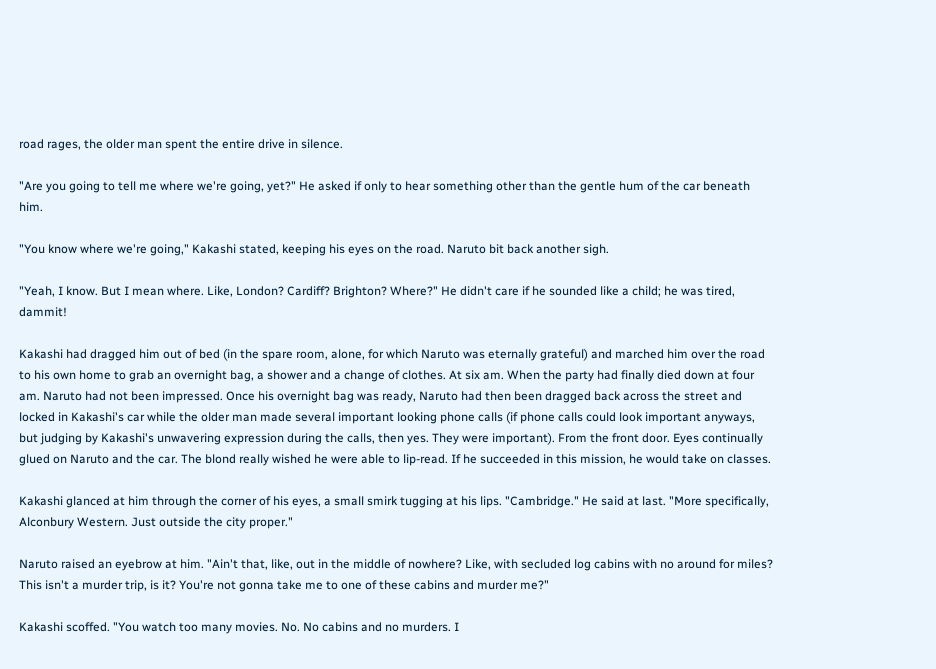road rages, the older man spent the entire drive in silence.

"Are you going to tell me where we're going, yet?" He asked if only to hear something other than the gentle hum of the car beneath him.

"You know where we're going," Kakashi stated, keeping his eyes on the road. Naruto bit back another sigh.

"Yeah, I know. But I mean where. Like, London? Cardiff? Brighton? Where?" He didn't care if he sounded like a child; he was tired, dammit!

Kakashi had dragged him out of bed (in the spare room, alone, for which Naruto was eternally grateful) and marched him over the road to his own home to grab an overnight bag, a shower and a change of clothes. At six am. When the party had finally died down at four am. Naruto had not been impressed. Once his overnight bag was ready, Naruto had then been dragged back across the street and locked in Kakashi's car while the older man made several important looking phone calls (if phone calls could look important anyways, but judging by Kakashi's unwavering expression during the calls, then yes. They were important). From the front door. Eyes continually glued on Naruto and the car. The blond really wished he were able to lip-read. If he succeeded in this mission, he would take on classes.

Kakashi glanced at him through the corner of his eyes, a small smirk tugging at his lips. "Cambridge." He said at last. "More specifically, Alconbury Western. Just outside the city proper."

Naruto raised an eyebrow at him. "Ain't that, like, out in the middle of nowhere? Like, with secluded log cabins with no around for miles? This isn't a murder trip, is it? You're not gonna take me to one of these cabins and murder me?"

Kakashi scoffed. "You watch too many movies. No. No cabins and no murders. I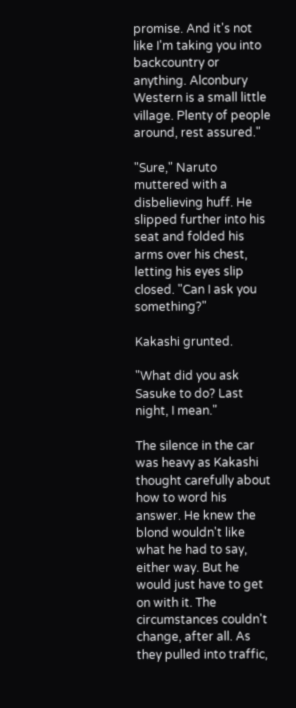promise. And it's not like I'm taking you into backcountry or anything. Alconbury Western is a small little village. Plenty of people around, rest assured."

"Sure," Naruto muttered with a disbelieving huff. He slipped further into his seat and folded his arms over his chest, letting his eyes slip closed. "Can I ask you something?"

Kakashi grunted.

"What did you ask Sasuke to do? Last night, I mean."

The silence in the car was heavy as Kakashi thought carefully about how to word his answer. He knew the blond wouldn't like what he had to say, either way. But he would just have to get on with it. The circumstances couldn't change, after all. As they pulled into traffic,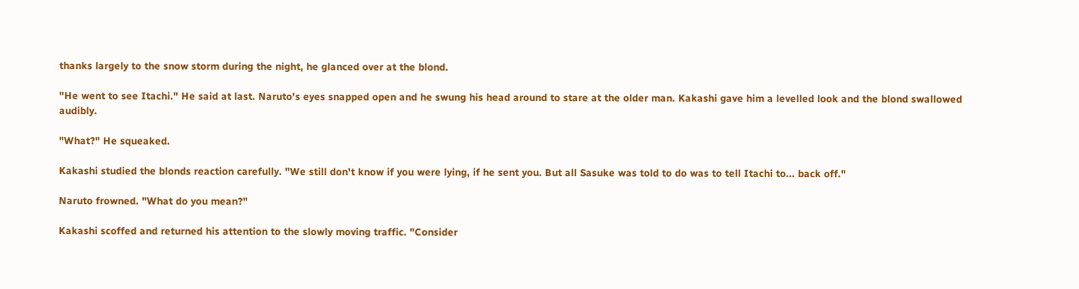thanks largely to the snow storm during the night, he glanced over at the blond.

"He went to see Itachi." He said at last. Naruto's eyes snapped open and he swung his head around to stare at the older man. Kakashi gave him a levelled look and the blond swallowed audibly.

"What?" He squeaked.

Kakashi studied the blonds reaction carefully. "We still don't know if you were lying, if he sent you. But all Sasuke was told to do was to tell Itachi to... back off."

Naruto frowned. "What do you mean?"

Kakashi scoffed and returned his attention to the slowly moving traffic. "Consider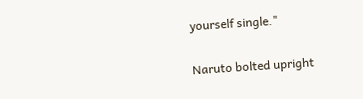yourself single."

Naruto bolted upright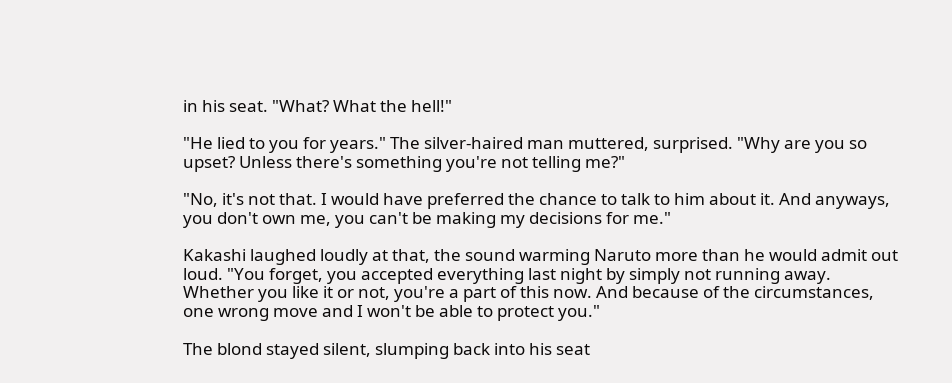in his seat. "What? What the hell!"

"He lied to you for years." The silver-haired man muttered, surprised. "Why are you so upset? Unless there's something you're not telling me?"

"No, it's not that. I would have preferred the chance to talk to him about it. And anyways, you don't own me, you can't be making my decisions for me."

Kakashi laughed loudly at that, the sound warming Naruto more than he would admit out loud. "You forget, you accepted everything last night by simply not running away. Whether you like it or not, you're a part of this now. And because of the circumstances, one wrong move and I won't be able to protect you."

The blond stayed silent, slumping back into his seat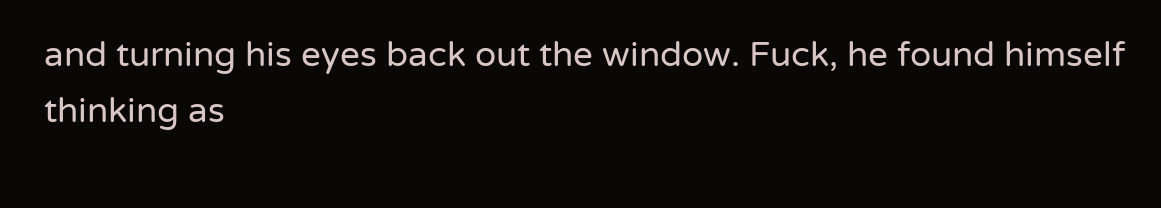and turning his eyes back out the window. Fuck, he found himself thinking as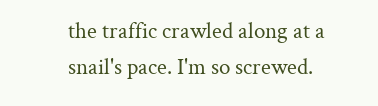the traffic crawled along at a snail's pace. I'm so screwed.